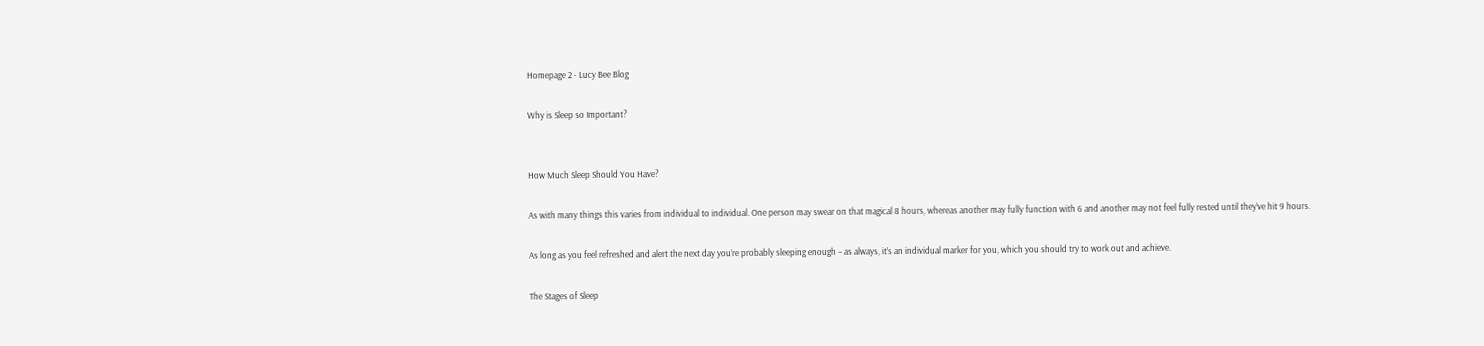Homepage 2 - Lucy Bee Blog

Why is Sleep so Important?


How Much Sleep Should You Have?

As with many things this varies from individual to individual. One person may swear on that magical 8 hours, whereas another may fully function with 6 and another may not feel fully rested until they’ve hit 9 hours.

As long as you feel refreshed and alert the next day you’re probably sleeping enough – as always, it’s an individual marker for you, which you should try to work out and achieve.

The Stages of Sleep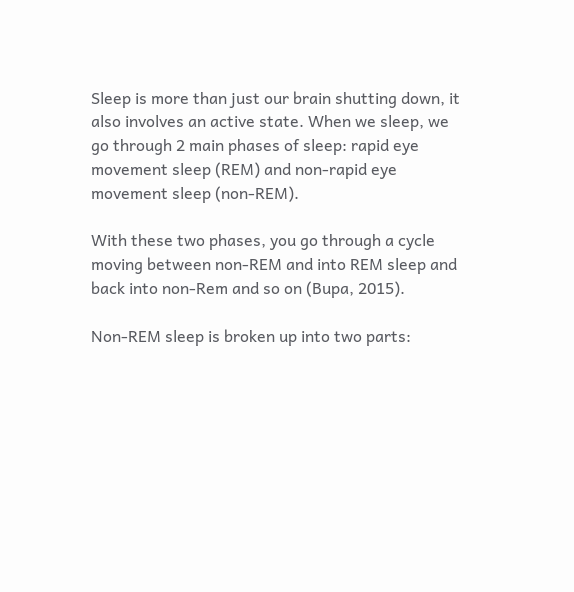Sleep is more than just our brain shutting down, it also involves an active state. When we sleep, we go through 2 main phases of sleep: rapid eye movement sleep (REM) and non-rapid eye movement sleep (non-REM).

With these two phases, you go through a cycle moving between non-REM and into REM sleep and back into non-Rem and so on (Bupa, 2015).

Non-REM sleep is broken up into two parts: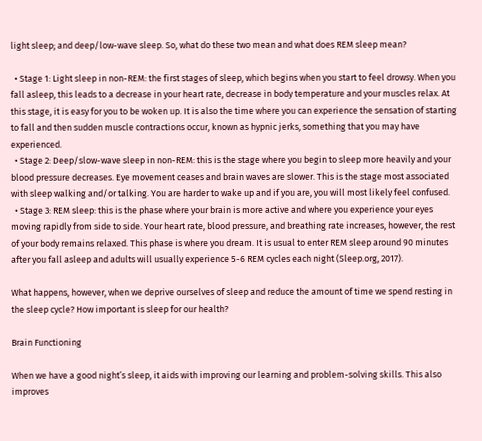light sleep; and deep/low-wave sleep. So, what do these two mean and what does REM sleep mean?

  • Stage 1: Light sleep in non-REM: the first stages of sleep, which begins when you start to feel drowsy. When you fall asleep, this leads to a decrease in your heart rate, decrease in body temperature and your muscles relax. At this stage, it is easy for you to be woken up. It is also the time where you can experience the sensation of starting to fall and then sudden muscle contractions occur, known as hypnic jerks, something that you may have experienced.
  • Stage 2: Deep/slow-wave sleep in non-REM: this is the stage where you begin to sleep more heavily and your blood pressure decreases. Eye movement ceases and brain waves are slower. This is the stage most associated with sleep walking and/or talking. You are harder to wake up and if you are, you will most likely feel confused.
  • Stage 3: REM sleep: this is the phase where your brain is more active and where you experience your eyes moving rapidly from side to side. Your heart rate, blood pressure, and breathing rate increases, however, the rest of your body remains relaxed. This phase is where you dream. It is usual to enter REM sleep around 90 minutes after you fall asleep and adults will usually experience 5-6 REM cycles each night (Sleep.org, 2017).

What happens, however, when we deprive ourselves of sleep and reduce the amount of time we spend resting in the sleep cycle? How important is sleep for our health?

Brain Functioning

When we have a good night’s sleep, it aids with improving our learning and problem-solving skills. This also improves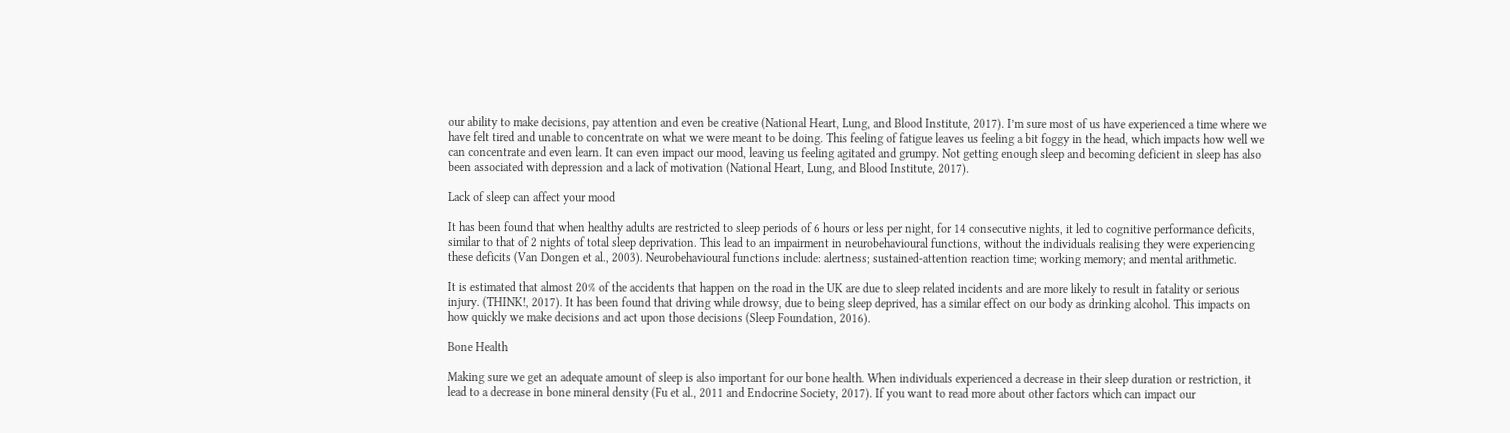our ability to make decisions, pay attention and even be creative (National Heart, Lung, and Blood Institute, 2017). I’m sure most of us have experienced a time where we have felt tired and unable to concentrate on what we were meant to be doing. This feeling of fatigue leaves us feeling a bit foggy in the head, which impacts how well we can concentrate and even learn. It can even impact our mood, leaving us feeling agitated and grumpy. Not getting enough sleep and becoming deficient in sleep has also been associated with depression and a lack of motivation (National Heart, Lung, and Blood Institute, 2017).

Lack of sleep can affect your mood

It has been found that when healthy adults are restricted to sleep periods of 6 hours or less per night, for 14 consecutive nights, it led to cognitive performance deficits, similar to that of 2 nights of total sleep deprivation. This lead to an impairment in neurobehavioural functions, without the individuals realising they were experiencing these deficits (Van Dongen et al., 2003). Neurobehavioural functions include: alertness; sustained-attention reaction time; working memory; and mental arithmetic.

It is estimated that almost 20% of the accidents that happen on the road in the UK are due to sleep related incidents and are more likely to result in fatality or serious injury. (THINK!, 2017). It has been found that driving while drowsy, due to being sleep deprived, has a similar effect on our body as drinking alcohol. This impacts on how quickly we make decisions and act upon those decisions (Sleep Foundation, 2016).

Bone Health

Making sure we get an adequate amount of sleep is also important for our bone health. When individuals experienced a decrease in their sleep duration or restriction, it lead to a decrease in bone mineral density (Fu et al., 2011 and Endocrine Society, 2017). If you want to read more about other factors which can impact our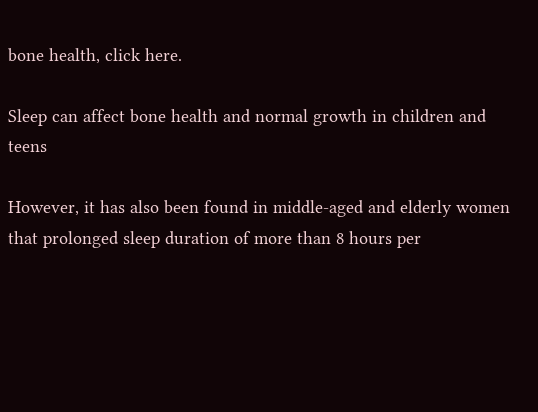bone health, click here.

Sleep can affect bone health and normal growth in children and teens

However, it has also been found in middle-aged and elderly women that prolonged sleep duration of more than 8 hours per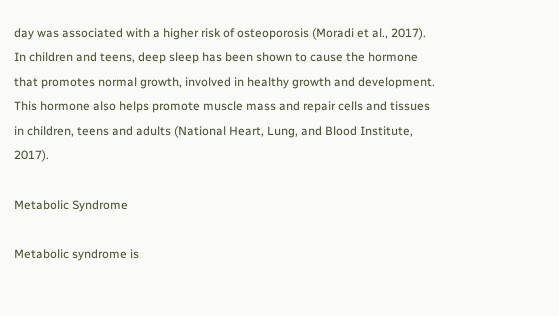day was associated with a higher risk of osteoporosis (Moradi et al., 2017). In children and teens, deep sleep has been shown to cause the hormone that promotes normal growth, involved in healthy growth and development. This hormone also helps promote muscle mass and repair cells and tissues in children, teens and adults (National Heart, Lung, and Blood Institute, 2017).

Metabolic Syndrome

Metabolic syndrome is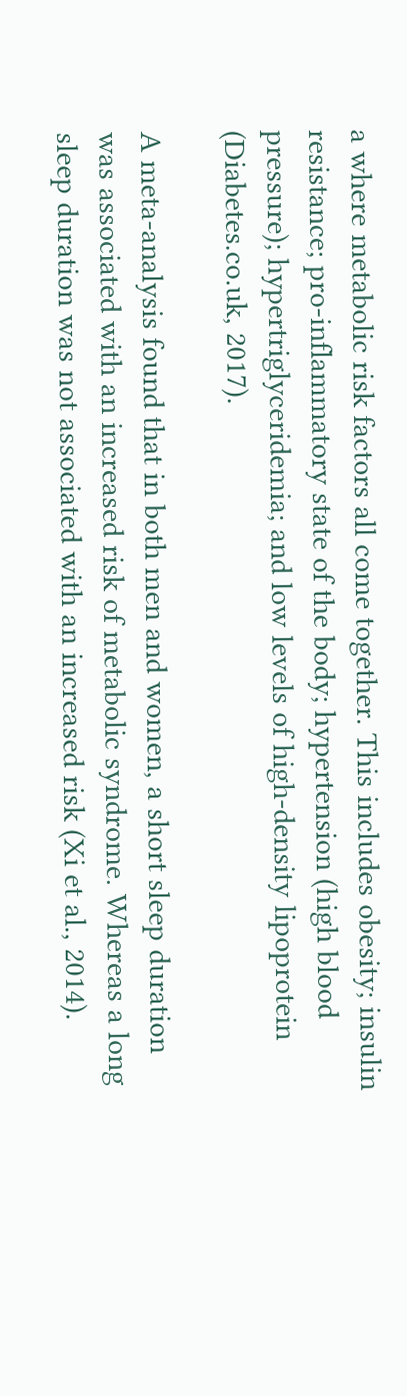a where metabolic risk factors all come together. This includes obesity; insulin resistance; pro-inflammatory state of the body; hypertension (high blood pressure); hypertriglyceridemia; and low levels of high-density lipoprotein (Diabetes.co.uk, 2017).

A meta-analysis found that in both men and women, a short sleep duration was associated with an increased risk of metabolic syndrome. Whereas a long sleep duration was not associated with an increased risk (Xi et al., 2014).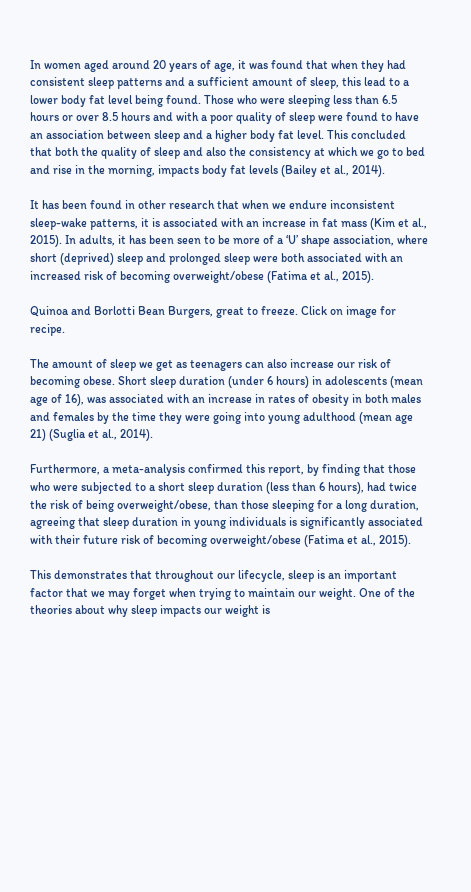In women aged around 20 years of age, it was found that when they had consistent sleep patterns and a sufficient amount of sleep, this lead to a lower body fat level being found. Those who were sleeping less than 6.5 hours or over 8.5 hours and with a poor quality of sleep were found to have an association between sleep and a higher body fat level. This concluded that both the quality of sleep and also the consistency at which we go to bed and rise in the morning, impacts body fat levels (Bailey et al., 2014).

It has been found in other research that when we endure inconsistent sleep-wake patterns, it is associated with an increase in fat mass (Kim et al., 2015). In adults, it has been seen to be more of a ‘U’ shape association, where short (deprived) sleep and prolonged sleep were both associated with an increased risk of becoming overweight/obese (Fatima et al., 2015).

Quinoa and Borlotti Bean Burgers, great to freeze. Click on image for recipe.

The amount of sleep we get as teenagers can also increase our risk of becoming obese. Short sleep duration (under 6 hours) in adolescents (mean age of 16), was associated with an increase in rates of obesity in both males and females by the time they were going into young adulthood (mean age 21) (Suglia et al., 2014).

Furthermore, a meta-analysis confirmed this report, by finding that those who were subjected to a short sleep duration (less than 6 hours), had twice the risk of being overweight/obese, than those sleeping for a long duration, agreeing that sleep duration in young individuals is significantly associated with their future risk of becoming overweight/obese (Fatima et al., 2015).

This demonstrates that throughout our lifecycle, sleep is an important factor that we may forget when trying to maintain our weight. One of the theories about why sleep impacts our weight is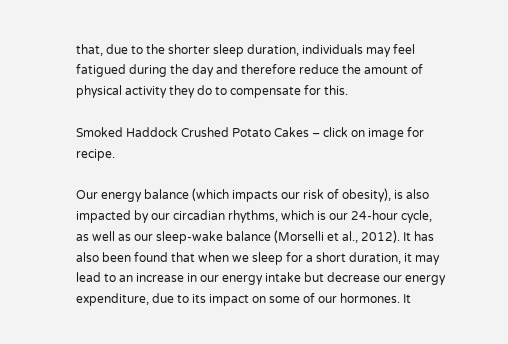that, due to the shorter sleep duration, individuals may feel fatigued during the day and therefore reduce the amount of physical activity they do to compensate for this.

Smoked Haddock Crushed Potato Cakes – click on image for recipe.

Our energy balance (which impacts our risk of obesity), is also impacted by our circadian rhythms, which is our 24-hour cycle, as well as our sleep-wake balance (Morselli et al., 2012). It has also been found that when we sleep for a short duration, it may lead to an increase in our energy intake but decrease our energy expenditure, due to its impact on some of our hormones. It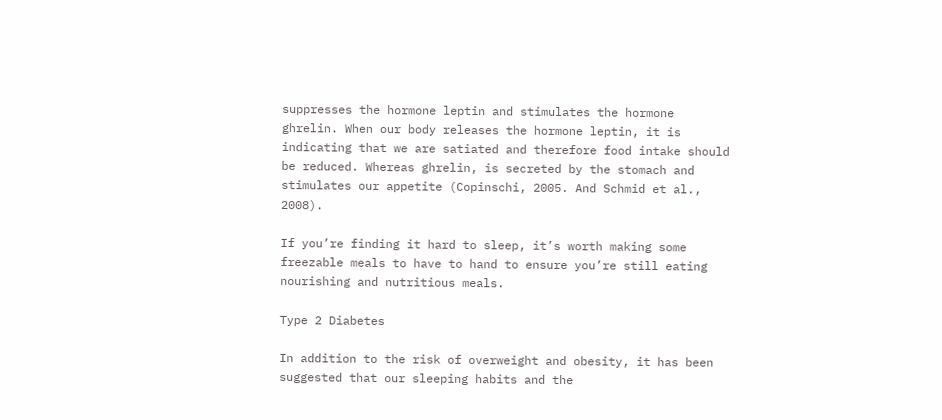suppresses the hormone leptin and stimulates the hormone ghrelin. When our body releases the hormone leptin, it is indicating that we are satiated and therefore food intake should be reduced. Whereas ghrelin, is secreted by the stomach and stimulates our appetite (Copinschi, 2005. And Schmid et al., 2008).

If you’re finding it hard to sleep, it’s worth making some freezable meals to have to hand to ensure you’re still eating nourishing and nutritious meals.

Type 2 Diabetes

In addition to the risk of overweight and obesity, it has been suggested that our sleeping habits and the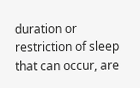duration or restriction of sleep that can occur, are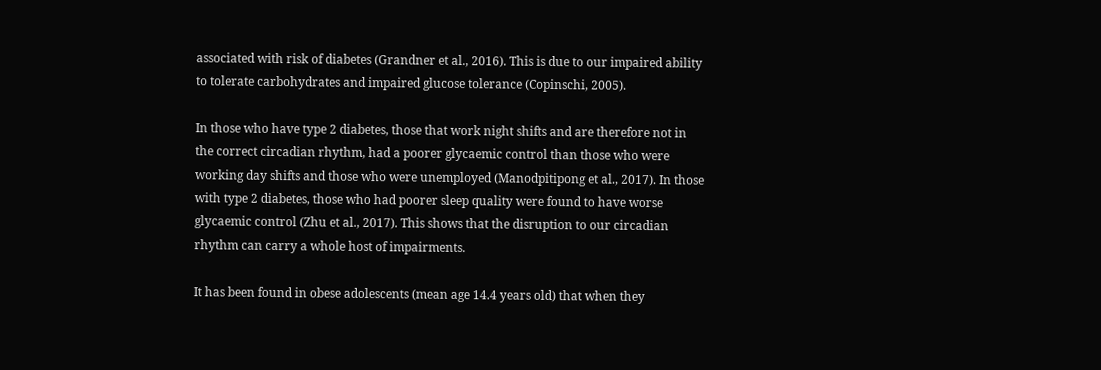associated with risk of diabetes (Grandner et al., 2016). This is due to our impaired ability to tolerate carbohydrates and impaired glucose tolerance (Copinschi, 2005).

In those who have type 2 diabetes, those that work night shifts and are therefore not in the correct circadian rhythm, had a poorer glycaemic control than those who were working day shifts and those who were unemployed (Manodpitipong et al., 2017). In those with type 2 diabetes, those who had poorer sleep quality were found to have worse glycaemic control (Zhu et al., 2017). This shows that the disruption to our circadian rhythm can carry a whole host of impairments.

It has been found in obese adolescents (mean age 14.4 years old) that when they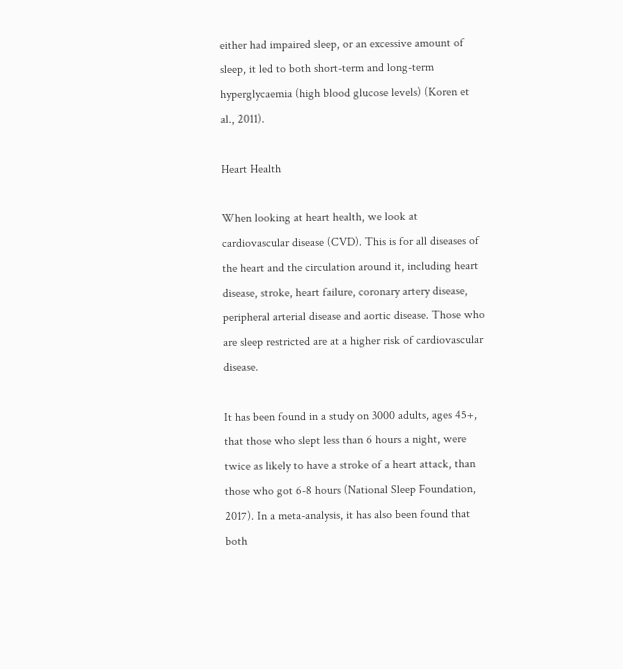either had impaired sleep, or an excessive amount of sleep, it led to both short-term and long-term hyperglycaemia (high blood glucose levels) (Koren et al., 2011).

Heart Health

When looking at heart health, we look at cardiovascular disease (CVD). This is for all diseases of the heart and the circulation around it, including heart disease, stroke, heart failure, coronary artery disease, peripheral arterial disease and aortic disease. Those who are sleep restricted are at a higher risk of cardiovascular disease.

It has been found in a study on 3000 adults, ages 45+, that those who slept less than 6 hours a night, were twice as likely to have a stroke of a heart attack, than those who got 6-8 hours (National Sleep Foundation, 2017). In a meta-analysis, it has also been found that both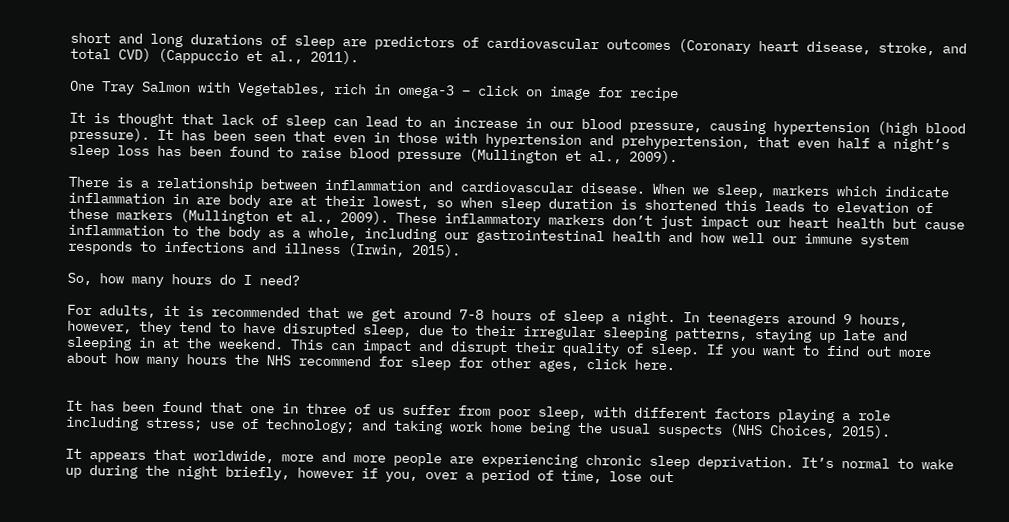short and long durations of sleep are predictors of cardiovascular outcomes (Coronary heart disease, stroke, and total CVD) (Cappuccio et al., 2011).

One Tray Salmon with Vegetables, rich in omega-3 – click on image for recipe

It is thought that lack of sleep can lead to an increase in our blood pressure, causing hypertension (high blood pressure). It has been seen that even in those with hypertension and prehypertension, that even half a night’s sleep loss has been found to raise blood pressure (Mullington et al., 2009).

There is a relationship between inflammation and cardiovascular disease. When we sleep, markers which indicate inflammation in are body are at their lowest, so when sleep duration is shortened this leads to elevation of these markers (Mullington et al., 2009). These inflammatory markers don’t just impact our heart health but cause inflammation to the body as a whole, including our gastrointestinal health and how well our immune system responds to infections and illness (Irwin, 2015).

So, how many hours do I need?

For adults, it is recommended that we get around 7-8 hours of sleep a night. In teenagers around 9 hours, however, they tend to have disrupted sleep, due to their irregular sleeping patterns, staying up late and sleeping in at the weekend. This can impact and disrupt their quality of sleep. If you want to find out more about how many hours the NHS recommend for sleep for other ages, click here.


It has been found that one in three of us suffer from poor sleep, with different factors playing a role including stress; use of technology; and taking work home being the usual suspects (NHS Choices, 2015).

It appears that worldwide, more and more people are experiencing chronic sleep deprivation. It’s normal to wake up during the night briefly, however if you, over a period of time, lose out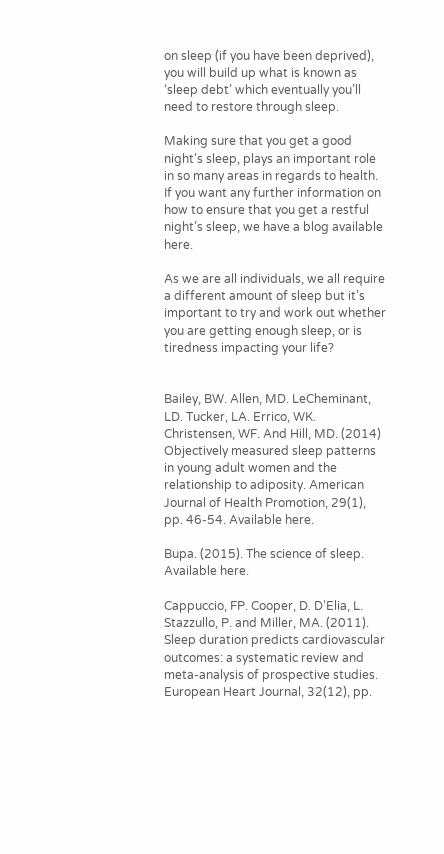on sleep (if you have been deprived), you will build up what is known as ‘sleep debt’ which eventually you’ll need to restore through sleep.

Making sure that you get a good night’s sleep, plays an important role in so many areas in regards to health. If you want any further information on how to ensure that you get a restful night’s sleep, we have a blog available here.

As we are all individuals, we all require a different amount of sleep but it’s important to try and work out whether you are getting enough sleep, or is tiredness impacting your life?


Bailey, BW. Allen, MD. LeCheminant, LD. Tucker, LA. Errico, WK. Christensen, WF. And Hill, MD. (2014) Objectively measured sleep patterns in young adult women and the relationship to adiposity. American Journal of Health Promotion, 29(1), pp. 46-54. Available here.

Bupa. (2015). The science of sleep. Available here.

Cappuccio, FP. Cooper, D. D’Elia, L. Stazzullo, P. and Miller, MA. (2011). Sleep duration predicts cardiovascular outcomes: a systematic review and meta-analysis of prospective studies. European Heart Journal, 32(12), pp.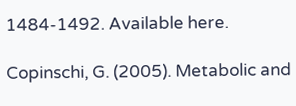1484-1492. Available here.

Copinschi, G. (2005). Metabolic and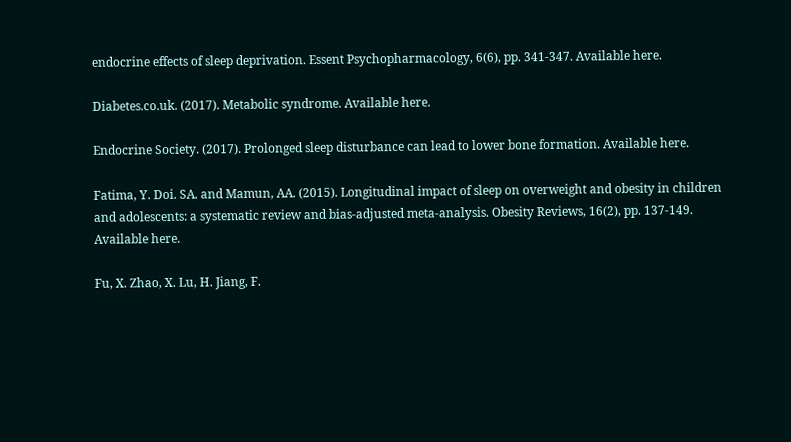endocrine effects of sleep deprivation. Essent Psychopharmacology, 6(6), pp. 341-347. Available here.

Diabetes.co.uk. (2017). Metabolic syndrome. Available here.

Endocrine Society. (2017). Prolonged sleep disturbance can lead to lower bone formation. Available here.

Fatima, Y. Doi. SA. and Mamun, AA. (2015). Longitudinal impact of sleep on overweight and obesity in children and adolescents: a systematic review and bias-adjusted meta-analysis. Obesity Reviews, 16(2), pp. 137-149. Available here.

Fu, X. Zhao, X. Lu, H. Jiang, F.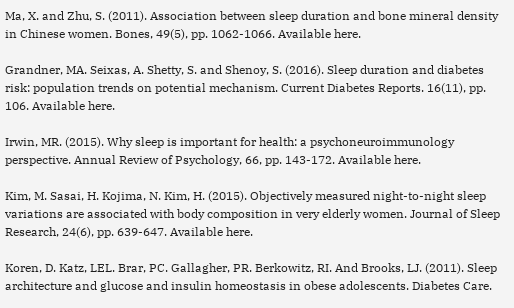Ma, X. and Zhu, S. (2011). Association between sleep duration and bone mineral density in Chinese women. Bones, 49(5), pp. 1062-1066. Available here.

Grandner, MA. Seixas, A. Shetty, S. and Shenoy, S. (2016). Sleep duration and diabetes risk: population trends on potential mechanism. Current Diabetes Reports. 16(11), pp. 106. Available here.

Irwin, MR. (2015). Why sleep is important for health: a psychoneuroimmunology perspective. Annual Review of Psychology, 66, pp. 143-172. Available here.

Kim, M. Sasai, H. Kojima, N. Kim, H. (2015). Objectively measured night-to-night sleep variations are associated with body composition in very elderly women. Journal of Sleep Research, 24(6), pp. 639-647. Available here.

Koren, D. Katz, LEL. Brar, PC. Gallagher, PR. Berkowitz, RI. And Brooks, LJ. (2011). Sleep architecture and glucose and insulin homeostasis in obese adolescents. Diabetes Care.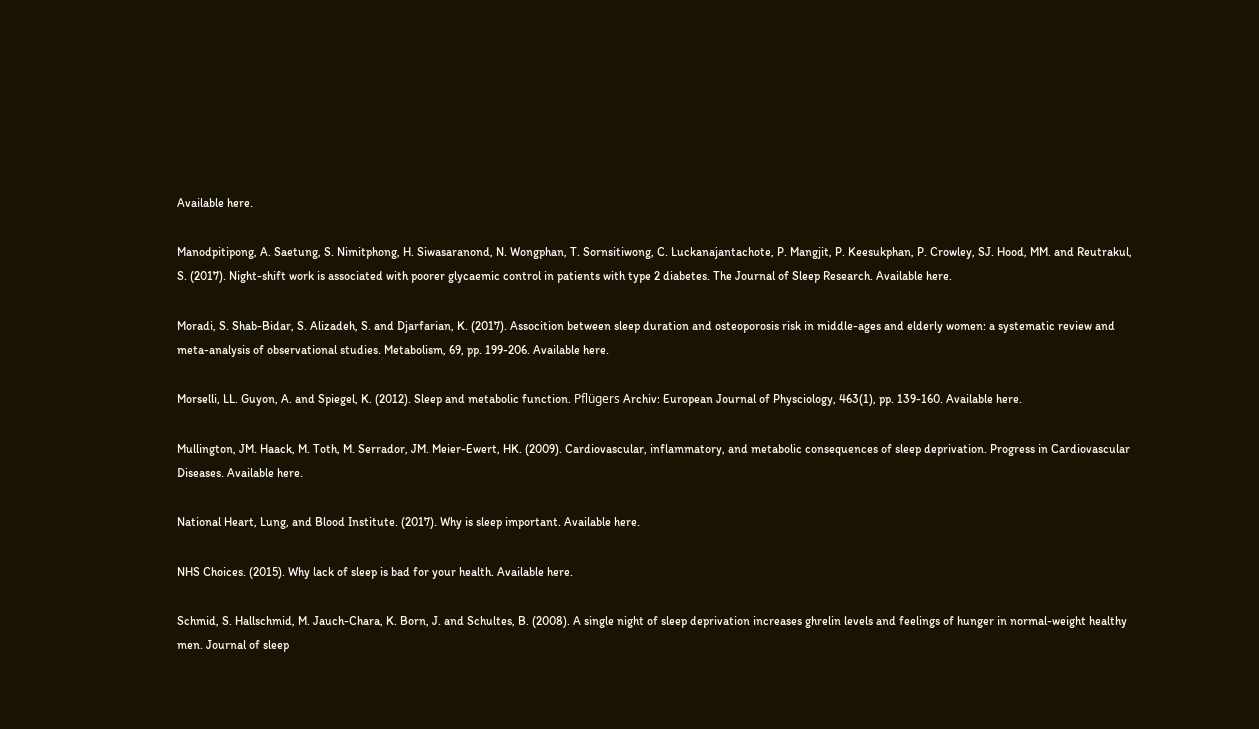Available here.

Manodpitipong, A. Saetung, S. Nimitphong, H. Siwasaranond, N. Wongphan, T. Sornsitiwong, C. Luckanajantachote, P. Mangjit, P. Keesukphan, P. Crowley, SJ. Hood, MM. and Reutrakul, S. (2017). Night-shift work is associated with poorer glycaemic control in patients with type 2 diabetes. The Journal of Sleep Research. Available here.

Moradi, S. Shab-Bidar, S. Alizadeh, S. and Djarfarian, K. (2017). Assocition between sleep duration and osteoporosis risk in middle-ages and elderly women: a systematic review and meta-analysis of observational studies. Metabolism, 69, pp. 199-206. Available here.

Morselli, LL. Guyon, A. and Spiegel, K. (2012). Sleep and metabolic function. Pflügers Archiv: European Journal of Physciology, 463(1), pp. 139-160. Available here.

Mullington, JM. Haack, M. Toth, M. Serrador, JM. Meier-Ewert, HK. (2009). Cardiovascular, inflammatory, and metabolic consequences of sleep deprivation. Progress in Cardiovascular Diseases. Available here.

National Heart, Lung, and Blood Institute. (2017). Why is sleep important. Available here.

NHS Choices. (2015). Why lack of sleep is bad for your health. Available here.

Schmid, S. Hallschmid, M. Jauch-Chara, K. Born, J. and Schultes, B. (2008). A single night of sleep deprivation increases ghrelin levels and feelings of hunger in normal-weight healthy men. Journal of sleep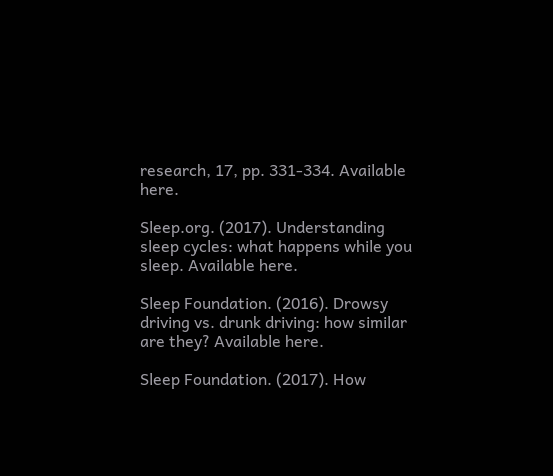research, 17, pp. 331-334. Available here.

Sleep.org. (2017). Understanding sleep cycles: what happens while you sleep. Available here.

Sleep Foundation. (2016). Drowsy driving vs. drunk driving: how similar are they? Available here.

Sleep Foundation. (2017). How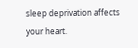sleep deprivation affects your heart.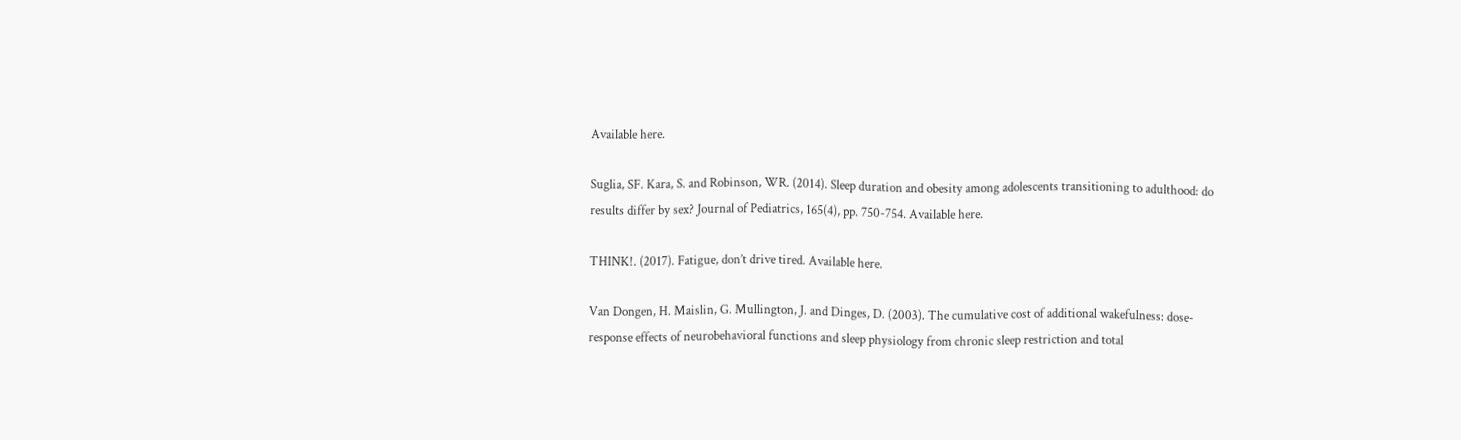Available here.

Suglia, SF. Kara, S. and Robinson, WR. (2014). Sleep duration and obesity among adolescents transitioning to adulthood: do results differ by sex? Journal of Pediatrics, 165(4), pp. 750-754. Available here.

THINK!. (2017). Fatigue, don’t drive tired. Available here.

Van Dongen, H. Maislin, G. Mullington, J. and Dinges, D. (2003). The cumulative cost of additional wakefulness: dose-response effects of neurobehavioral functions and sleep physiology from chronic sleep restriction and total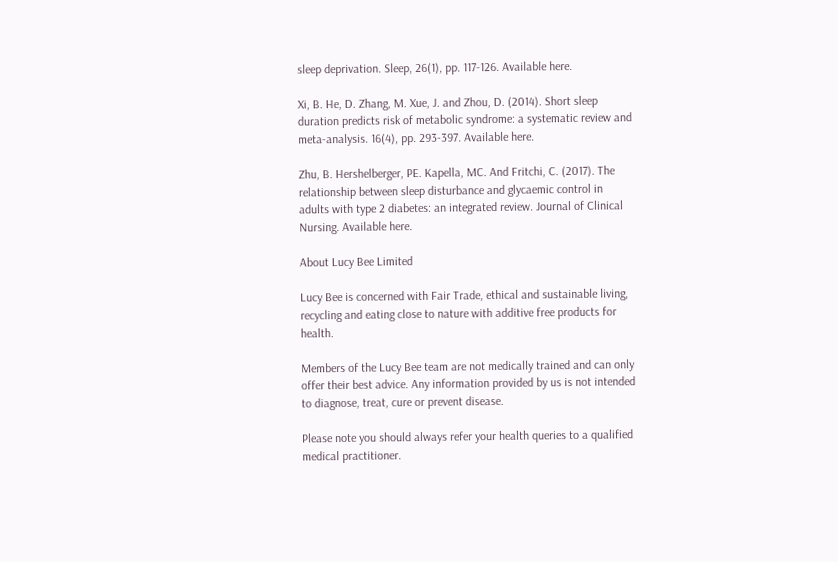sleep deprivation. Sleep, 26(1), pp. 117-126. Available here.

Xi, B. He, D. Zhang, M. Xue, J. and Zhou, D. (2014). Short sleep duration predicts risk of metabolic syndrome: a systematic review and meta-analysis. 16(4), pp. 293-397. Available here.

Zhu, B. Hershelberger, PE. Kapella, MC. And Fritchi, C. (2017). The relationship between sleep disturbance and glycaemic control in adults with type 2 diabetes: an integrated review. Journal of Clinical Nursing. Available here.

About Lucy Bee Limited

Lucy Bee is concerned with Fair Trade, ethical and sustainable living, recycling and eating close to nature with additive free products for health.

Members of the Lucy Bee team are not medically trained and can only offer their best advice. Any information provided by us is not intended to diagnose, treat, cure or prevent disease.

Please note you should always refer your health queries to a qualified medical practitioner.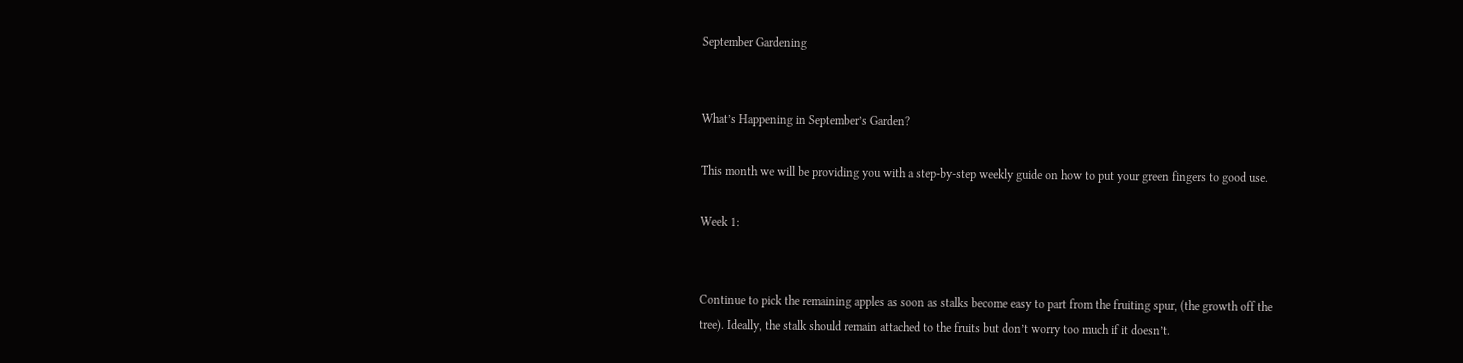September Gardening


What’s Happening in September’s Garden?

This month we will be providing you with a step-by-step weekly guide on how to put your green fingers to good use.

Week 1:


Continue to pick the remaining apples as soon as stalks become easy to part from the fruiting spur, (the growth off the tree). Ideally, the stalk should remain attached to the fruits but don’t worry too much if it doesn’t.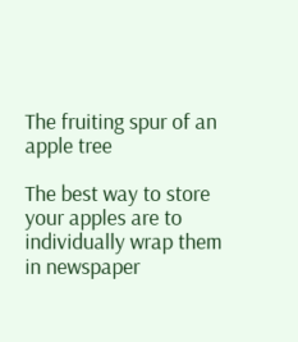The fruiting spur of an apple tree

The best way to store your apples are to individually wrap them in newspaper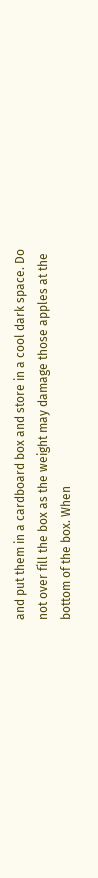and put them in a cardboard box and store in a cool dark space. Do not over fill the box as the weight may damage those apples at the bottom of the box. When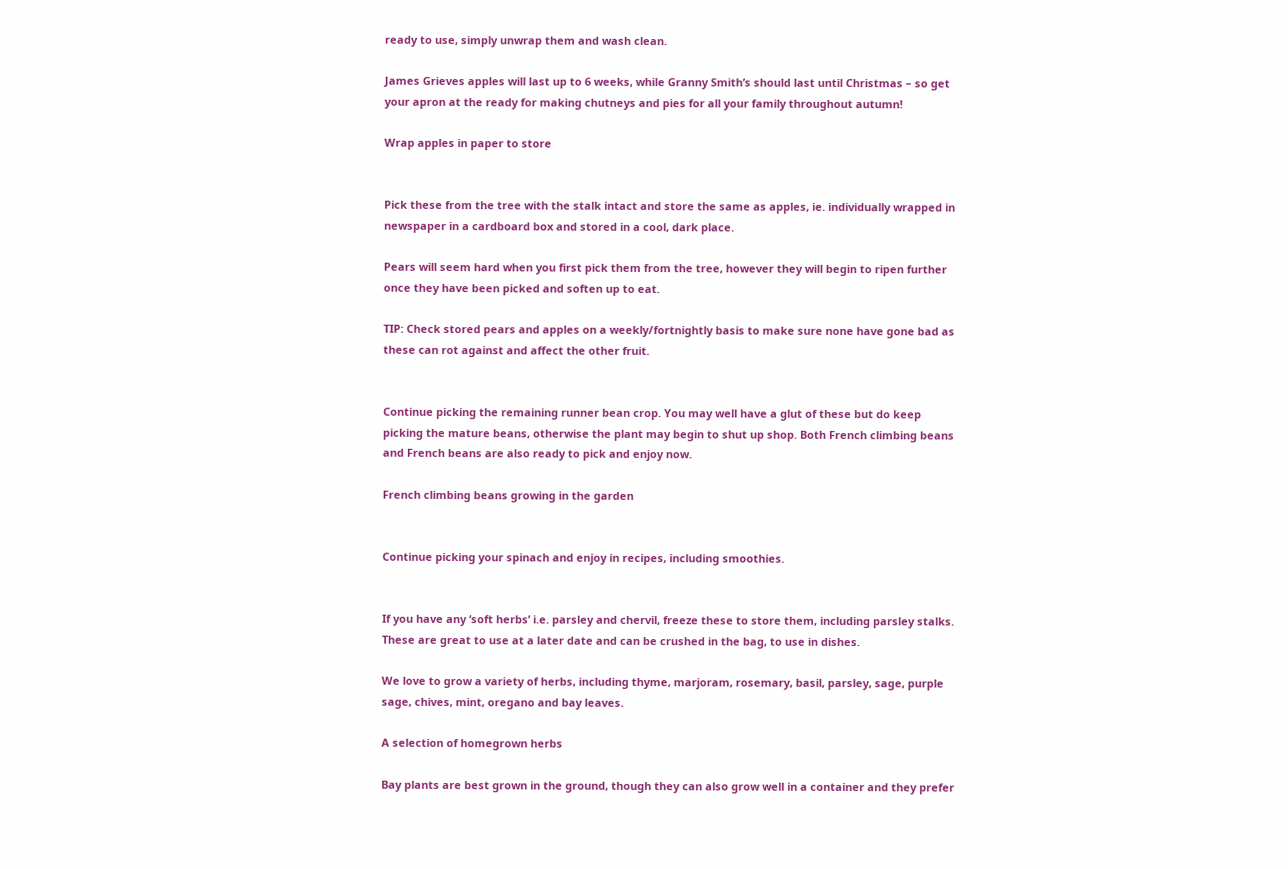ready to use, simply unwrap them and wash clean.

James Grieves apples will last up to 6 weeks, while Granny Smith’s should last until Christmas – so get your apron at the ready for making chutneys and pies for all your family throughout autumn!

Wrap apples in paper to store


Pick these from the tree with the stalk intact and store the same as apples, ie. individually wrapped in newspaper in a cardboard box and stored in a cool, dark place.

Pears will seem hard when you first pick them from the tree, however they will begin to ripen further once they have been picked and soften up to eat.

TIP: Check stored pears and apples on a weekly/fortnightly basis to make sure none have gone bad as these can rot against and affect the other fruit.


Continue picking the remaining runner bean crop. You may well have a glut of these but do keep picking the mature beans, otherwise the plant may begin to shut up shop. Both French climbing beans and French beans are also ready to pick and enjoy now.

French climbing beans growing in the garden


Continue picking your spinach and enjoy in recipes, including smoothies.


If you have any ‘soft herbs’ i.e. parsley and chervil, freeze these to store them, including parsley stalks. These are great to use at a later date and can be crushed in the bag, to use in dishes.

We love to grow a variety of herbs, including thyme, marjoram, rosemary, basil, parsley, sage, purple sage, chives, mint, oregano and bay leaves.

A selection of homegrown herbs

Bay plants are best grown in the ground, though they can also grow well in a container and they prefer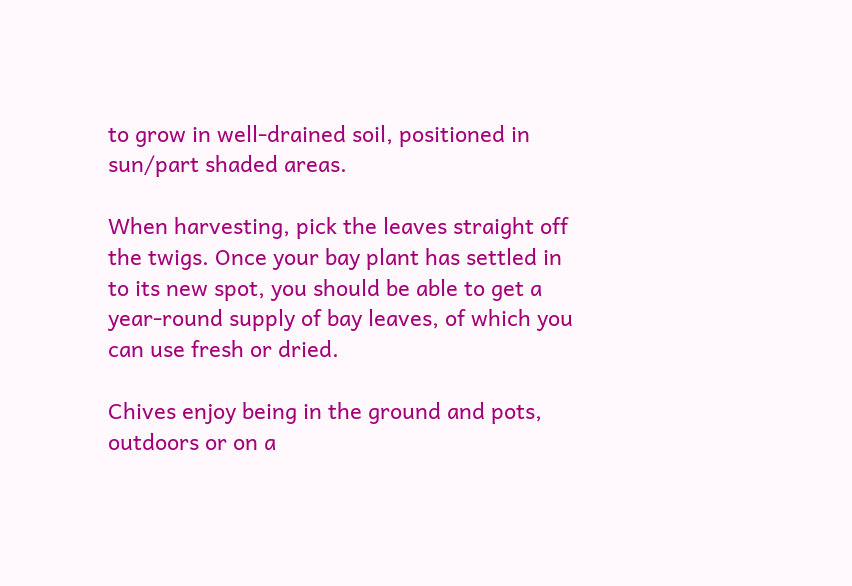to grow in well-drained soil, positioned in sun/part shaded areas.

When harvesting, pick the leaves straight off the twigs. Once your bay plant has settled in to its new spot, you should be able to get a year-round supply of bay leaves, of which you can use fresh or dried.

Chives enjoy being in the ground and pots, outdoors or on a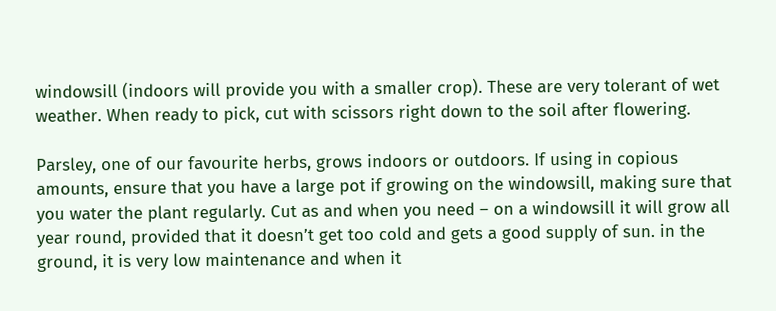windowsill (indoors will provide you with a smaller crop). These are very tolerant of wet weather. When ready to pick, cut with scissors right down to the soil after flowering.

Parsley, one of our favourite herbs, grows indoors or outdoors. If using in copious amounts, ensure that you have a large pot if growing on the windowsill, making sure that you water the plant regularly. Cut as and when you need – on a windowsill it will grow all year round, provided that it doesn’t get too cold and gets a good supply of sun. in the ground, it is very low maintenance and when it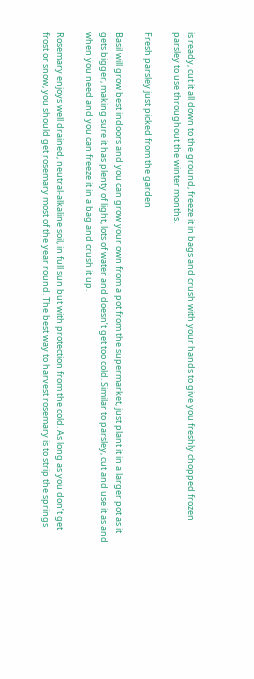is ready, cut it all down to the ground, freeze it in bags and crush with your hands to give you freshly chopped frozen parsley to use throughout the winter months.

Fresh parsley just picked from the garden

Basil will grow best indoors and you can grow your own from a pot from the supermarket, just plant it in a larger pot as it gets bigger, making sure it has plenty of light, lots of water and doesn’t get too cold. Similar to parsley, cut and use it as and when you need and you can freeze it in a bag and crush it up.

Rosemary enjoys well drained, neutral-alkaline soil, in full sun but with protection from the cold. As long as you don’t get frost or snow, you should get rosemary most of the year round. The best way to harvest rosemary is to strip the springs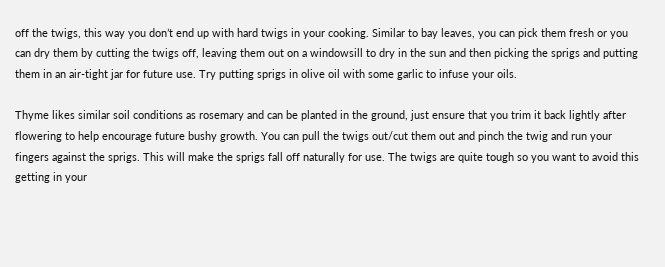off the twigs, this way you don’t end up with hard twigs in your cooking. Similar to bay leaves, you can pick them fresh or you can dry them by cutting the twigs off, leaving them out on a windowsill to dry in the sun and then picking the sprigs and putting them in an air-tight jar for future use. Try putting sprigs in olive oil with some garlic to infuse your oils.

Thyme likes similar soil conditions as rosemary and can be planted in the ground, just ensure that you trim it back lightly after flowering to help encourage future bushy growth. You can pull the twigs out/cut them out and pinch the twig and run your fingers against the sprigs. This will make the sprigs fall off naturally for use. The twigs are quite tough so you want to avoid this getting in your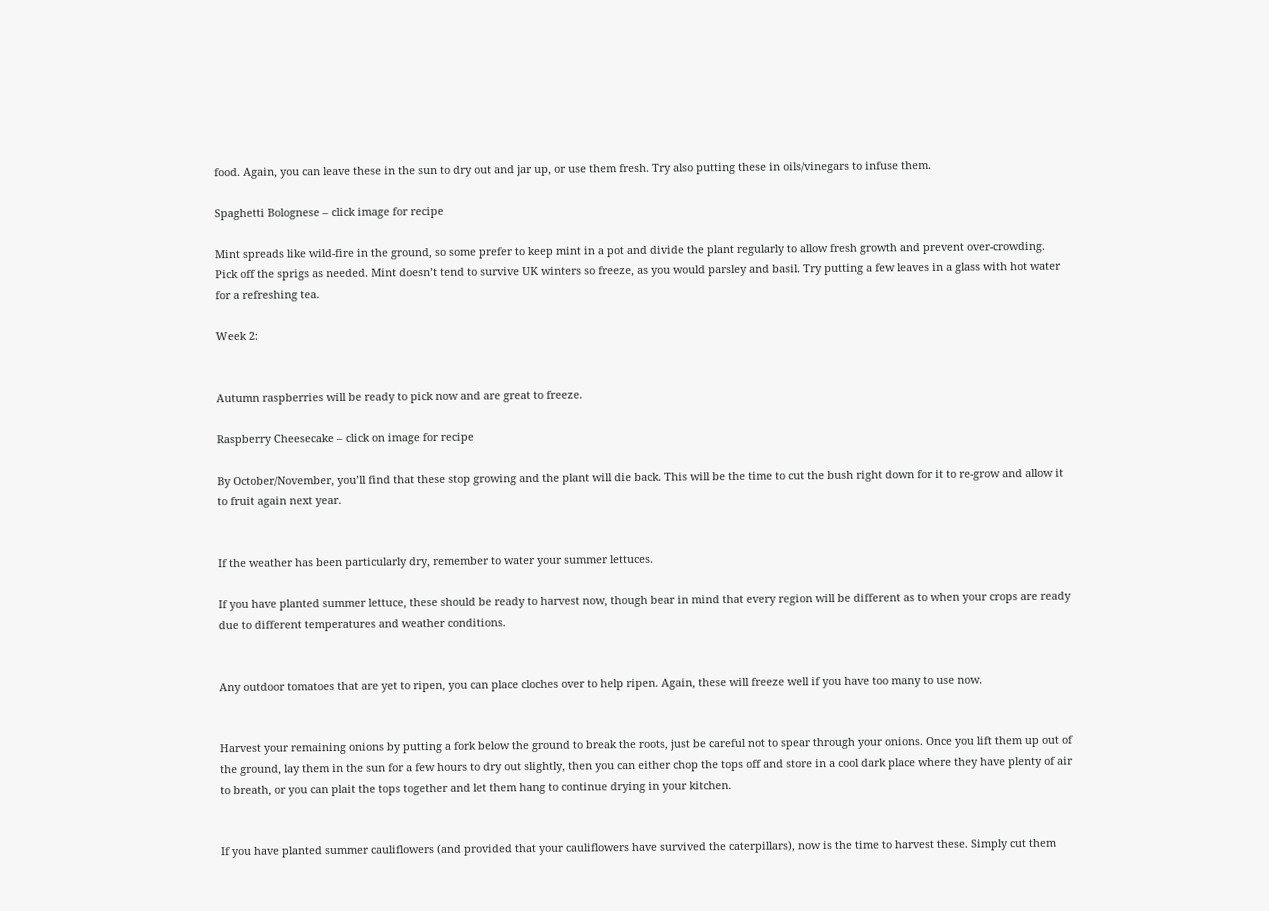food. Again, you can leave these in the sun to dry out and jar up, or use them fresh. Try also putting these in oils/vinegars to infuse them.

Spaghetti Bolognese – click image for recipe

Mint spreads like wild-fire in the ground, so some prefer to keep mint in a pot and divide the plant regularly to allow fresh growth and prevent over-crowding. Pick off the sprigs as needed. Mint doesn’t tend to survive UK winters so freeze, as you would parsley and basil. Try putting a few leaves in a glass with hot water for a refreshing tea.

Week 2:


Autumn raspberries will be ready to pick now and are great to freeze.

Raspberry Cheesecake – click on image for recipe

By October/November, you’ll find that these stop growing and the plant will die back. This will be the time to cut the bush right down for it to re-grow and allow it to fruit again next year.


If the weather has been particularly dry, remember to water your summer lettuces.

If you have planted summer lettuce, these should be ready to harvest now, though bear in mind that every region will be different as to when your crops are ready due to different temperatures and weather conditions.


Any outdoor tomatoes that are yet to ripen, you can place cloches over to help ripen. Again, these will freeze well if you have too many to use now.


Harvest your remaining onions by putting a fork below the ground to break the roots, just be careful not to spear through your onions. Once you lift them up out of the ground, lay them in the sun for a few hours to dry out slightly, then you can either chop the tops off and store in a cool dark place where they have plenty of air to breath, or you can plait the tops together and let them hang to continue drying in your kitchen.


If you have planted summer cauliflowers (and provided that your cauliflowers have survived the caterpillars), now is the time to harvest these. Simply cut them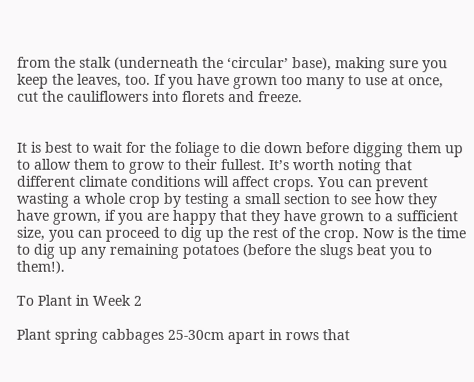from the stalk (underneath the ‘circular’ base), making sure you keep the leaves, too. If you have grown too many to use at once, cut the cauliflowers into florets and freeze.


It is best to wait for the foliage to die down before digging them up to allow them to grow to their fullest. It’s worth noting that different climate conditions will affect crops. You can prevent wasting a whole crop by testing a small section to see how they have grown, if you are happy that they have grown to a sufficient size, you can proceed to dig up the rest of the crop. Now is the time to dig up any remaining potatoes (before the slugs beat you to them!).

To Plant in Week 2

Plant spring cabbages 25-30cm apart in rows that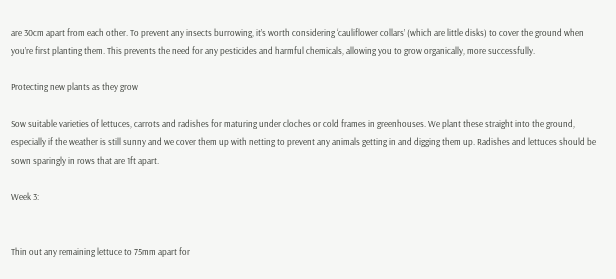are 30cm apart from each other. To prevent any insects burrowing, it’s worth considering ‘cauliflower collars’ (which are little disks) to cover the ground when you’re first planting them. This prevents the need for any pesticides and harmful chemicals, allowing you to grow organically, more successfully.

Protecting new plants as they grow

Sow suitable varieties of lettuces, carrots and radishes for maturing under cloches or cold frames in greenhouses. We plant these straight into the ground, especially if the weather is still sunny and we cover them up with netting to prevent any animals getting in and digging them up. Radishes and lettuces should be sown sparingly in rows that are 1ft apart.

Week 3:


Thin out any remaining lettuce to 75mm apart for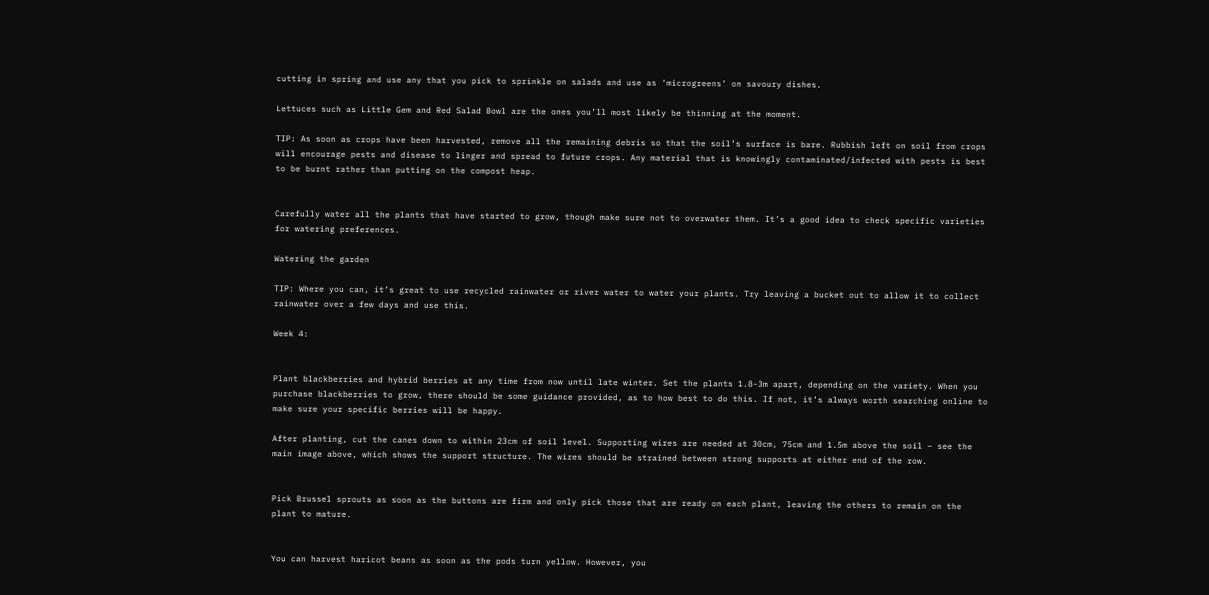cutting in spring and use any that you pick to sprinkle on salads and use as ‘microgreens’ on savoury dishes.

Lettuces such as Little Gem and Red Salad Bowl are the ones you’ll most likely be thinning at the moment.

TIP: As soon as crops have been harvested, remove all the remaining debris so that the soil’s surface is bare. Rubbish left on soil from crops will encourage pests and disease to linger and spread to future crops. Any material that is knowingly contaminated/infected with pests is best to be burnt rather than putting on the compost heap.


Carefully water all the plants that have started to grow, though make sure not to overwater them. It’s a good idea to check specific varieties for watering preferences.

Watering the garden

TIP: Where you can, it’s great to use recycled rainwater or river water to water your plants. Try leaving a bucket out to allow it to collect rainwater over a few days and use this.

Week 4:


Plant blackberries and hybrid berries at any time from now until late winter. Set the plants 1.8-3m apart, depending on the variety. When you purchase blackberries to grow, there should be some guidance provided, as to how best to do this. If not, it’s always worth searching online to make sure your specific berries will be happy.

After planting, cut the canes down to within 23cm of soil level. Supporting wires are needed at 30cm, 75cm and 1.5m above the soil – see the main image above, which shows the support structure. The wires should be strained between strong supports at either end of the row.


Pick Brussel sprouts as soon as the buttons are firm and only pick those that are ready on each plant, leaving the others to remain on the plant to mature.


You can harvest haricot beans as soon as the pods turn yellow. However, you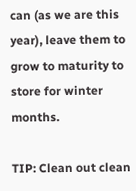can (as we are this year), leave them to grow to maturity to store for winter months.

TIP: Clean out clean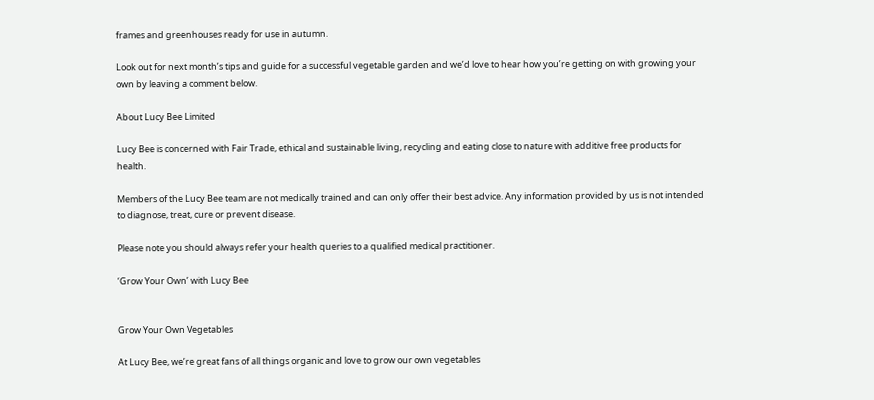frames and greenhouses ready for use in autumn.

Look out for next month’s tips and guide for a successful vegetable garden and we’d love to hear how you’re getting on with growing your own by leaving a comment below.

About Lucy Bee Limited

Lucy Bee is concerned with Fair Trade, ethical and sustainable living, recycling and eating close to nature with additive free products for health.

Members of the Lucy Bee team are not medically trained and can only offer their best advice. Any information provided by us is not intended to diagnose, treat, cure or prevent disease.

Please note you should always refer your health queries to a qualified medical practitioner.

‘Grow Your Own’ with Lucy Bee


Grow Your Own Vegetables

At Lucy Bee, we’re great fans of all things organic and love to grow our own vegetables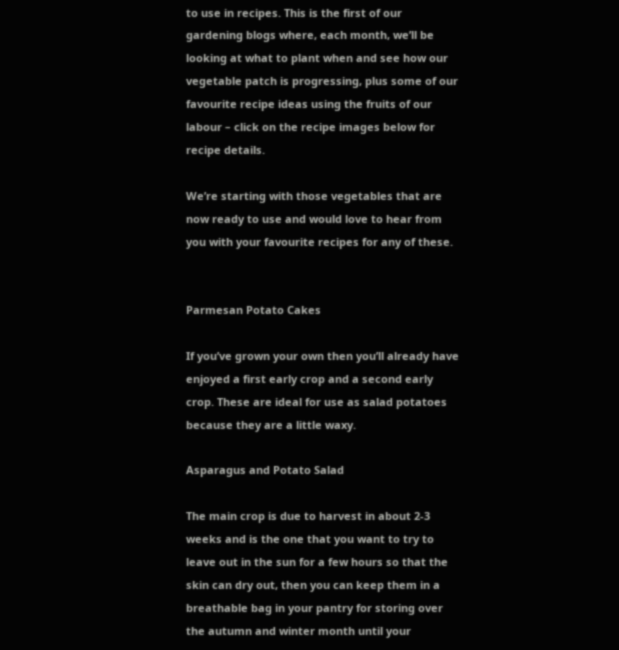to use in recipes. This is the first of our gardening blogs where, each month, we’ll be looking at what to plant when and see how our vegetable patch is progressing, plus some of our favourite recipe ideas using the fruits of our labour – click on the recipe images below for recipe details.

We’re starting with those vegetables that are now ready to use and would love to hear from you with your favourite recipes for any of these.


Parmesan Potato Cakes

If you’ve grown your own then you’ll already have enjoyed a first early crop and a second early crop. These are ideal for use as salad potatoes because they are a little waxy.

Asparagus and Potato Salad

The main crop is due to harvest in about 2-3 weeks and is the one that you want to try to leave out in the sun for a few hours so that the skin can dry out, then you can keep them in a breathable bag in your pantry for storing over the autumn and winter month until your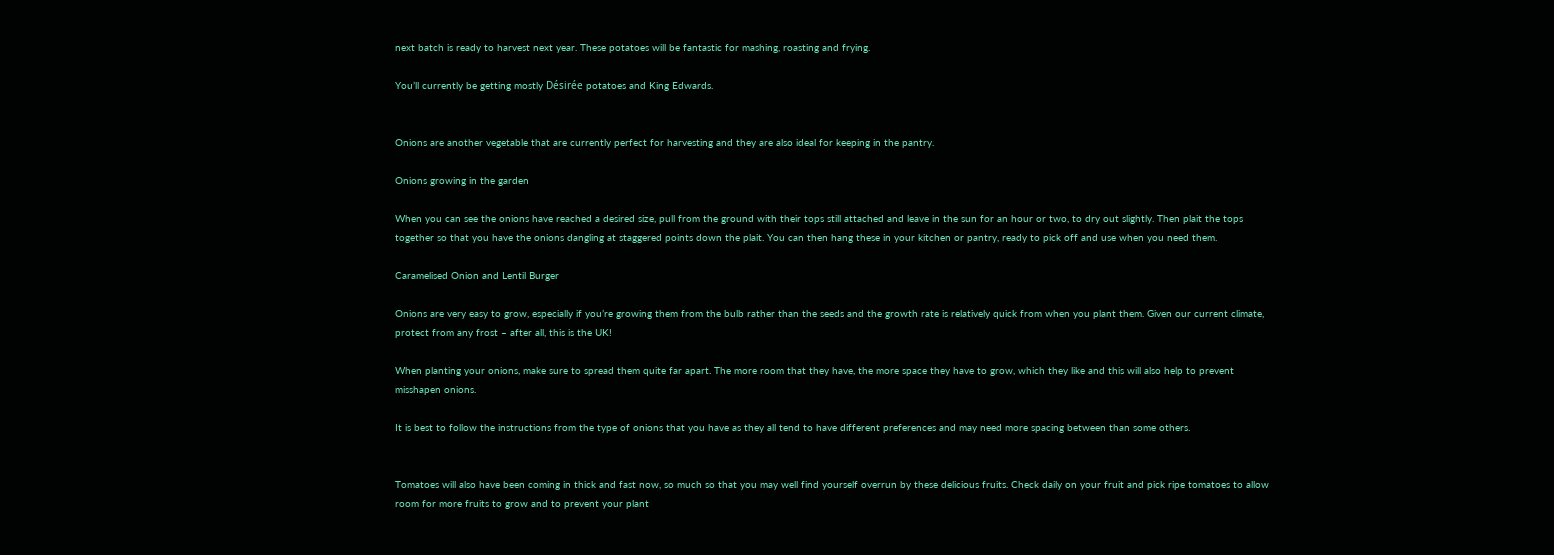next batch is ready to harvest next year. These potatoes will be fantastic for mashing, roasting and frying.

You’ll currently be getting mostly Désirée potatoes and King Edwards.


Onions are another vegetable that are currently perfect for harvesting and they are also ideal for keeping in the pantry.

Onions growing in the garden

When you can see the onions have reached a desired size, pull from the ground with their tops still attached and leave in the sun for an hour or two, to dry out slightly. Then plait the tops together so that you have the onions dangling at staggered points down the plait. You can then hang these in your kitchen or pantry, ready to pick off and use when you need them.

Caramelised Onion and Lentil Burger

Onions are very easy to grow, especially if you’re growing them from the bulb rather than the seeds and the growth rate is relatively quick from when you plant them. Given our current climate, protect from any frost – after all, this is the UK!

When planting your onions, make sure to spread them quite far apart. The more room that they have, the more space they have to grow, which they like and this will also help to prevent misshapen onions.

It is best to follow the instructions from the type of onions that you have as they all tend to have different preferences and may need more spacing between than some others.


Tomatoes will also have been coming in thick and fast now, so much so that you may well find yourself overrun by these delicious fruits. Check daily on your fruit and pick ripe tomatoes to allow room for more fruits to grow and to prevent your plant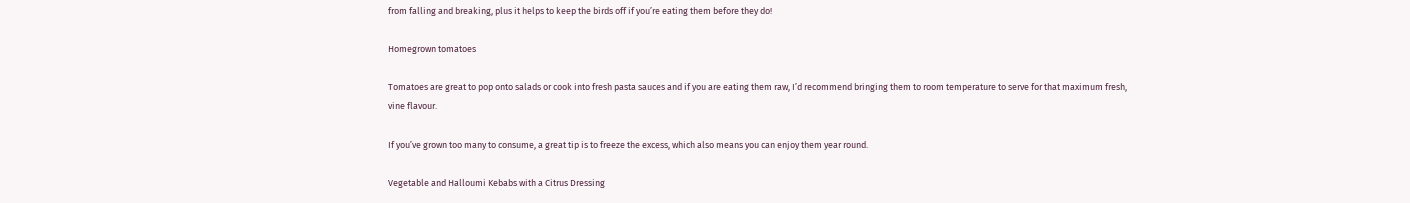from falling and breaking, plus it helps to keep the birds off if you’re eating them before they do!

Homegrown tomatoes

Tomatoes are great to pop onto salads or cook into fresh pasta sauces and if you are eating them raw, I’d recommend bringing them to room temperature to serve for that maximum fresh, vine flavour.

If you’ve grown too many to consume, a great tip is to freeze the excess, which also means you can enjoy them year round.

Vegetable and Halloumi Kebabs with a Citrus Dressing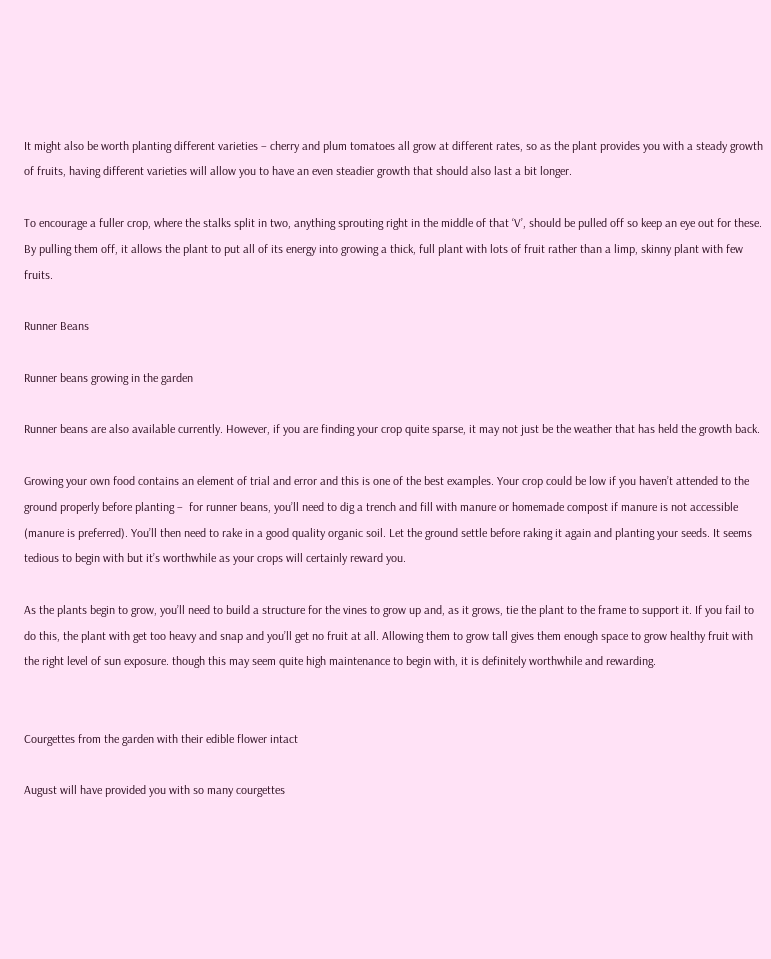It might also be worth planting different varieties – cherry and plum tomatoes all grow at different rates, so as the plant provides you with a steady growth of fruits, having different varieties will allow you to have an even steadier growth that should also last a bit longer.

To encourage a fuller crop, where the stalks split in two, anything sprouting right in the middle of that ‘V’, should be pulled off so keep an eye out for these. By pulling them off, it allows the plant to put all of its energy into growing a thick, full plant with lots of fruit rather than a limp, skinny plant with few fruits.

Runner Beans

Runner beans growing in the garden

Runner beans are also available currently. However, if you are finding your crop quite sparse, it may not just be the weather that has held the growth back.

Growing your own food contains an element of trial and error and this is one of the best examples. Your crop could be low if you haven’t attended to the ground properly before planting –  for runner beans, you’ll need to dig a trench and fill with manure or homemade compost if manure is not accessible (manure is preferred). You’ll then need to rake in a good quality organic soil. Let the ground settle before raking it again and planting your seeds. It seems tedious to begin with but it’s worthwhile as your crops will certainly reward you.

As the plants begin to grow, you’ll need to build a structure for the vines to grow up and, as it grows, tie the plant to the frame to support it. If you fail to do this, the plant with get too heavy and snap and you’ll get no fruit at all. Allowing them to grow tall gives them enough space to grow healthy fruit with the right level of sun exposure. though this may seem quite high maintenance to begin with, it is definitely worthwhile and rewarding.


Courgettes from the garden with their edible flower intact

August will have provided you with so many courgettes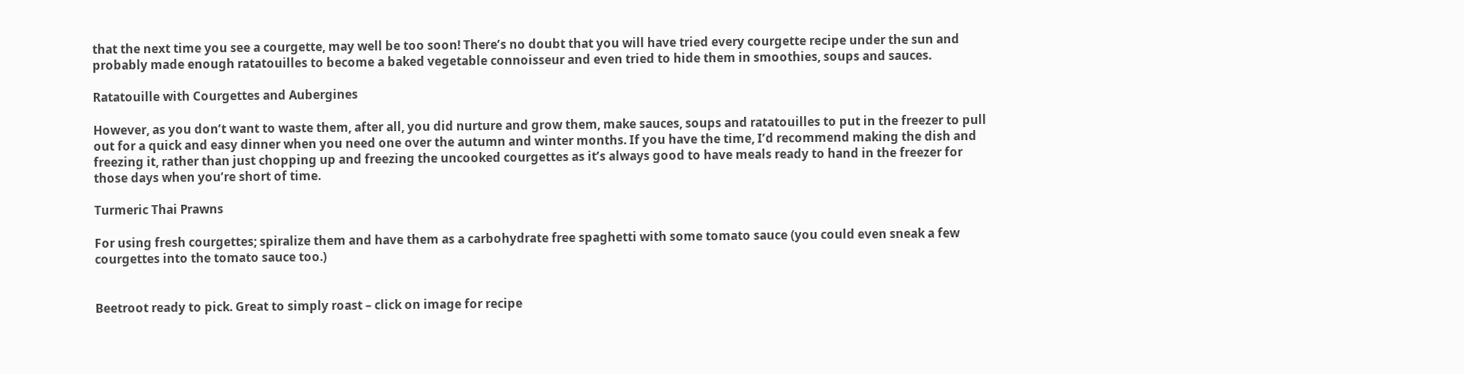that the next time you see a courgette, may well be too soon! There’s no doubt that you will have tried every courgette recipe under the sun and probably made enough ratatouilles to become a baked vegetable connoisseur and even tried to hide them in smoothies, soups and sauces.

Ratatouille with Courgettes and Aubergines

However, as you don’t want to waste them, after all, you did nurture and grow them, make sauces, soups and ratatouilles to put in the freezer to pull out for a quick and easy dinner when you need one over the autumn and winter months. If you have the time, I’d recommend making the dish and freezing it, rather than just chopping up and freezing the uncooked courgettes as it’s always good to have meals ready to hand in the freezer for those days when you’re short of time.

Turmeric Thai Prawns

For using fresh courgettes; spiralize them and have them as a carbohydrate free spaghetti with some tomato sauce (you could even sneak a few courgettes into the tomato sauce too.)


Beetroot ready to pick. Great to simply roast – click on image for recipe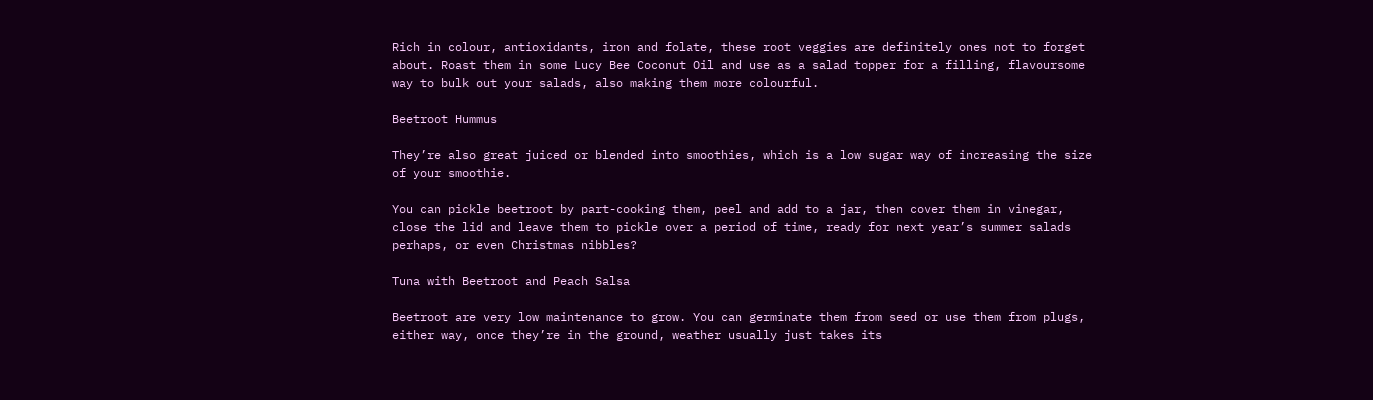Rich in colour, antioxidants, iron and folate, these root veggies are definitely ones not to forget about. Roast them in some Lucy Bee Coconut Oil and use as a salad topper for a filling, flavoursome way to bulk out your salads, also making them more colourful.

Beetroot Hummus

They’re also great juiced or blended into smoothies, which is a low sugar way of increasing the size of your smoothie.

You can pickle beetroot by part-cooking them, peel and add to a jar, then cover them in vinegar, close the lid and leave them to pickle over a period of time, ready for next year’s summer salads perhaps, or even Christmas nibbles?

Tuna with Beetroot and Peach Salsa

Beetroot are very low maintenance to grow. You can germinate them from seed or use them from plugs, either way, once they’re in the ground, weather usually just takes its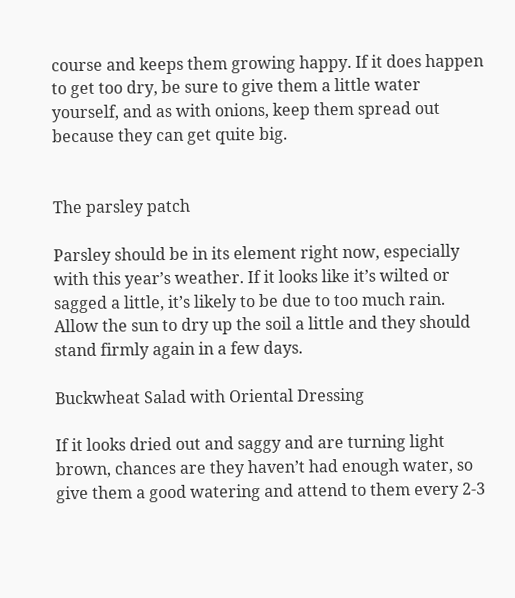course and keeps them growing happy. If it does happen to get too dry, be sure to give them a little water yourself, and as with onions, keep them spread out because they can get quite big.


The parsley patch

Parsley should be in its element right now, especially with this year’s weather. If it looks like it’s wilted or sagged a little, it’s likely to be due to too much rain. Allow the sun to dry up the soil a little and they should stand firmly again in a few days.

Buckwheat Salad with Oriental Dressing

If it looks dried out and saggy and are turning light brown, chances are they haven’t had enough water, so give them a good watering and attend to them every 2-3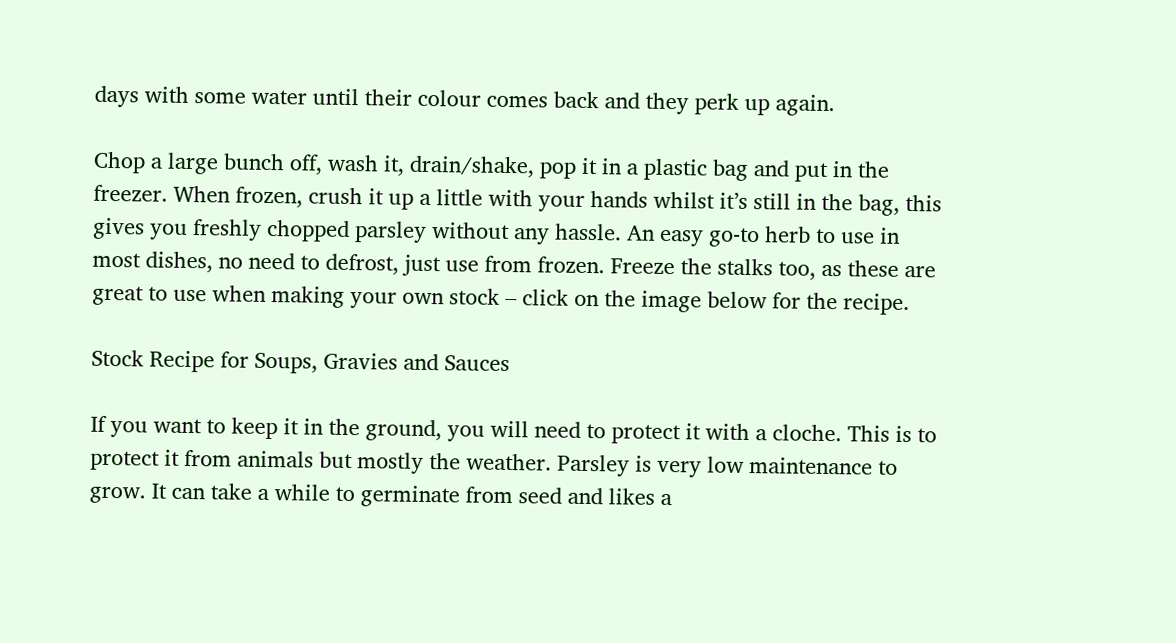days with some water until their colour comes back and they perk up again.

Chop a large bunch off, wash it, drain/shake, pop it in a plastic bag and put in the freezer. When frozen, crush it up a little with your hands whilst it’s still in the bag, this gives you freshly chopped parsley without any hassle. An easy go-to herb to use in most dishes, no need to defrost, just use from frozen. Freeze the stalks too, as these are great to use when making your own stock – click on the image below for the recipe.

Stock Recipe for Soups, Gravies and Sauces

If you want to keep it in the ground, you will need to protect it with a cloche. This is to protect it from animals but mostly the weather. Parsley is very low maintenance to grow. It can take a while to germinate from seed and likes a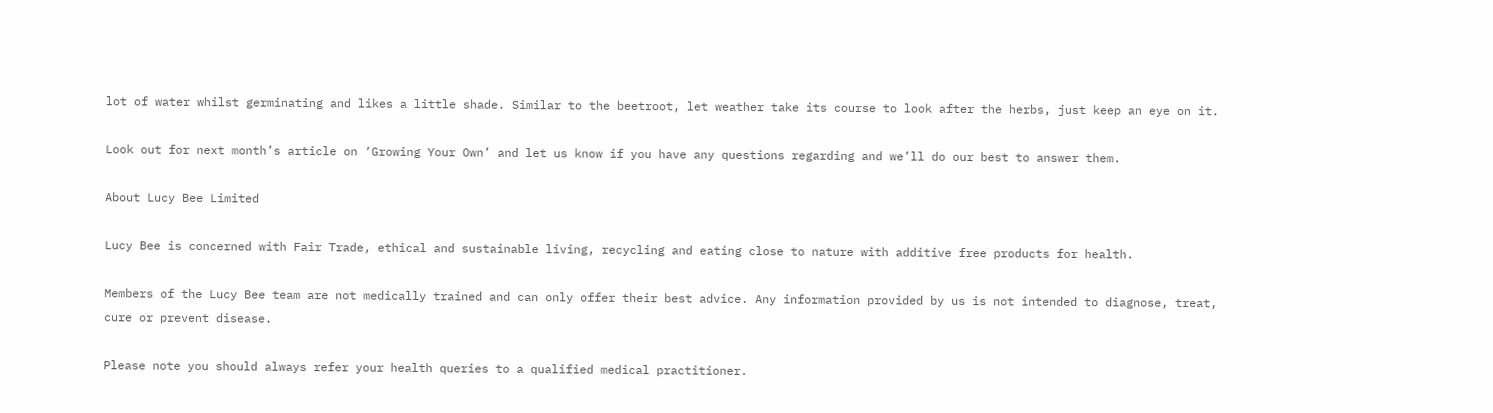lot of water whilst germinating and likes a little shade. Similar to the beetroot, let weather take its course to look after the herbs, just keep an eye on it.

Look out for next month’s article on ‘Growing Your Own’ and let us know if you have any questions regarding and we’ll do our best to answer them.

About Lucy Bee Limited

Lucy Bee is concerned with Fair Trade, ethical and sustainable living, recycling and eating close to nature with additive free products for health.

Members of the Lucy Bee team are not medically trained and can only offer their best advice. Any information provided by us is not intended to diagnose, treat, cure or prevent disease.

Please note you should always refer your health queries to a qualified medical practitioner.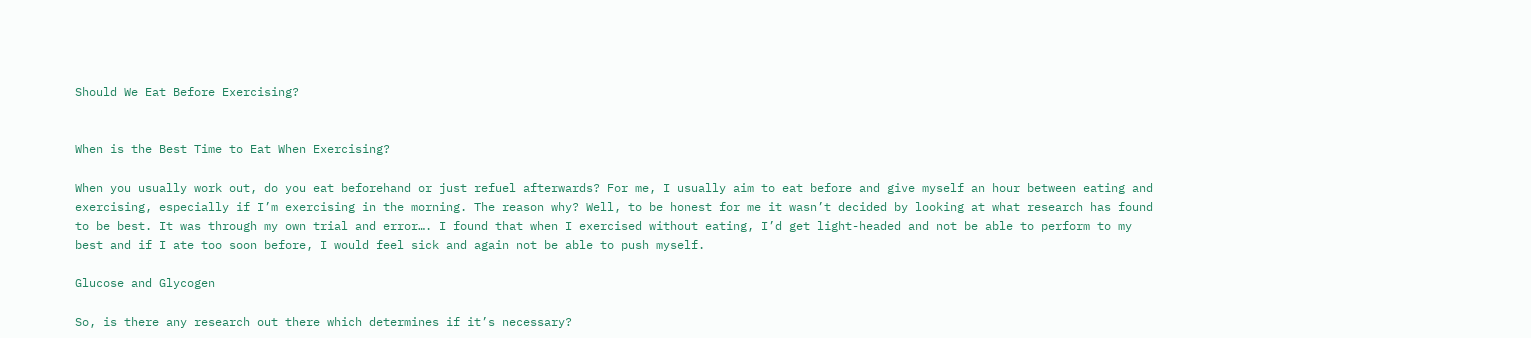Should We Eat Before Exercising?


When is the Best Time to Eat When Exercising?

When you usually work out, do you eat beforehand or just refuel afterwards? For me, I usually aim to eat before and give myself an hour between eating and exercising, especially if I’m exercising in the morning. The reason why? Well, to be honest for me it wasn’t decided by looking at what research has found to be best. It was through my own trial and error…. I found that when I exercised without eating, I’d get light-headed and not be able to perform to my best and if I ate too soon before, I would feel sick and again not be able to push myself.

Glucose and Glycogen

So, is there any research out there which determines if it’s necessary?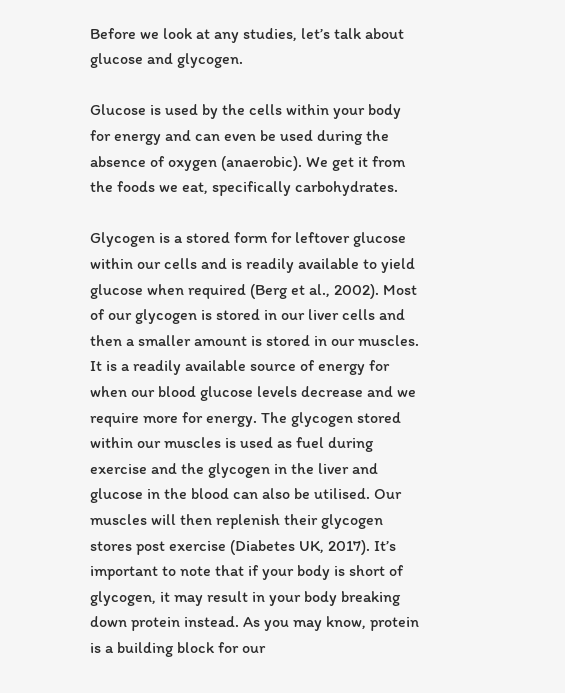Before we look at any studies, let’s talk about glucose and glycogen.

Glucose is used by the cells within your body for energy and can even be used during the absence of oxygen (anaerobic). We get it from the foods we eat, specifically carbohydrates.

Glycogen is a stored form for leftover glucose within our cells and is readily available to yield glucose when required (Berg et al., 2002). Most of our glycogen is stored in our liver cells and then a smaller amount is stored in our muscles. It is a readily available source of energy for when our blood glucose levels decrease and we require more for energy. The glycogen stored within our muscles is used as fuel during exercise and the glycogen in the liver and glucose in the blood can also be utilised. Our muscles will then replenish their glycogen stores post exercise (Diabetes UK, 2017). It’s important to note that if your body is short of glycogen, it may result in your body breaking down protein instead. As you may know, protein is a building block for our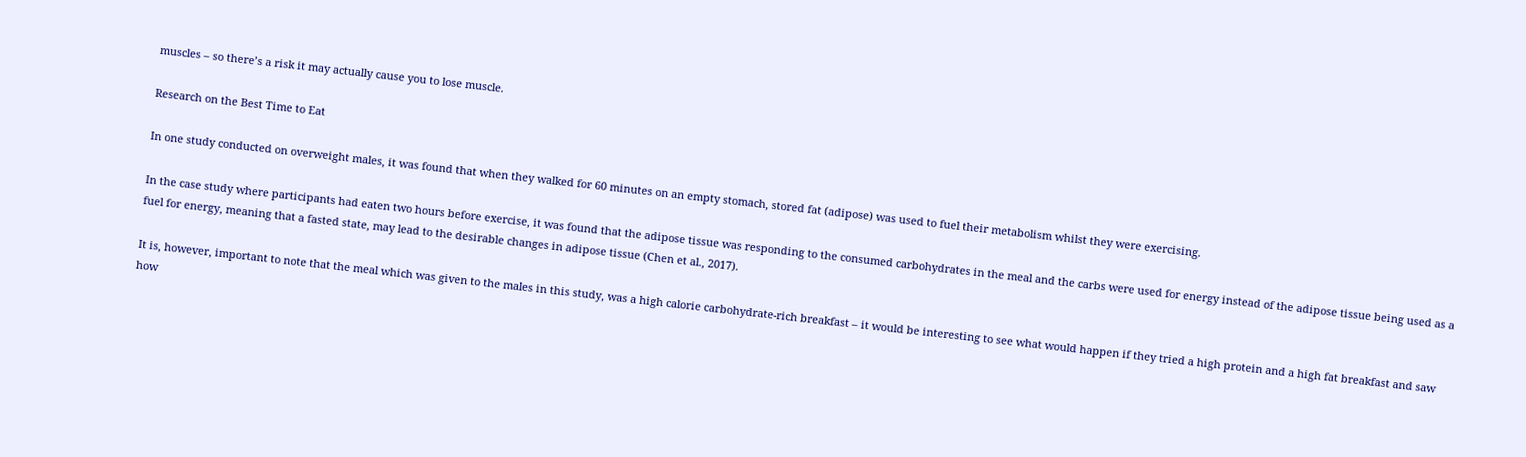muscles – so there’s a risk it may actually cause you to lose muscle.

Research on the Best Time to Eat

In one study conducted on overweight males, it was found that when they walked for 60 minutes on an empty stomach, stored fat (adipose) was used to fuel their metabolism whilst they were exercising.

In the case study where participants had eaten two hours before exercise, it was found that the adipose tissue was responding to the consumed carbohydrates in the meal and the carbs were used for energy instead of the adipose tissue being used as a fuel for energy, meaning that a fasted state, may lead to the desirable changes in adipose tissue (Chen et al., 2017).

It is, however, important to note that the meal which was given to the males in this study, was a high calorie carbohydrate-rich breakfast – it would be interesting to see what would happen if they tried a high protein and a high fat breakfast and saw how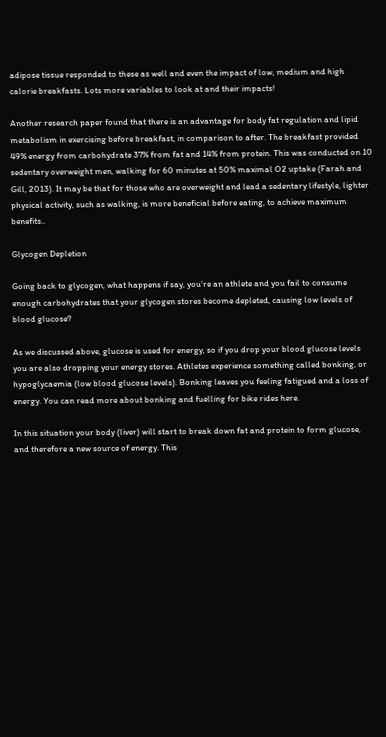adipose tissue responded to these as well and even the impact of low, medium and high calorie breakfasts. Lots more variables to look at and their impacts!

Another research paper found that there is an advantage for body fat regulation and lipid metabolism in exercising before breakfast, in comparison to after. The breakfast provided 49% energy from carbohydrate 37% from fat and 14% from protein. This was conducted on 10 sedentary overweight men, walking for 60 minutes at 50% maximal O2 uptake (Farah and Gill, 2013). It may be that for those who are overweight and lead a sedentary lifestyle, lighter physical activity, such as walking, is more beneficial before eating, to achieve maximum benefits..

Glycogen Depletion

Going back to glycogen, what happens if say, you’re an athlete and you fail to consume enough carbohydrates that your glycogen stores become depleted, causing low levels of blood glucose?

As we discussed above, glucose is used for energy, so if you drop your blood glucose levels you are also dropping your energy stores. Athletes experience something called bonking, or hypoglycaemia (low blood glucose levels). Bonking leaves you feeling fatigued and a loss of energy. You can read more about bonking and fuelling for bike rides here.

In this situation your body (liver) will start to break down fat and protein to form glucose, and therefore a new source of energy. This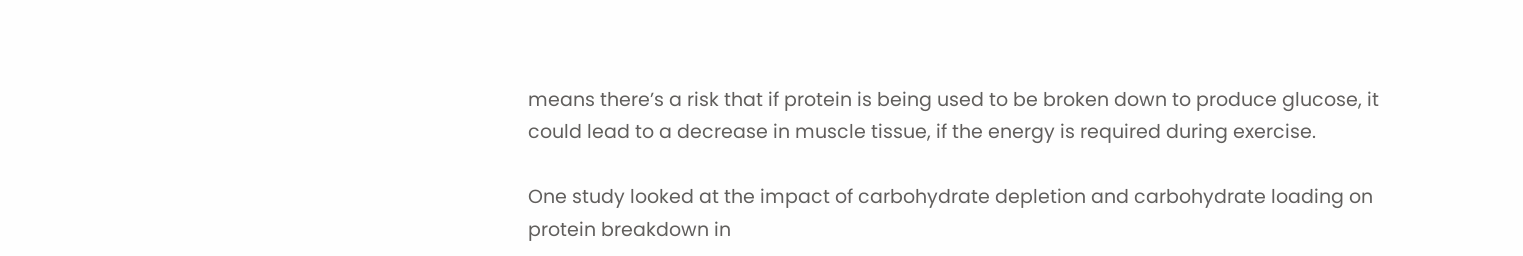means there’s a risk that if protein is being used to be broken down to produce glucose, it could lead to a decrease in muscle tissue, if the energy is required during exercise.

One study looked at the impact of carbohydrate depletion and carbohydrate loading on protein breakdown in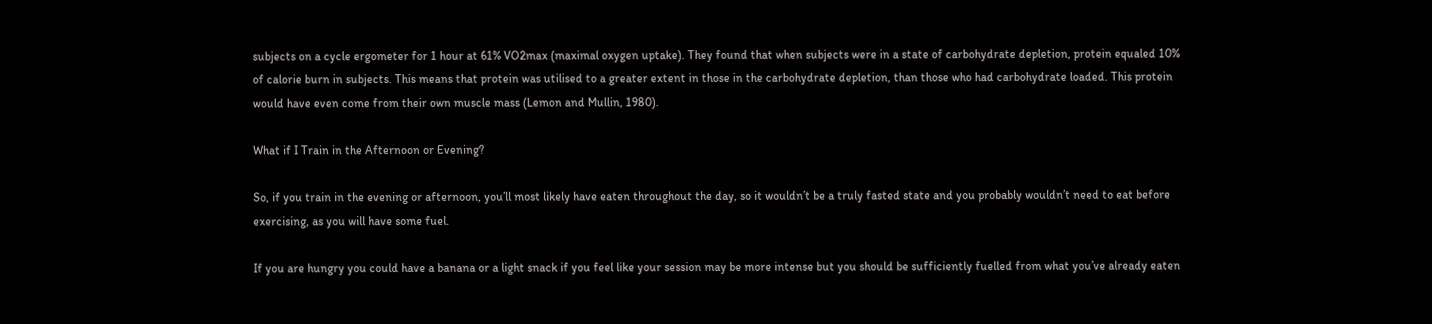subjects on a cycle ergometer for 1 hour at 61% VO2max (maximal oxygen uptake). They found that when subjects were in a state of carbohydrate depletion, protein equaled 10% of calorie burn in subjects. This means that protein was utilised to a greater extent in those in the carbohydrate depletion, than those who had carbohydrate loaded. This protein would have even come from their own muscle mass (Lemon and Mullin, 1980).

What if I Train in the Afternoon or Evening?

So, if you train in the evening or afternoon, you’ll most likely have eaten throughout the day, so it wouldn’t be a truly fasted state and you probably wouldn’t need to eat before exercising, as you will have some fuel.

If you are hungry you could have a banana or a light snack if you feel like your session may be more intense but you should be sufficiently fuelled from what you’ve already eaten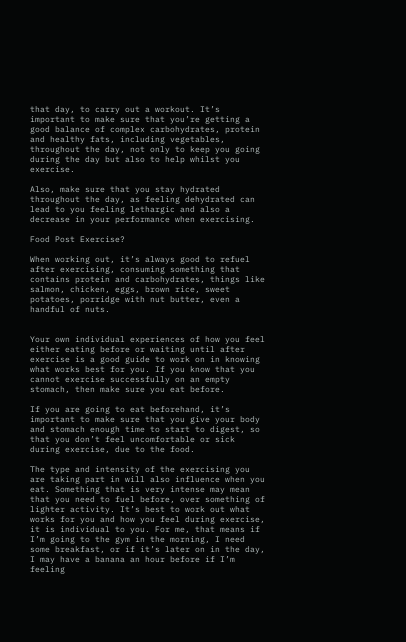that day, to carry out a workout. It’s important to make sure that you’re getting a good balance of complex carbohydrates, protein and healthy fats, including vegetables, throughout the day, not only to keep you going during the day but also to help whilst you exercise.

Also, make sure that you stay hydrated throughout the day, as feeling dehydrated can lead to you feeling lethargic and also a decrease in your performance when exercising.

Food Post Exercise?

When working out, it’s always good to refuel after exercising, consuming something that contains protein and carbohydrates, things like salmon, chicken, eggs, brown rice, sweet potatoes, porridge with nut butter, even a handful of nuts.


Your own individual experiences of how you feel either eating before or waiting until after exercise is a good guide to work on in knowing what works best for you. If you know that you cannot exercise successfully on an empty stomach, then make sure you eat before.

If you are going to eat beforehand, it’s important to make sure that you give your body and stomach enough time to start to digest, so that you don’t feel uncomfortable or sick during exercise, due to the food.

The type and intensity of the exercising you are taking part in will also influence when you eat. Something that is very intense may mean that you need to fuel before, over something of lighter activity. It’s best to work out what works for you and how you feel during exercise, it is individual to you. For me, that means if I’m going to the gym in the morning, I need some breakfast, or if it’s later on in the day, I may have a banana an hour before if I’m feeling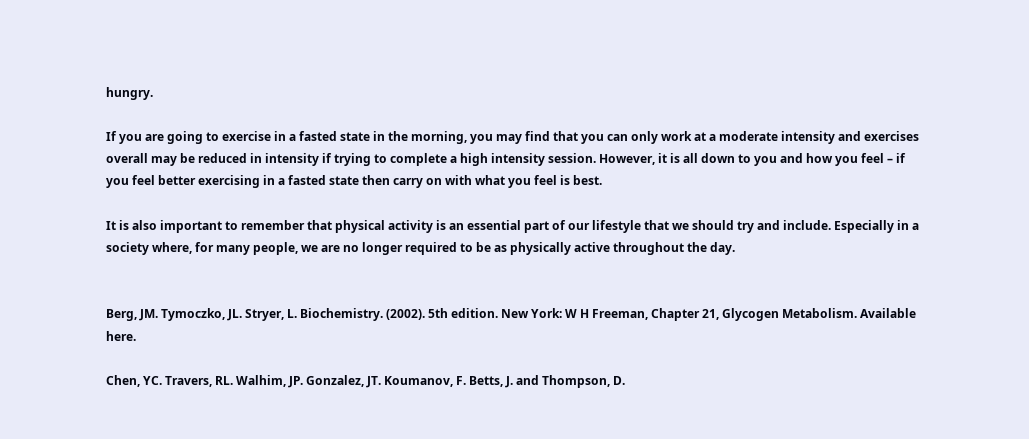hungry.

If you are going to exercise in a fasted state in the morning, you may find that you can only work at a moderate intensity and exercises overall may be reduced in intensity if trying to complete a high intensity session. However, it is all down to you and how you feel – if you feel better exercising in a fasted state then carry on with what you feel is best.

It is also important to remember that physical activity is an essential part of our lifestyle that we should try and include. Especially in a society where, for many people, we are no longer required to be as physically active throughout the day.


Berg, JM. Tymoczko, JL. Stryer, L. Biochemistry. (2002). 5th edition. New York: W H Freeman, Chapter 21, Glycogen Metabolism. Available here.

Chen, YC. Travers, RL. Walhim, JP. Gonzalez, JT. Koumanov, F. Betts, J. and Thompson, D.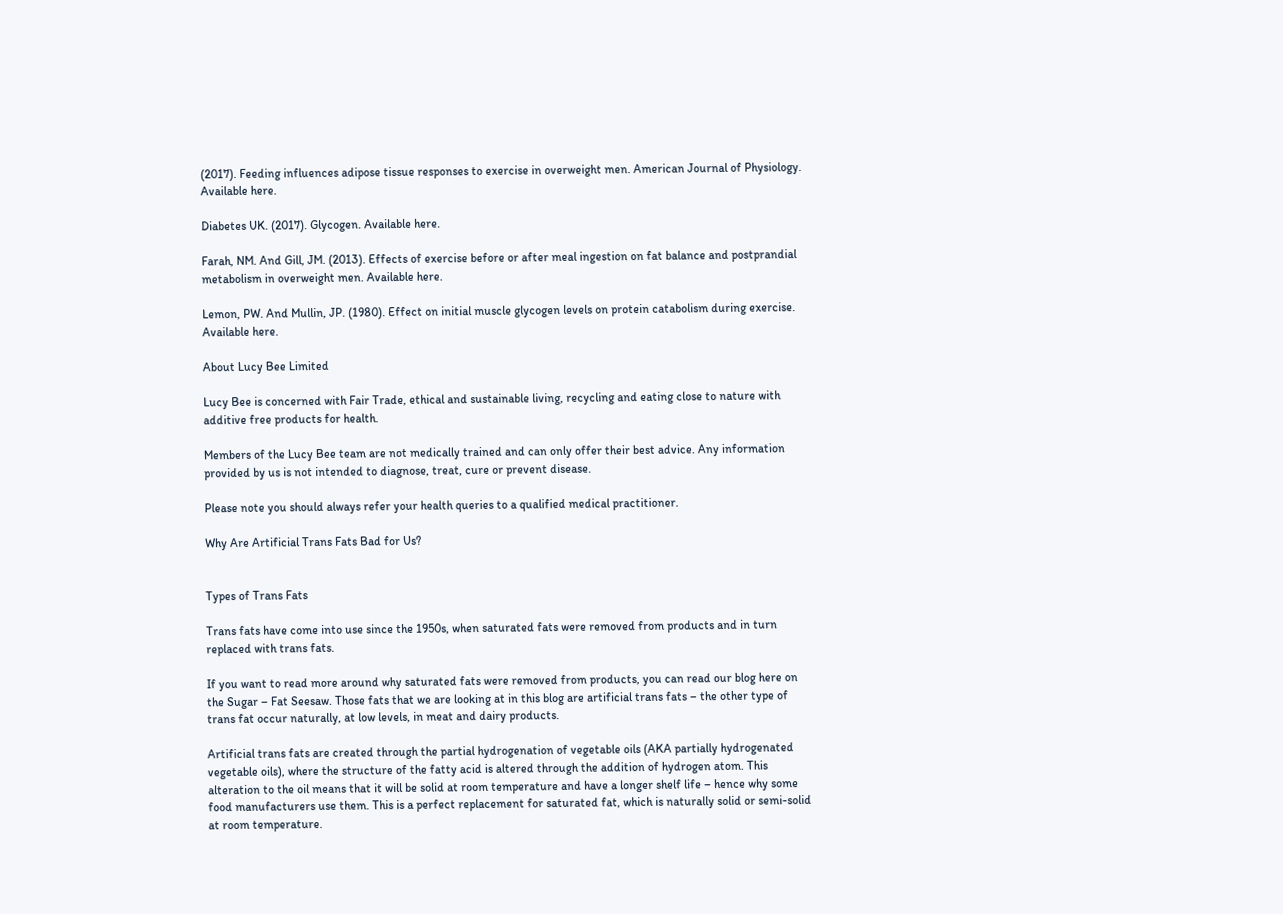(2017). Feeding influences adipose tissue responses to exercise in overweight men. American Journal of Physiology. Available here.

Diabetes UK. (2017). Glycogen. Available here.

Farah, NM. And Gill, JM. (2013). Effects of exercise before or after meal ingestion on fat balance and postprandial metabolism in overweight men. Available here.

Lemon, PW. And Mullin, JP. (1980). Effect on initial muscle glycogen levels on protein catabolism during exercise. Available here.

About Lucy Bee Limited

Lucy Bee is concerned with Fair Trade, ethical and sustainable living, recycling and eating close to nature with additive free products for health.

Members of the Lucy Bee team are not medically trained and can only offer their best advice. Any information provided by us is not intended to diagnose, treat, cure or prevent disease.

Please note you should always refer your health queries to a qualified medical practitioner.

Why Are Artificial Trans Fats Bad for Us?


Types of Trans Fats

Trans fats have come into use since the 1950s, when saturated fats were removed from products and in turn replaced with trans fats.

If you want to read more around why saturated fats were removed from products, you can read our blog here on the Sugar – Fat Seesaw. Those fats that we are looking at in this blog are artificial trans fats – the other type of trans fat occur naturally, at low levels, in meat and dairy products.

Artificial trans fats are created through the partial hydrogenation of vegetable oils (AKA partially hydrogenated vegetable oils), where the structure of the fatty acid is altered through the addition of hydrogen atom. This alteration to the oil means that it will be solid at room temperature and have a longer shelf life – hence why some food manufacturers use them. This is a perfect replacement for saturated fat, which is naturally solid or semi-solid at room temperature.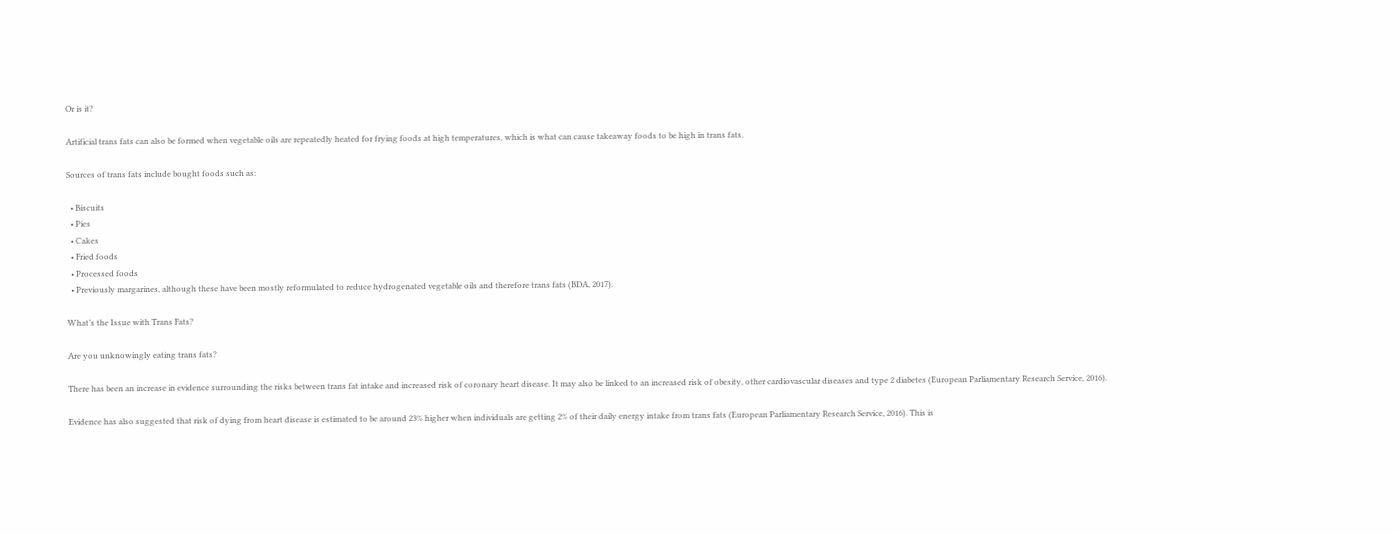Or is it?

Artificial trans fats can also be formed when vegetable oils are repeatedly heated for frying foods at high temperatures, which is what can cause takeaway foods to be high in trans fats.

Sources of trans fats include bought foods such as:

  • Biscuits
  • Pies
  • Cakes
  • Fried foods
  • Processed foods
  • Previously margarines, although these have been mostly reformulated to reduce hydrogenated vegetable oils and therefore trans fats (BDA, 2017).

What’s the Issue with Trans Fats?

Are you unknowingly eating trans fats?

There has been an increase in evidence surrounding the risks between trans fat intake and increased risk of coronary heart disease. It may also be linked to an increased risk of obesity, other cardiovascular diseases and type 2 diabetes (European Parliamentary Research Service, 2016).

Evidence has also suggested that risk of dying from heart disease is estimated to be around 23% higher when individuals are getting 2% of their daily energy intake from trans fats (European Parliamentary Research Service, 2016). This is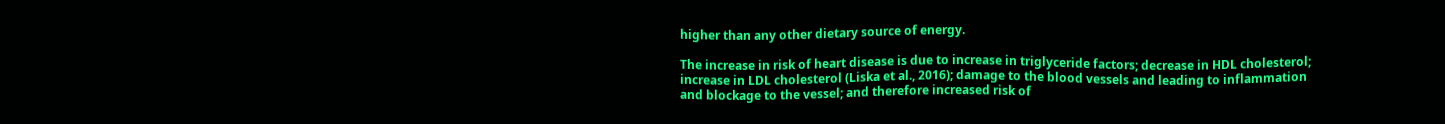higher than any other dietary source of energy.

The increase in risk of heart disease is due to increase in triglyceride factors; decrease in HDL cholesterol; increase in LDL cholesterol (Liska et al., 2016); damage to the blood vessels and leading to inflammation and blockage to the vessel; and therefore increased risk of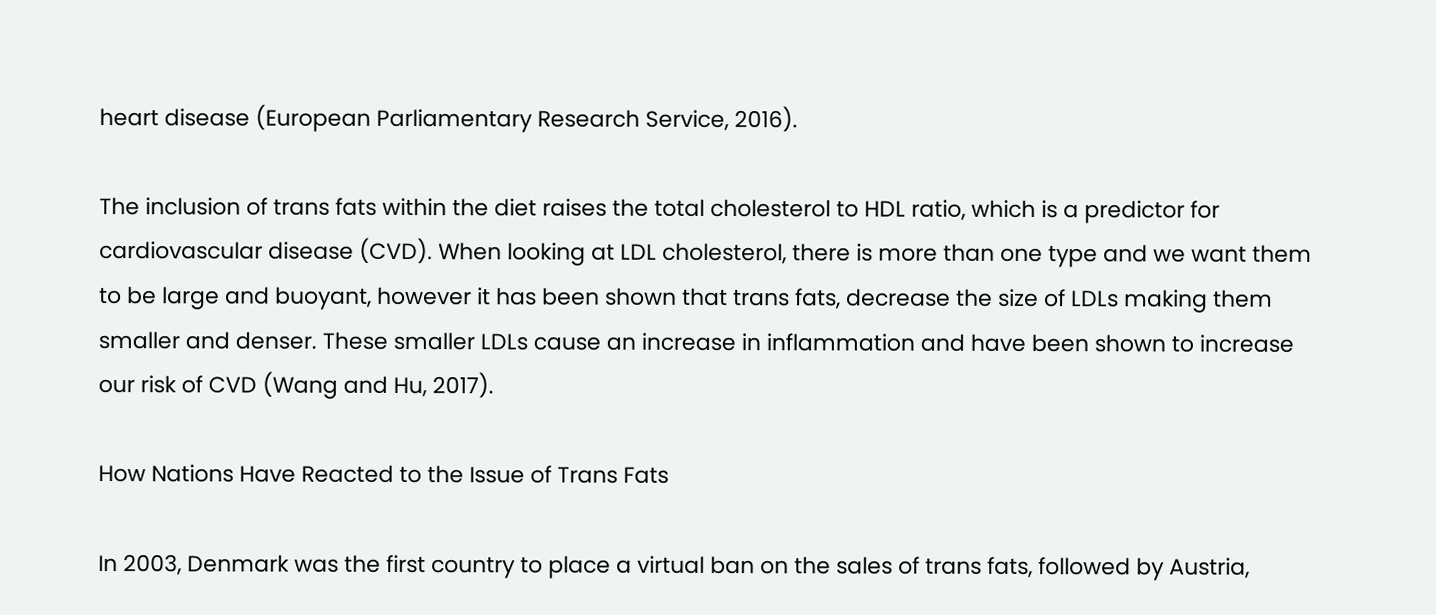heart disease (European Parliamentary Research Service, 2016).

The inclusion of trans fats within the diet raises the total cholesterol to HDL ratio, which is a predictor for cardiovascular disease (CVD). When looking at LDL cholesterol, there is more than one type and we want them to be large and buoyant, however it has been shown that trans fats, decrease the size of LDLs making them smaller and denser. These smaller LDLs cause an increase in inflammation and have been shown to increase our risk of CVD (Wang and Hu, 2017).

How Nations Have Reacted to the Issue of Trans Fats

In 2003, Denmark was the first country to place a virtual ban on the sales of trans fats, followed by Austria,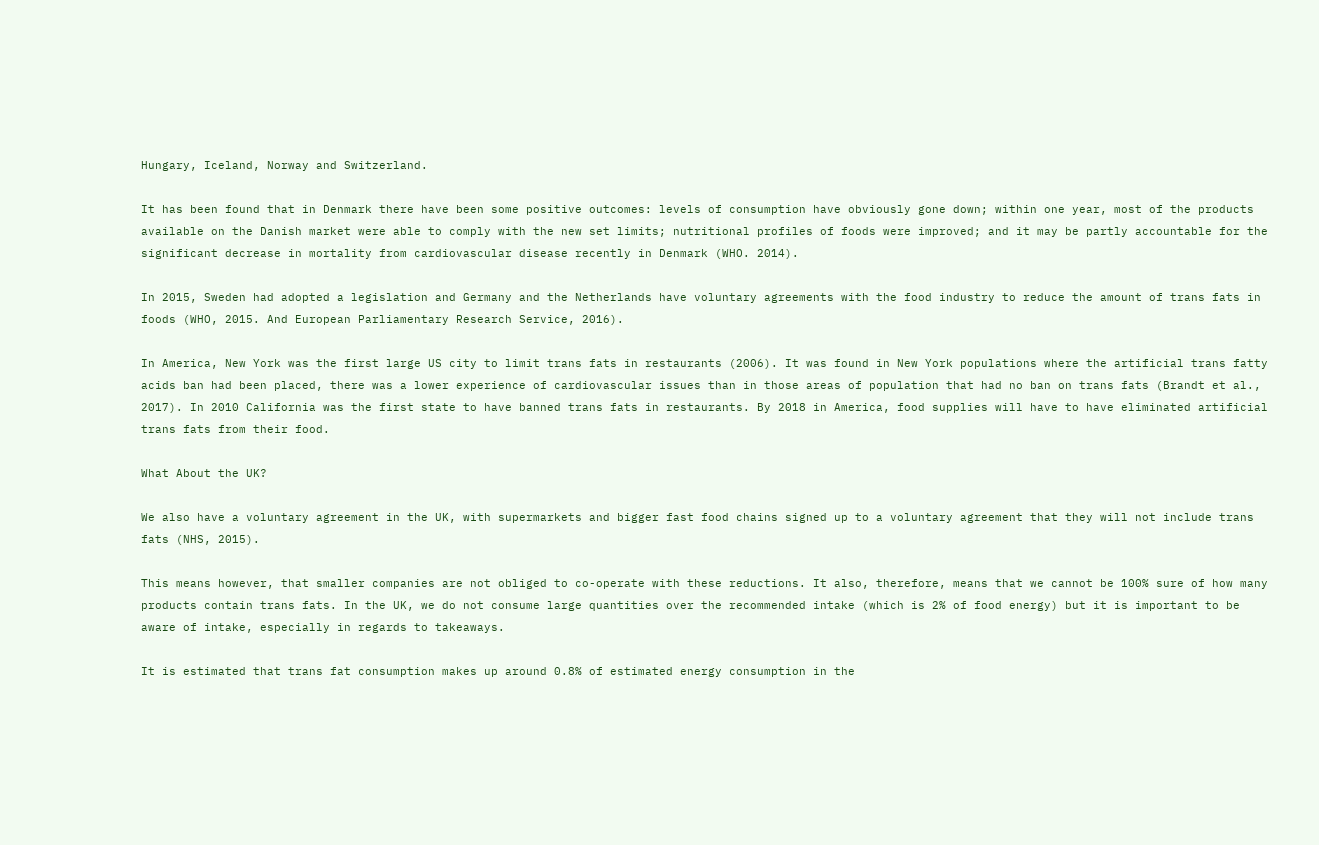Hungary, Iceland, Norway and Switzerland.

It has been found that in Denmark there have been some positive outcomes: levels of consumption have obviously gone down; within one year, most of the products available on the Danish market were able to comply with the new set limits; nutritional profiles of foods were improved; and it may be partly accountable for the significant decrease in mortality from cardiovascular disease recently in Denmark (WHO. 2014).

In 2015, Sweden had adopted a legislation and Germany and the Netherlands have voluntary agreements with the food industry to reduce the amount of trans fats in foods (WHO, 2015. And European Parliamentary Research Service, 2016).

In America, New York was the first large US city to limit trans fats in restaurants (2006). It was found in New York populations where the artificial trans fatty acids ban had been placed, there was a lower experience of cardiovascular issues than in those areas of population that had no ban on trans fats (Brandt et al., 2017). In 2010 California was the first state to have banned trans fats in restaurants. By 2018 in America, food supplies will have to have eliminated artificial trans fats from their food.

What About the UK?

We also have a voluntary agreement in the UK, with supermarkets and bigger fast food chains signed up to a voluntary agreement that they will not include trans fats (NHS, 2015).

This means however, that smaller companies are not obliged to co-operate with these reductions. It also, therefore, means that we cannot be 100% sure of how many products contain trans fats. In the UK, we do not consume large quantities over the recommended intake (which is 2% of food energy) but it is important to be aware of intake, especially in regards to takeaways.

It is estimated that trans fat consumption makes up around 0.8% of estimated energy consumption in the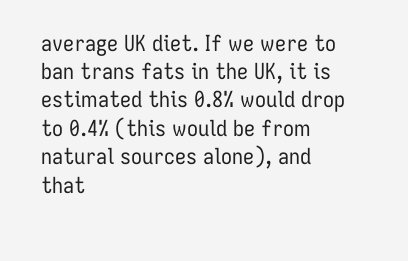average UK diet. If we were to ban trans fats in the UK, it is estimated this 0.8% would drop to 0.4% (this would be from natural sources alone), and that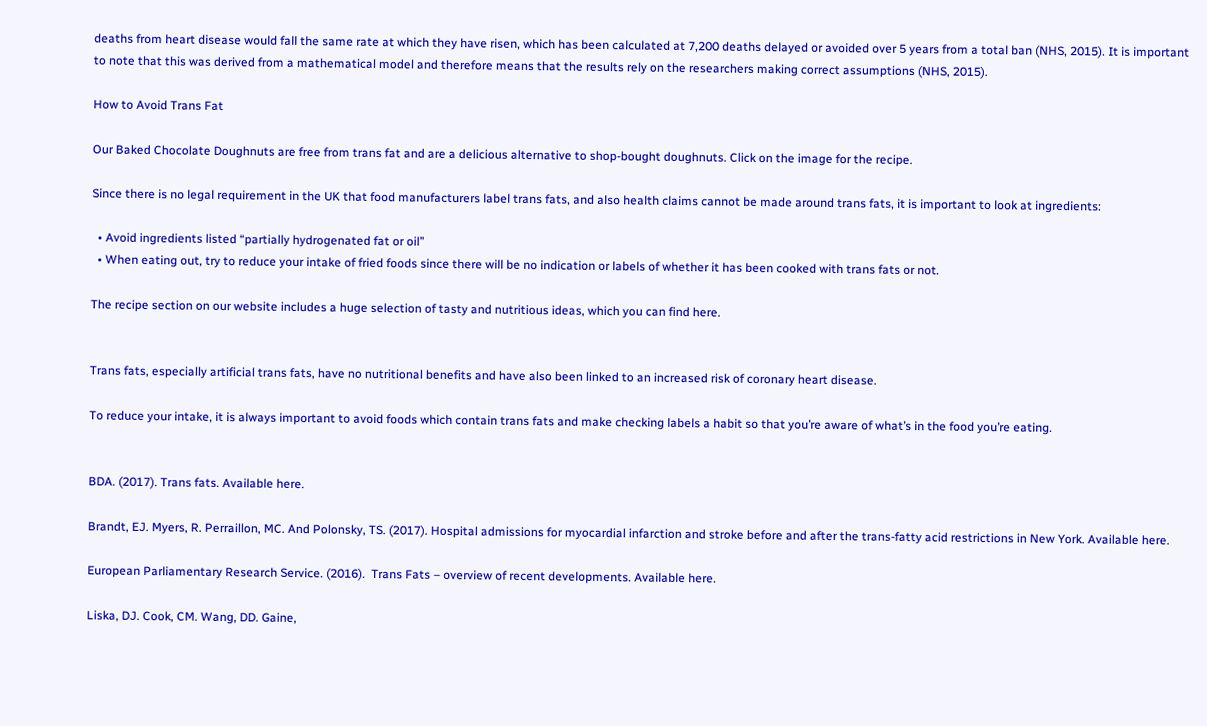deaths from heart disease would fall the same rate at which they have risen, which has been calculated at 7,200 deaths delayed or avoided over 5 years from a total ban (NHS, 2015). It is important to note that this was derived from a mathematical model and therefore means that the results rely on the researchers making correct assumptions (NHS, 2015).

How to Avoid Trans Fat

Our Baked Chocolate Doughnuts are free from trans fat and are a delicious alternative to shop-bought doughnuts. Click on the image for the recipe.

Since there is no legal requirement in the UK that food manufacturers label trans fats, and also health claims cannot be made around trans fats, it is important to look at ingredients:

  • Avoid ingredients listed “partially hydrogenated fat or oil”
  • When eating out, try to reduce your intake of fried foods since there will be no indication or labels of whether it has been cooked with trans fats or not.

The recipe section on our website includes a huge selection of tasty and nutritious ideas, which you can find here.


Trans fats, especially artificial trans fats, have no nutritional benefits and have also been linked to an increased risk of coronary heart disease.

To reduce your intake, it is always important to avoid foods which contain trans fats and make checking labels a habit so that you’re aware of what’s in the food you’re eating.


BDA. (2017). Trans fats. Available here.

Brandt, EJ. Myers, R. Perraillon, MC. And Polonsky, TS. (2017). Hospital admissions for myocardial infarction and stroke before and after the trans-fatty acid restrictions in New York. Available here.

European Parliamentary Research Service. (2016).  Trans Fats – overview of recent developments. Available here.

Liska, DJ. Cook, CM. Wang, DD. Gaine,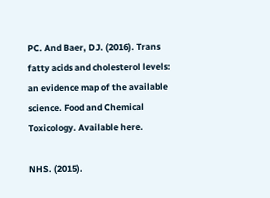PC. And Baer, DJ. (2016). Trans fatty acids and cholesterol levels: an evidence map of the available science. Food and Chemical Toxicology. Available here.

NHS. (2015).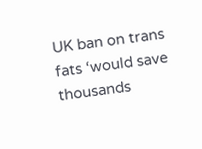UK ban on trans fats ‘would save thousands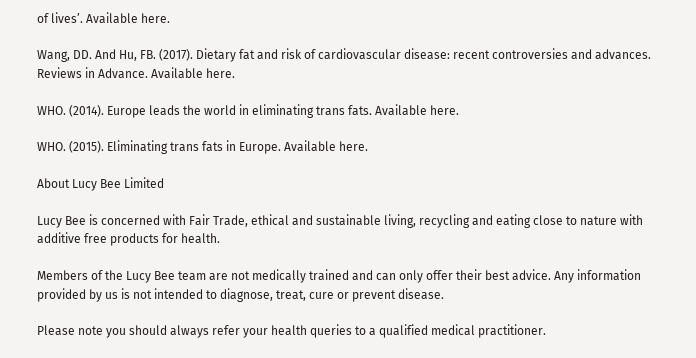of lives’. Available here.

Wang, DD. And Hu, FB. (2017). Dietary fat and risk of cardiovascular disease: recent controversies and advances. Reviews in Advance. Available here.

WHO. (2014). Europe leads the world in eliminating trans fats. Available here.

WHO. (2015). Eliminating trans fats in Europe. Available here.

About Lucy Bee Limited

Lucy Bee is concerned with Fair Trade, ethical and sustainable living, recycling and eating close to nature with additive free products for health.

Members of the Lucy Bee team are not medically trained and can only offer their best advice. Any information provided by us is not intended to diagnose, treat, cure or prevent disease.

Please note you should always refer your health queries to a qualified medical practitioner.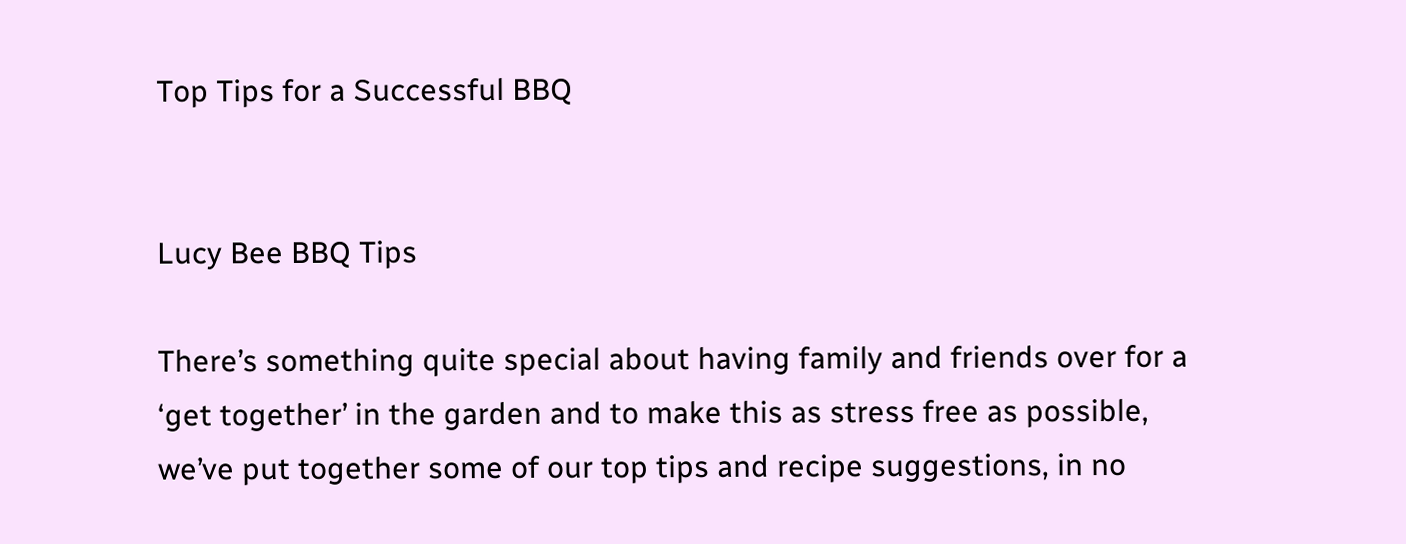Top Tips for a Successful BBQ


Lucy Bee BBQ Tips

There’s something quite special about having family and friends over for a ‘get together’ in the garden and to make this as stress free as possible, we’ve put together some of our top tips and recipe suggestions, in no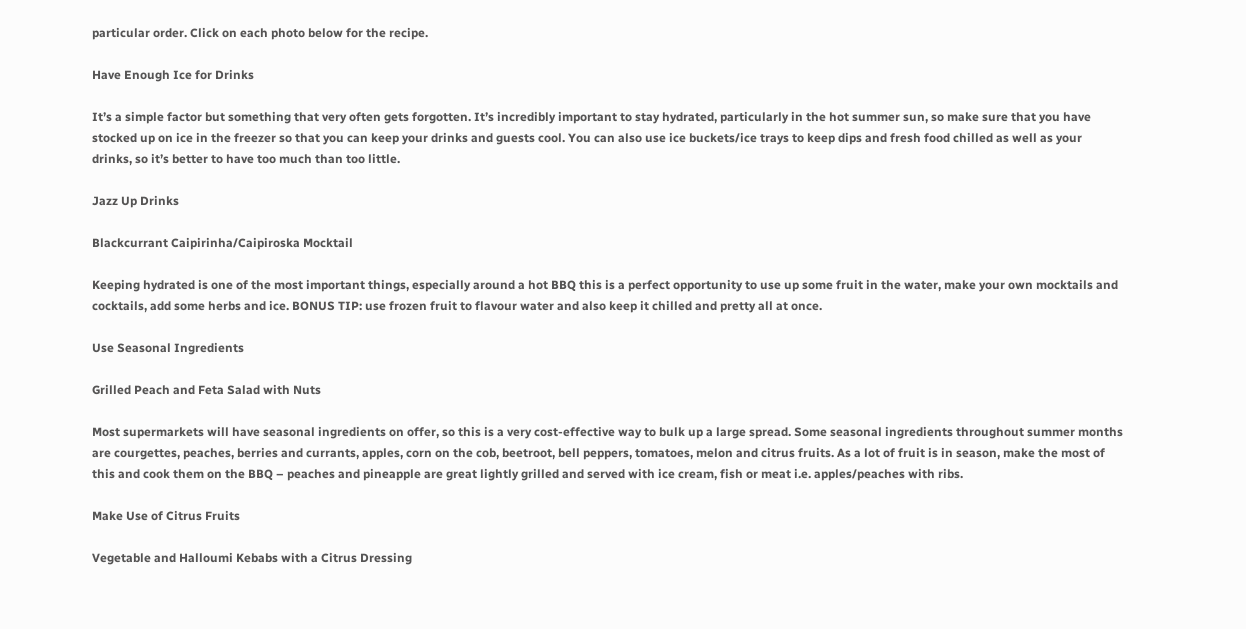particular order. Click on each photo below for the recipe.

Have Enough Ice for Drinks

It’s a simple factor but something that very often gets forgotten. It’s incredibly important to stay hydrated, particularly in the hot summer sun, so make sure that you have stocked up on ice in the freezer so that you can keep your drinks and guests cool. You can also use ice buckets/ice trays to keep dips and fresh food chilled as well as your drinks, so it’s better to have too much than too little.

Jazz Up Drinks

Blackcurrant Caipirinha/Caipiroska Mocktail

Keeping hydrated is one of the most important things, especially around a hot BBQ this is a perfect opportunity to use up some fruit in the water, make your own mocktails and cocktails, add some herbs and ice. BONUS TIP: use frozen fruit to flavour water and also keep it chilled and pretty all at once.

Use Seasonal Ingredients

Grilled Peach and Feta Salad with Nuts

Most supermarkets will have seasonal ingredients on offer, so this is a very cost-effective way to bulk up a large spread. Some seasonal ingredients throughout summer months are courgettes, peaches, berries and currants, apples, corn on the cob, beetroot, bell peppers, tomatoes, melon and citrus fruits. As a lot of fruit is in season, make the most of this and cook them on the BBQ – peaches and pineapple are great lightly grilled and served with ice cream, fish or meat i.e. apples/peaches with ribs.

Make Use of Citrus Fruits

Vegetable and Halloumi Kebabs with a Citrus Dressing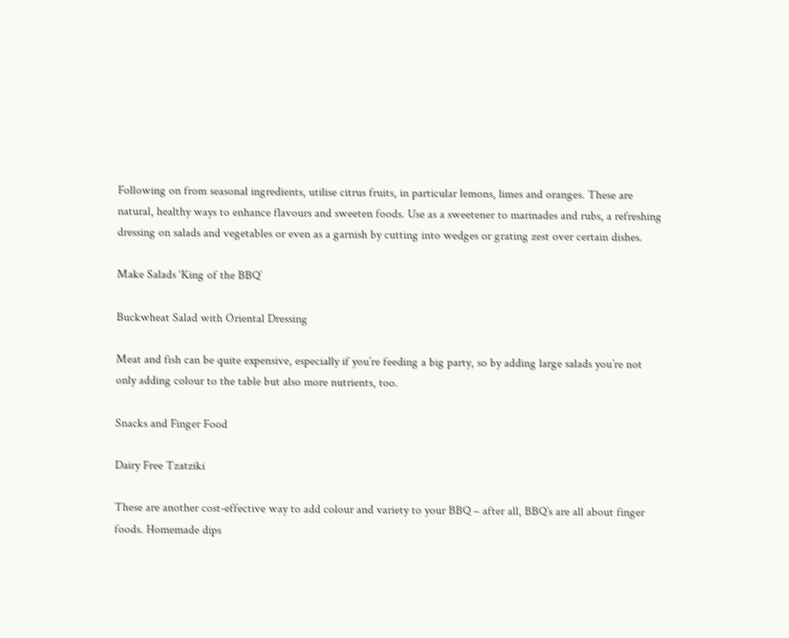Following on from seasonal ingredients, utilise citrus fruits, in particular lemons, limes and oranges. These are natural, healthy ways to enhance flavours and sweeten foods. Use as a sweetener to marinades and rubs, a refreshing dressing on salads and vegetables or even as a garnish by cutting into wedges or grating zest over certain dishes.

Make Salads ‘King of the BBQ’

Buckwheat Salad with Oriental Dressing

Meat and fish can be quite expensive, especially if you’re feeding a big party, so by adding large salads you’re not only adding colour to the table but also more nutrients, too.

Snacks and Finger Food

Dairy Free Tzatziki

These are another cost-effective way to add colour and variety to your BBQ – after all, BBQ’s are all about finger foods. Homemade dips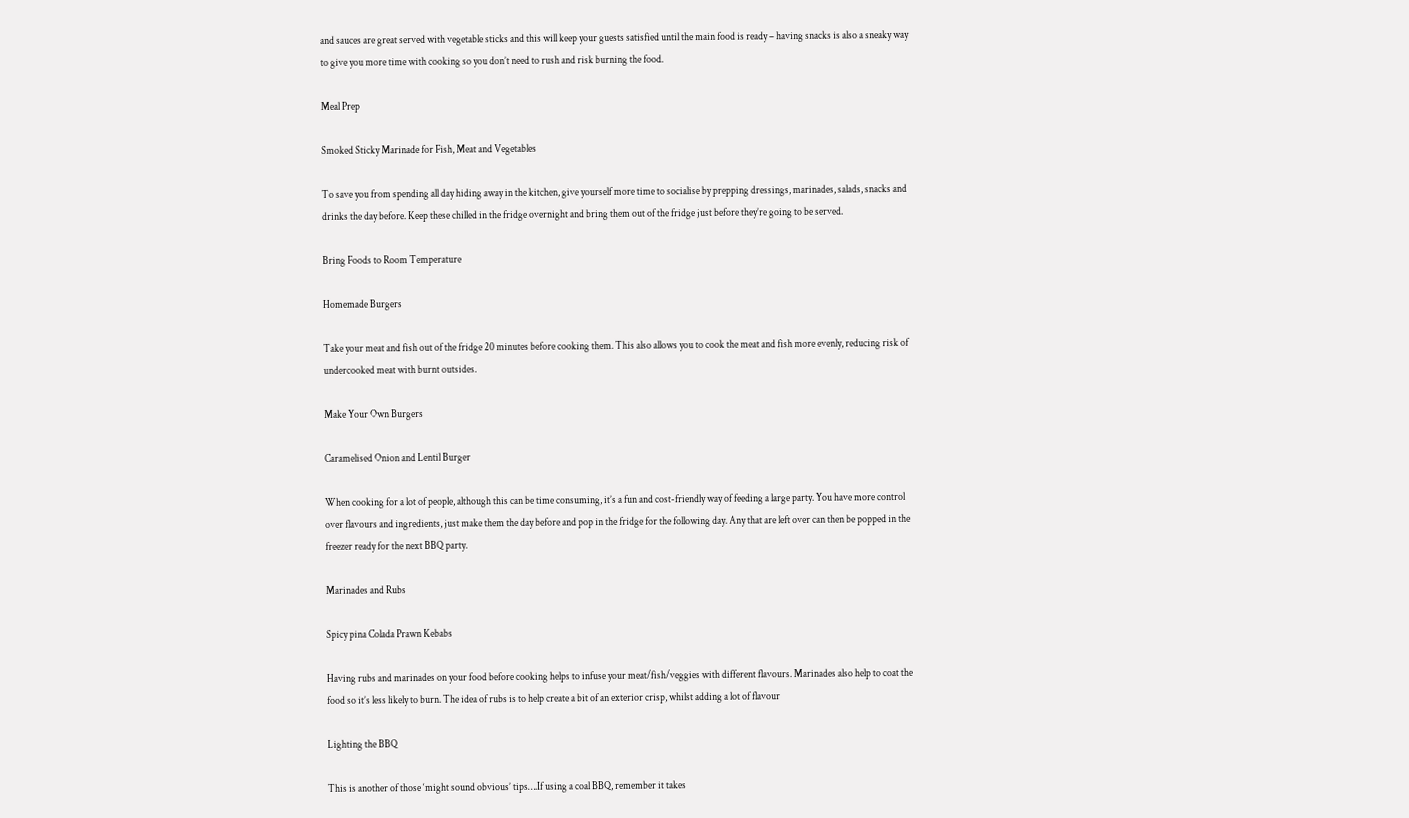and sauces are great served with vegetable sticks and this will keep your guests satisfied until the main food is ready – having snacks is also a sneaky way to give you more time with cooking so you don’t need to rush and risk burning the food.

Meal Prep

Smoked Sticky Marinade for Fish, Meat and Vegetables

To save you from spending all day hiding away in the kitchen, give yourself more time to socialise by prepping dressings, marinades, salads, snacks and drinks the day before. Keep these chilled in the fridge overnight and bring them out of the fridge just before they’re going to be served.

Bring Foods to Room Temperature

Homemade Burgers

Take your meat and fish out of the fridge 20 minutes before cooking them. This also allows you to cook the meat and fish more evenly, reducing risk of undercooked meat with burnt outsides.

Make Your Own Burgers

Caramelised Onion and Lentil Burger

When cooking for a lot of people, although this can be time consuming, it’s a fun and cost-friendly way of feeding a large party. You have more control over flavours and ingredients, just make them the day before and pop in the fridge for the following day. Any that are left over can then be popped in the freezer ready for the next BBQ party.

Marinades and Rubs

Spicy pina Colada Prawn Kebabs

Having rubs and marinades on your food before cooking helps to infuse your meat/fish/veggies with different flavours. Marinades also help to coat the food so it’s less likely to burn. The idea of rubs is to help create a bit of an exterior crisp, whilst adding a lot of flavour

Lighting the BBQ

This is another of those ‘might sound obvious’ tips….If using a coal BBQ, remember it takes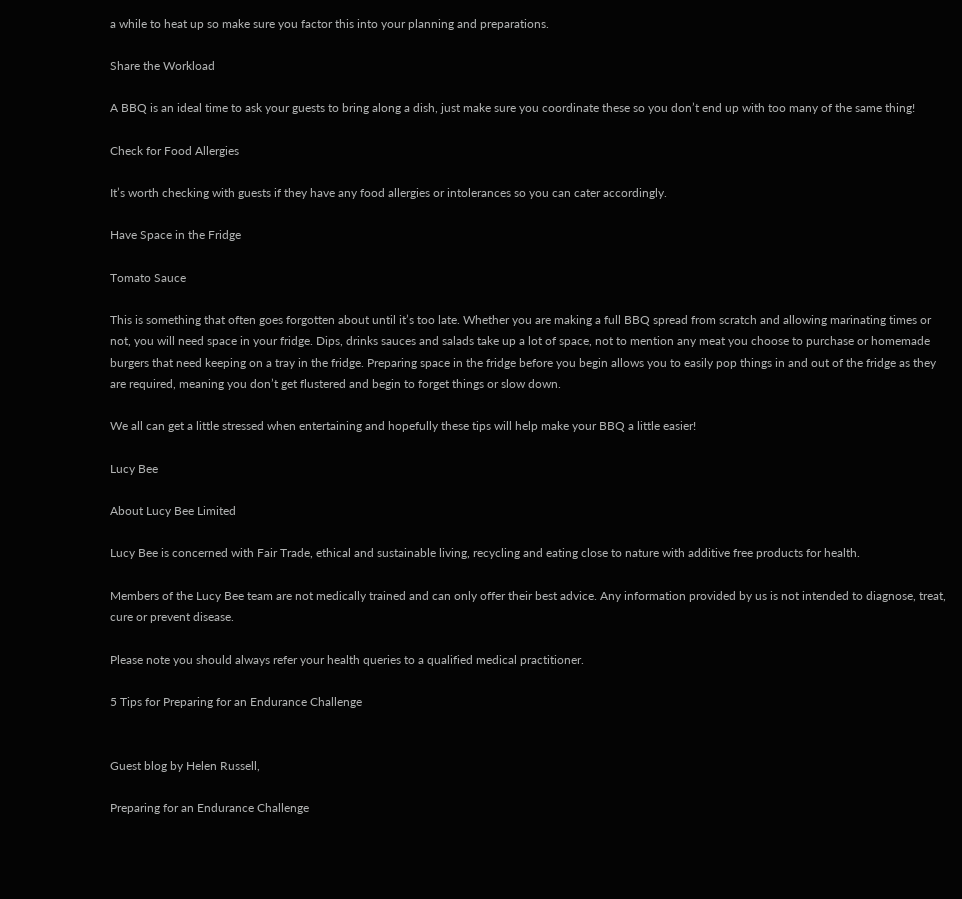a while to heat up so make sure you factor this into your planning and preparations.

Share the Workload

A BBQ is an ideal time to ask your guests to bring along a dish, just make sure you coordinate these so you don’t end up with too many of the same thing!

Check for Food Allergies

It’s worth checking with guests if they have any food allergies or intolerances so you can cater accordingly.

Have Space in the Fridge

Tomato Sauce

This is something that often goes forgotten about until it’s too late. Whether you are making a full BBQ spread from scratch and allowing marinating times or not, you will need space in your fridge. Dips, drinks sauces and salads take up a lot of space, not to mention any meat you choose to purchase or homemade burgers that need keeping on a tray in the fridge. Preparing space in the fridge before you begin allows you to easily pop things in and out of the fridge as they are required, meaning you don’t get flustered and begin to forget things or slow down.

We all can get a little stressed when entertaining and hopefully these tips will help make your BBQ a little easier!

Lucy Bee

About Lucy Bee Limited

Lucy Bee is concerned with Fair Trade, ethical and sustainable living, recycling and eating close to nature with additive free products for health.

Members of the Lucy Bee team are not medically trained and can only offer their best advice. Any information provided by us is not intended to diagnose, treat, cure or prevent disease.

Please note you should always refer your health queries to a qualified medical practitioner.

5 Tips for Preparing for an Endurance Challenge


Guest blog by Helen Russell,

Preparing for an Endurance Challenge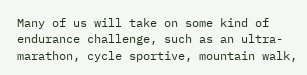Many of us will take on some kind of endurance challenge, such as an ultra-marathon, cycle sportive, mountain walk,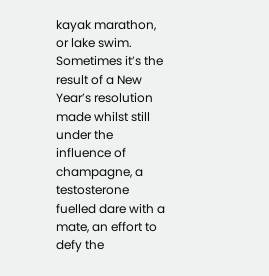kayak marathon, or lake swim. Sometimes it’s the result of a New Year’s resolution made whilst still under the influence of champagne, a testosterone fuelled dare with a mate, an effort to defy the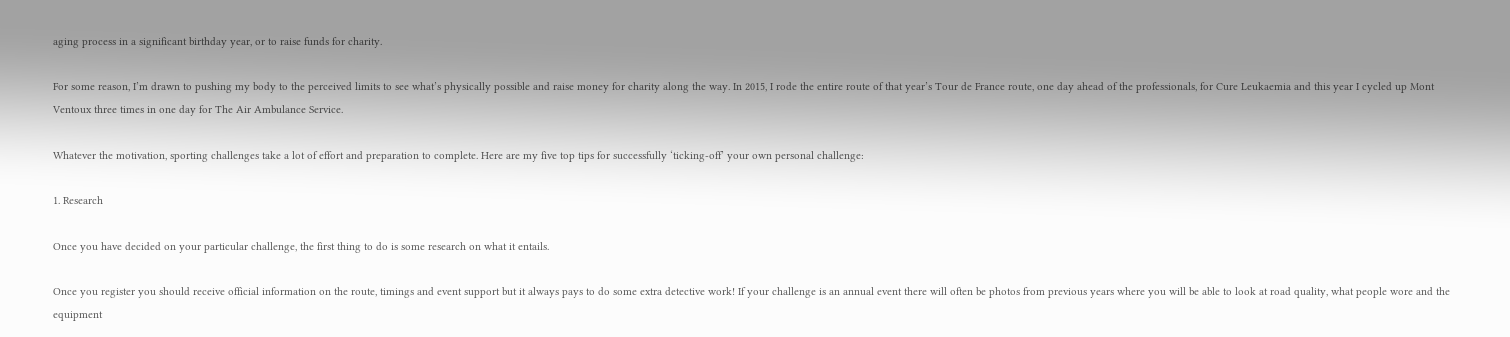aging process in a significant birthday year, or to raise funds for charity.

For some reason, I’m drawn to pushing my body to the perceived limits to see what’s physically possible and raise money for charity along the way. In 2015, I rode the entire route of that year’s Tour de France route, one day ahead of the professionals, for Cure Leukaemia and this year I cycled up Mont Ventoux three times in one day for The Air Ambulance Service.

Whatever the motivation, sporting challenges take a lot of effort and preparation to complete. Here are my five top tips for successfully ‘ticking-off’ your own personal challenge:

1. Research

Once you have decided on your particular challenge, the first thing to do is some research on what it entails.

Once you register you should receive official information on the route, timings and event support but it always pays to do some extra detective work! If your challenge is an annual event there will often be photos from previous years where you will be able to look at road quality, what people wore and the equipment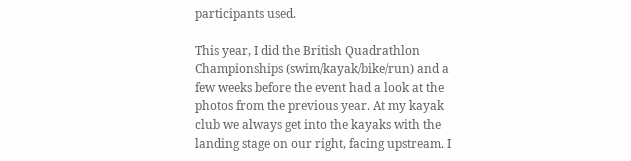participants used.

This year, I did the British Quadrathlon Championships (swim/kayak/bike/run) and a few weeks before the event had a look at the photos from the previous year. At my kayak club we always get into the kayaks with the landing stage on our right, facing upstream. I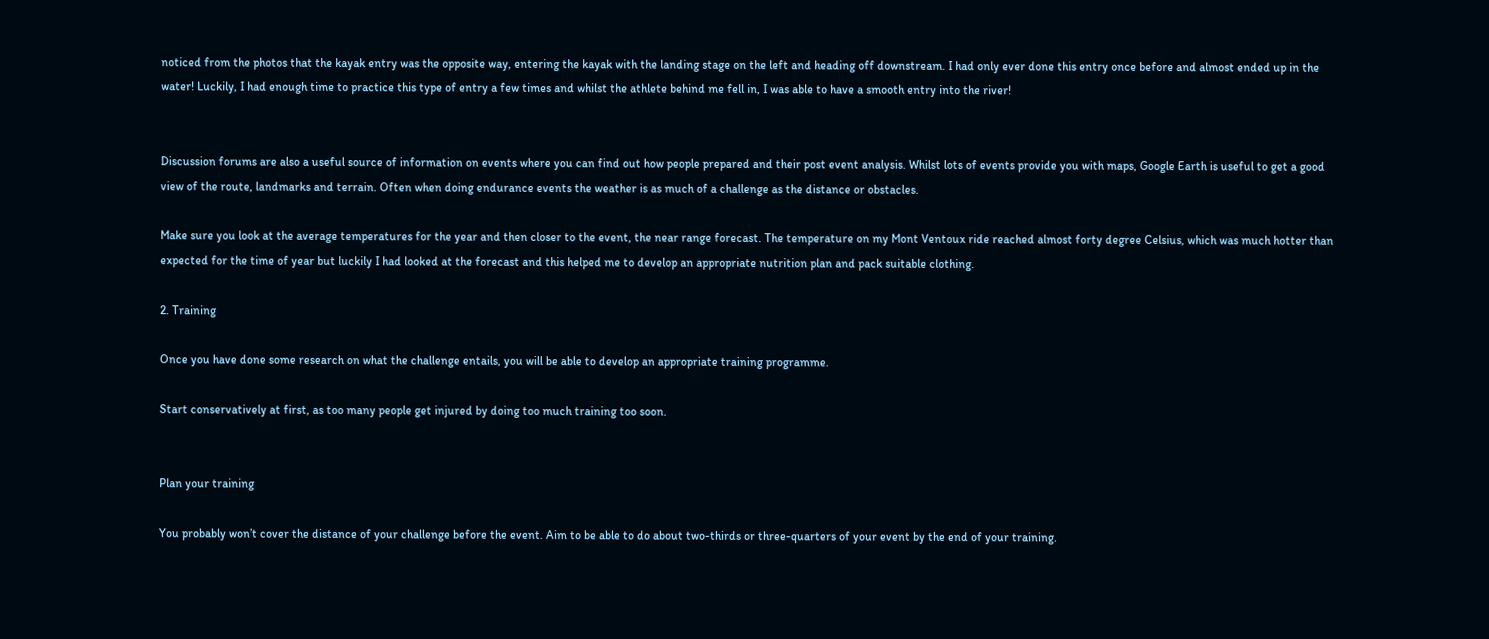noticed from the photos that the kayak entry was the opposite way, entering the kayak with the landing stage on the left and heading off downstream. I had only ever done this entry once before and almost ended up in the water! Luckily, I had enough time to practice this type of entry a few times and whilst the athlete behind me fell in, I was able to have a smooth entry into the river!


Discussion forums are also a useful source of information on events where you can find out how people prepared and their post event analysis. Whilst lots of events provide you with maps, Google Earth is useful to get a good view of the route, landmarks and terrain. Often when doing endurance events the weather is as much of a challenge as the distance or obstacles.

Make sure you look at the average temperatures for the year and then closer to the event, the near range forecast. The temperature on my Mont Ventoux ride reached almost forty degree Celsius, which was much hotter than expected for the time of year but luckily I had looked at the forecast and this helped me to develop an appropriate nutrition plan and pack suitable clothing.

2. Training

Once you have done some research on what the challenge entails, you will be able to develop an appropriate training programme.

Start conservatively at first, as too many people get injured by doing too much training too soon.


Plan your training

You probably won’t cover the distance of your challenge before the event. Aim to be able to do about two-thirds or three-quarters of your event by the end of your training.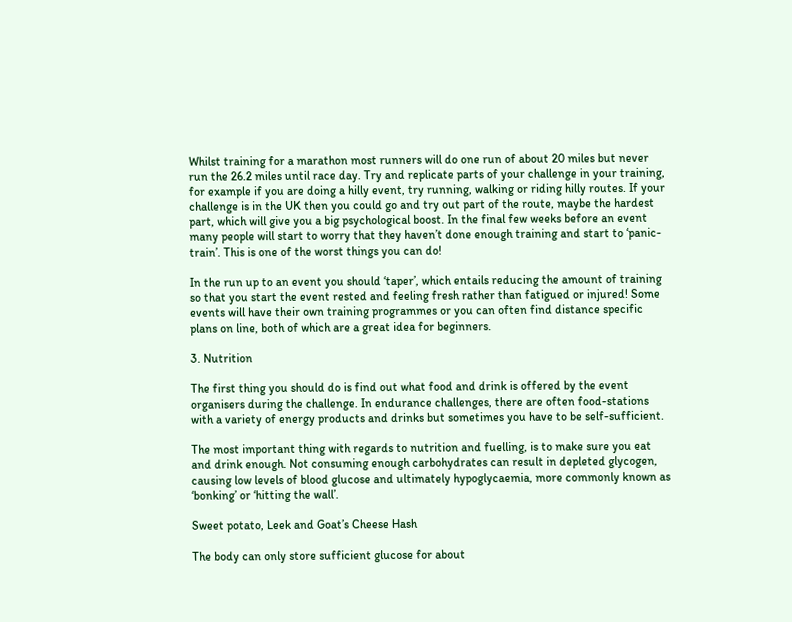Whilst training for a marathon most runners will do one run of about 20 miles but never run the 26.2 miles until race day. Try and replicate parts of your challenge in your training, for example if you are doing a hilly event, try running, walking or riding hilly routes. If your challenge is in the UK then you could go and try out part of the route, maybe the hardest part, which will give you a big psychological boost. In the final few weeks before an event many people will start to worry that they haven’t done enough training and start to ‘panic-train’. This is one of the worst things you can do!

In the run up to an event you should ‘taper’, which entails reducing the amount of training so that you start the event rested and feeling fresh rather than fatigued or injured! Some events will have their own training programmes or you can often find distance specific plans on line, both of which are a great idea for beginners.

3. Nutrition

The first thing you should do is find out what food and drink is offered by the event organisers during the challenge. In endurance challenges, there are often food-stations with a variety of energy products and drinks but sometimes you have to be self-sufficient.

The most important thing with regards to nutrition and fuelling, is to make sure you eat and drink enough. Not consuming enough carbohydrates can result in depleted glycogen, causing low levels of blood glucose and ultimately hypoglycaemia, more commonly known as ‘bonking’ or ‘hitting the wall’.

Sweet potato, Leek and Goat’s Cheese Hash

The body can only store sufficient glucose for about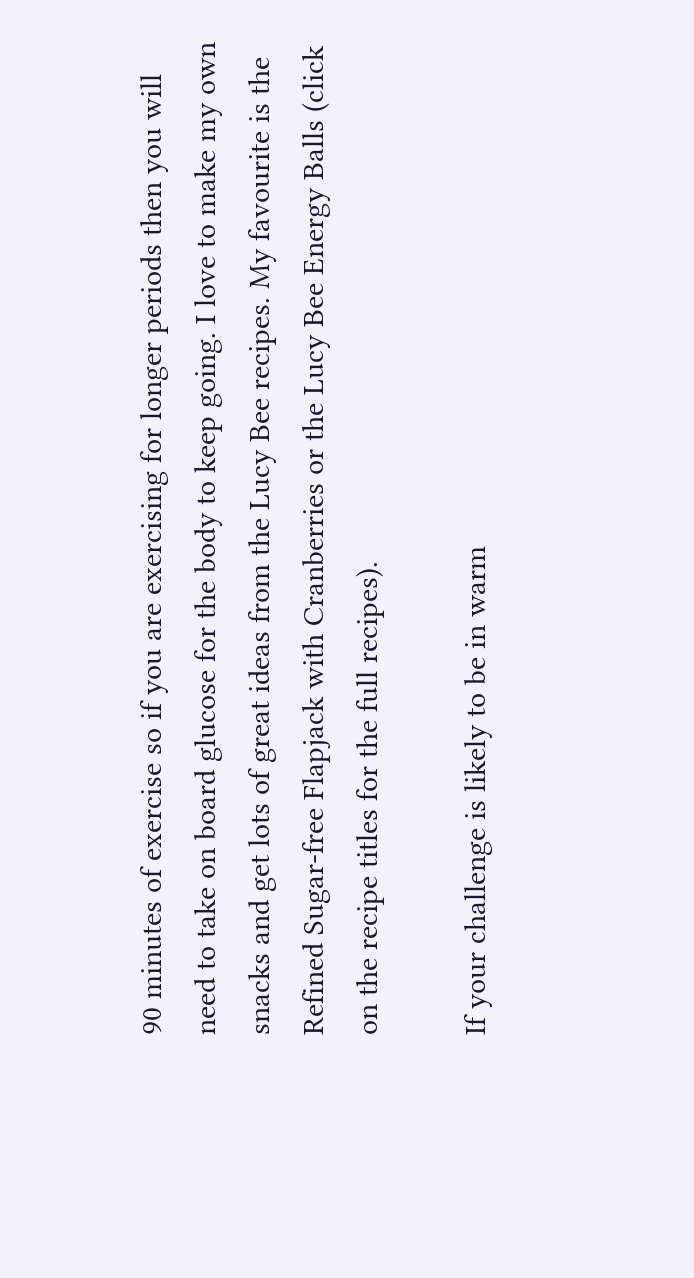90 minutes of exercise so if you are exercising for longer periods then you will need to take on board glucose for the body to keep going. I love to make my own snacks and get lots of great ideas from the Lucy Bee recipes. My favourite is the Refined Sugar-free Flapjack with Cranberries or the Lucy Bee Energy Balls (click on the recipe titles for the full recipes).

If your challenge is likely to be in warm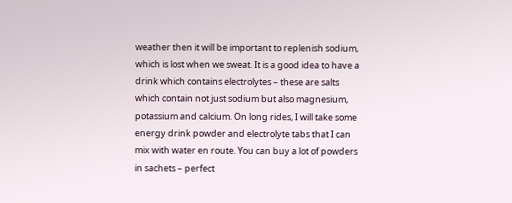weather then it will be important to replenish sodium, which is lost when we sweat. It is a good idea to have a drink which contains electrolytes – these are salts which contain not just sodium but also magnesium, potassium and calcium. On long rides, I will take some energy drink powder and electrolyte tabs that I can mix with water en route. You can buy a lot of powders in sachets – perfect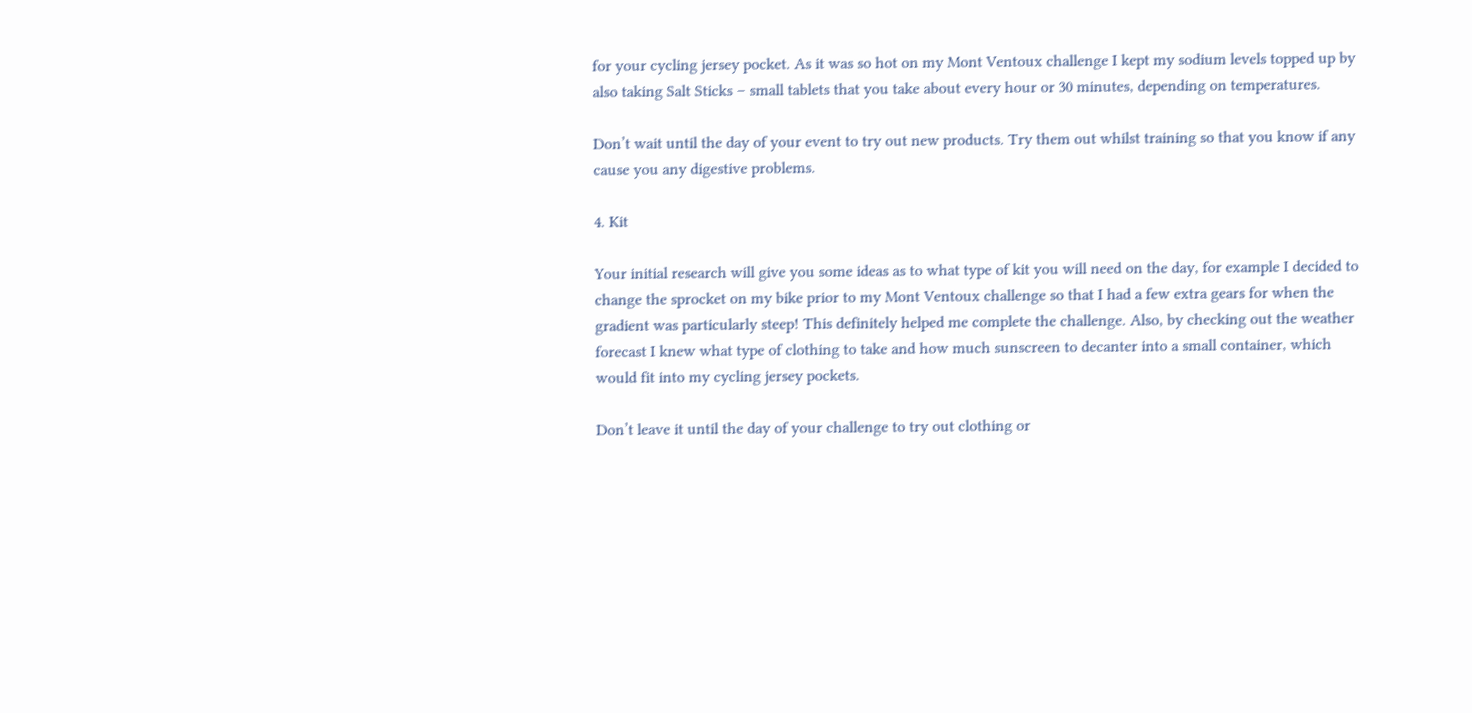for your cycling jersey pocket. As it was so hot on my Mont Ventoux challenge I kept my sodium levels topped up by also taking Salt Sticks – small tablets that you take about every hour or 30 minutes, depending on temperatures.

Don’t wait until the day of your event to try out new products. Try them out whilst training so that you know if any cause you any digestive problems.

4. Kit

Your initial research will give you some ideas as to what type of kit you will need on the day, for example I decided to change the sprocket on my bike prior to my Mont Ventoux challenge so that I had a few extra gears for when the gradient was particularly steep! This definitely helped me complete the challenge. Also, by checking out the weather forecast I knew what type of clothing to take and how much sunscreen to decanter into a small container, which would fit into my cycling jersey pockets.

Don’t leave it until the day of your challenge to try out clothing or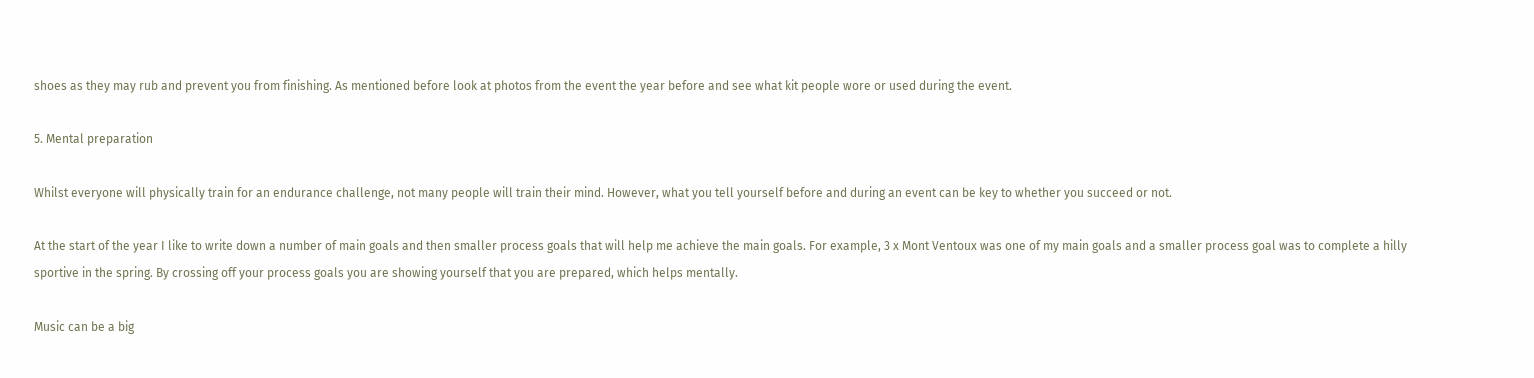shoes as they may rub and prevent you from finishing. As mentioned before look at photos from the event the year before and see what kit people wore or used during the event.

5. Mental preparation

Whilst everyone will physically train for an endurance challenge, not many people will train their mind. However, what you tell yourself before and during an event can be key to whether you succeed or not.

At the start of the year I like to write down a number of main goals and then smaller process goals that will help me achieve the main goals. For example, 3 x Mont Ventoux was one of my main goals and a smaller process goal was to complete a hilly sportive in the spring. By crossing off your process goals you are showing yourself that you are prepared, which helps mentally.

Music can be a big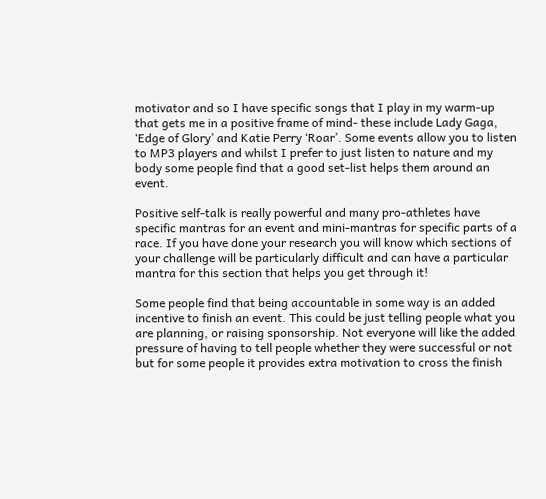motivator and so I have specific songs that I play in my warm-up that gets me in a positive frame of mind- these include Lady Gaga, ‘Edge of Glory’ and Katie Perry ‘Roar’. Some events allow you to listen to MP3 players and whilst I prefer to just listen to nature and my body some people find that a good set-list helps them around an event.

Positive self-talk is really powerful and many pro-athletes have specific mantras for an event and mini-mantras for specific parts of a race. If you have done your research you will know which sections of your challenge will be particularly difficult and can have a particular mantra for this section that helps you get through it!

Some people find that being accountable in some way is an added incentive to finish an event. This could be just telling people what you are planning, or raising sponsorship. Not everyone will like the added pressure of having to tell people whether they were successful or not but for some people it provides extra motivation to cross the finish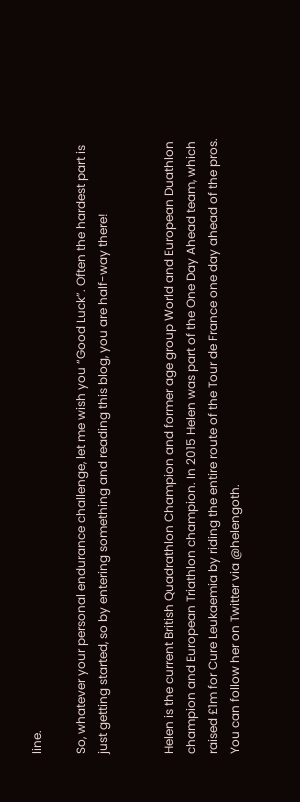line.

So, whatever your personal endurance challenge, let me wish you “Good Luck”. Often the hardest part is just getting started, so by entering something and reading this blog, you are half-way there!


Helen is the current British Quadrathlon Champion and former age group World and European Duathlon champion and European Triathlon champion. In 2015 Helen was part of the One Day Ahead team, which raised £1m for Cure Leukaemia by riding the entire route of the Tour de France one day ahead of the pros. You can follow her on Twitter via @helengoth.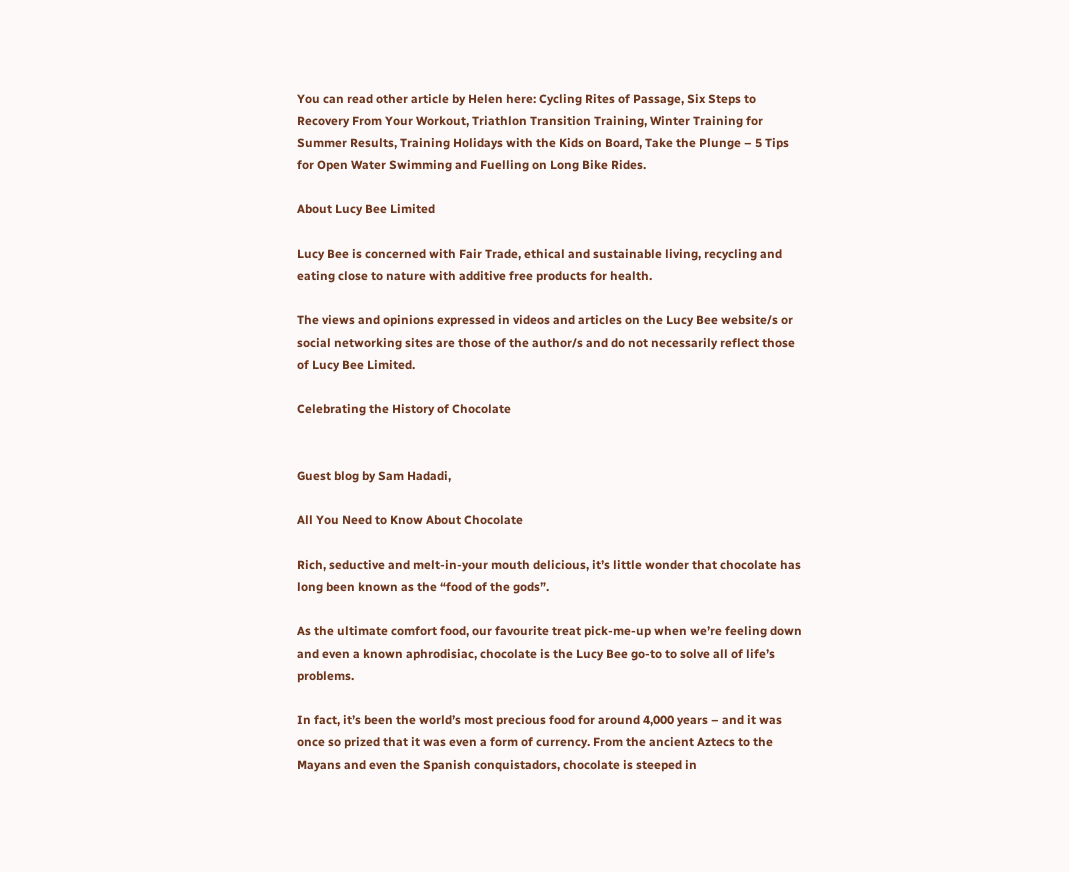You can read other article by Helen here: Cycling Rites of Passage, Six Steps to Recovery From Your Workout, Triathlon Transition Training, Winter Training for Summer Results, Training Holidays with the Kids on Board, Take the Plunge – 5 Tips for Open Water Swimming and Fuelling on Long Bike Rides.

About Lucy Bee Limited

Lucy Bee is concerned with Fair Trade, ethical and sustainable living, recycling and eating close to nature with additive free products for health.

The views and opinions expressed in videos and articles on the Lucy Bee website/s or social networking sites are those of the author/s and do not necessarily reflect those of Lucy Bee Limited.

Celebrating the History of Chocolate


Guest blog by Sam Hadadi,

All You Need to Know About Chocolate

Rich, seductive and melt-in-your mouth delicious, it’s little wonder that chocolate has long been known as the “food of the gods”.

As the ultimate comfort food, our favourite treat pick-me-up when we’re feeling down and even a known aphrodisiac, chocolate is the Lucy Bee go-to to solve all of life’s problems.

In fact, it’s been the world’s most precious food for around 4,000 years – and it was once so prized that it was even a form of currency. From the ancient Aztecs to the Mayans and even the Spanish conquistadors, chocolate is steeped in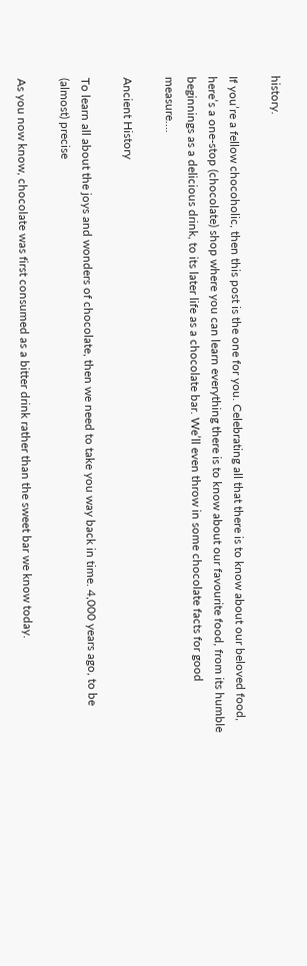history.

If you’re a fellow chocoholic, then this post is the one for you. Celebrating all that there is to know about our beloved food, here’s a one-stop (chocolate) shop where you can learn everything there is to know about our favourite food, from its humble beginnings as a delicious drink, to its later life as a chocolate bar. We’ll even throw in some chocolate facts for good measure….

Ancient History

To learn all about the joys and wonders of chocolate, then we need to take you way back in time. 4,000 years ago, to be (almost) precise

As you now know, chocolate was first consumed as a bitter drink rather than the sweet bar we know today.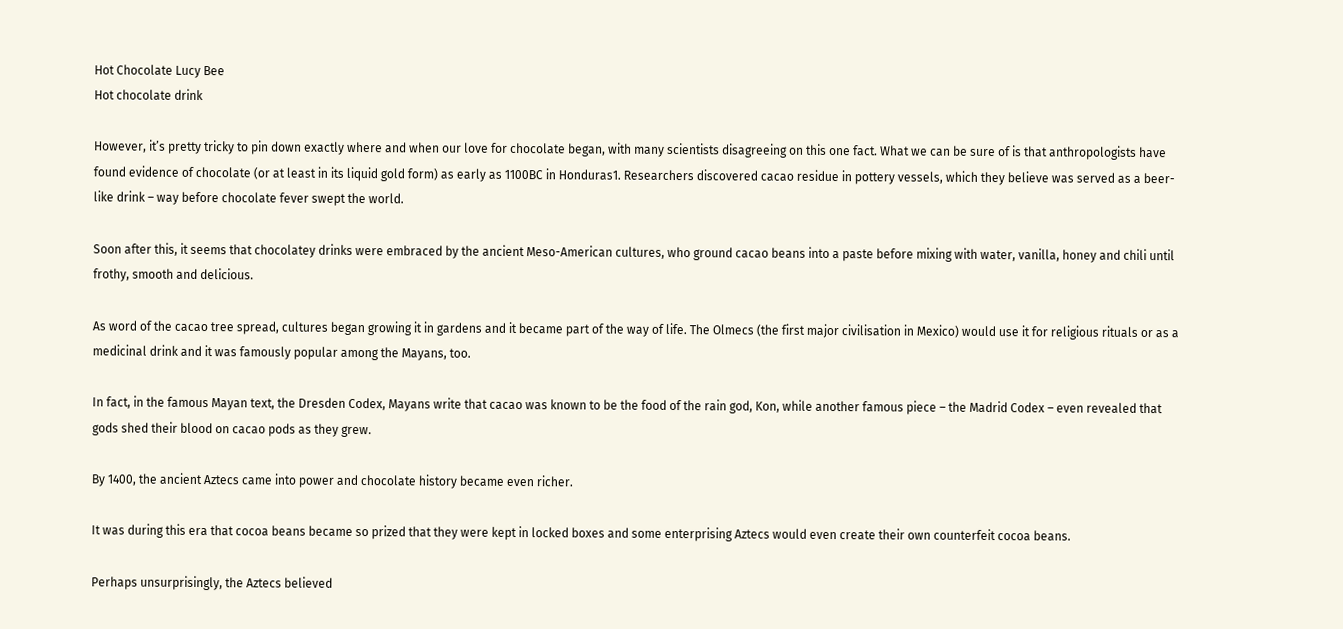Hot Chocolate Lucy Bee
Hot chocolate drink

However, it’s pretty tricky to pin down exactly where and when our love for chocolate began, with many scientists disagreeing on this one fact. What we can be sure of is that anthropologists have found evidence of chocolate (or at least in its liquid gold form) as early as 1100BC in Honduras1. Researchers discovered cacao residue in pottery vessels, which they believe was served as a beer-like drink – way before chocolate fever swept the world.

Soon after this, it seems that chocolatey drinks were embraced by the ancient Meso-American cultures, who ground cacao beans into a paste before mixing with water, vanilla, honey and chili until frothy, smooth and delicious.

As word of the cacao tree spread, cultures began growing it in gardens and it became part of the way of life. The Olmecs (the first major civilisation in Mexico) would use it for religious rituals or as a medicinal drink and it was famously popular among the Mayans, too.

In fact, in the famous Mayan text, the Dresden Codex, Mayans write that cacao was known to be the food of the rain god, Kon, while another famous piece – the Madrid Codex – even revealed that gods shed their blood on cacao pods as they grew.

By 1400, the ancient Aztecs came into power and chocolate history became even richer.

It was during this era that cocoa beans became so prized that they were kept in locked boxes and some enterprising Aztecs would even create their own counterfeit cocoa beans.

Perhaps unsurprisingly, the Aztecs believed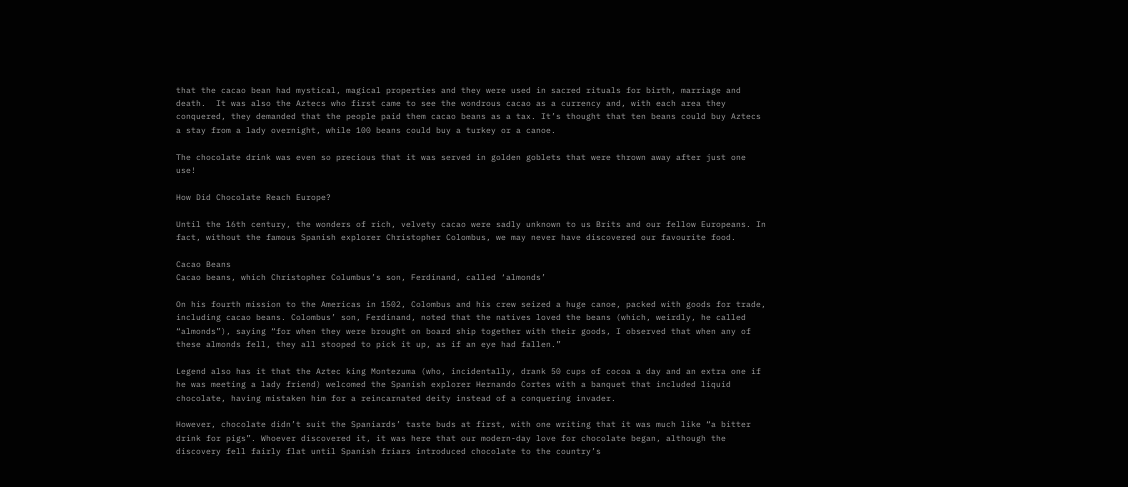that the cacao bean had mystical, magical properties and they were used in sacred rituals for birth, marriage and death.  It was also the Aztecs who first came to see the wondrous cacao as a currency and, with each area they conquered, they demanded that the people paid them cacao beans as a tax. It’s thought that ten beans could buy Aztecs a stay from a lady overnight, while 100 beans could buy a turkey or a canoe.

The chocolate drink was even so precious that it was served in golden goblets that were thrown away after just one use!

How Did Chocolate Reach Europe?

Until the 16th century, the wonders of rich, velvety cacao were sadly unknown to us Brits and our fellow Europeans. In fact, without the famous Spanish explorer Christopher Colombus, we may never have discovered our favourite food.

Cacao Beans
Cacao beans, which Christopher Columbus’s son, Ferdinand, called ‘almonds’

On his fourth mission to the Americas in 1502, Colombus and his crew seized a huge canoe, packed with goods for trade, including cacao beans. Colombus’ son, Ferdinand, noted that the natives loved the beans (which, weirdly, he called “almonds”), saying “for when they were brought on board ship together with their goods, I observed that when any of these almonds fell, they all stooped to pick it up, as if an eye had fallen.”

Legend also has it that the Aztec king Montezuma (who, incidentally, drank 50 cups of cocoa a day and an extra one if he was meeting a lady friend) welcomed the Spanish explorer Hernando Cortes with a banquet that included liquid chocolate, having mistaken him for a reincarnated deity instead of a conquering invader.

However, chocolate didn’t suit the Spaniards’ taste buds at first, with one writing that it was much like “a bitter drink for pigs”. Whoever discovered it, it was here that our modern-day love for chocolate began, although the discovery fell fairly flat until Spanish friars introduced chocolate to the country’s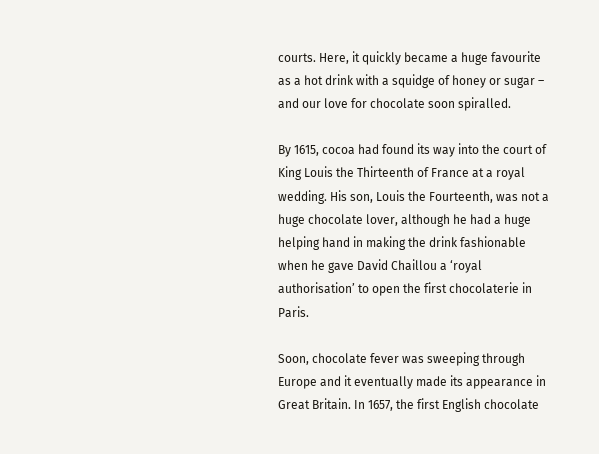courts. Here, it quickly became a huge favourite as a hot drink with a squidge of honey or sugar – and our love for chocolate soon spiralled.

By 1615, cocoa had found its way into the court of King Louis the Thirteenth of France at a royal wedding. His son, Louis the Fourteenth, was not a huge chocolate lover, although he had a huge helping hand in making the drink fashionable when he gave David Chaillou a ‘royal authorisation’ to open the first chocolaterie in Paris.

Soon, chocolate fever was sweeping through Europe and it eventually made its appearance in Great Britain. In 1657, the first English chocolate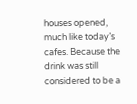houses opened, much like today’s cafes. Because the drink was still considered to be a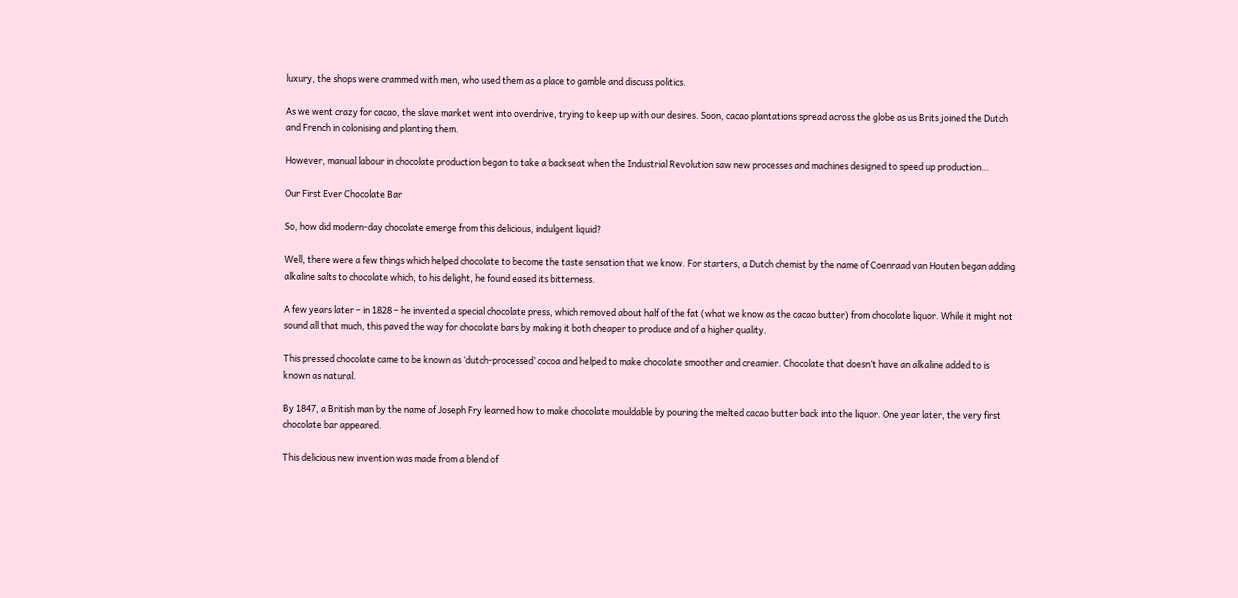luxury, the shops were crammed with men, who used them as a place to gamble and discuss politics.

As we went crazy for cacao, the slave market went into overdrive, trying to keep up with our desires. Soon, cacao plantations spread across the globe as us Brits joined the Dutch and French in colonising and planting them.

However, manual labour in chocolate production began to take a backseat when the Industrial Revolution saw new processes and machines designed to speed up production…

Our First Ever Chocolate Bar

So, how did modern-day chocolate emerge from this delicious, indulgent liquid?

Well, there were a few things which helped chocolate to become the taste sensation that we know. For starters, a Dutch chemist by the name of Coenraad van Houten began adding alkaline salts to chocolate which, to his delight, he found eased its bitterness.

A few years later – in 1828 – he invented a special chocolate press, which removed about half of the fat (what we know as the cacao butter) from chocolate liquor. While it might not sound all that much, this paved the way for chocolate bars by making it both cheaper to produce and of a higher quality.

This pressed chocolate came to be known as ‘dutch-processed’ cocoa and helped to make chocolate smoother and creamier. Chocolate that doesn’t have an alkaline added to is known as natural.

By 1847, a British man by the name of Joseph Fry learned how to make chocolate mouldable by pouring the melted cacao butter back into the liquor. One year later, the very first chocolate bar appeared.

This delicious new invention was made from a blend of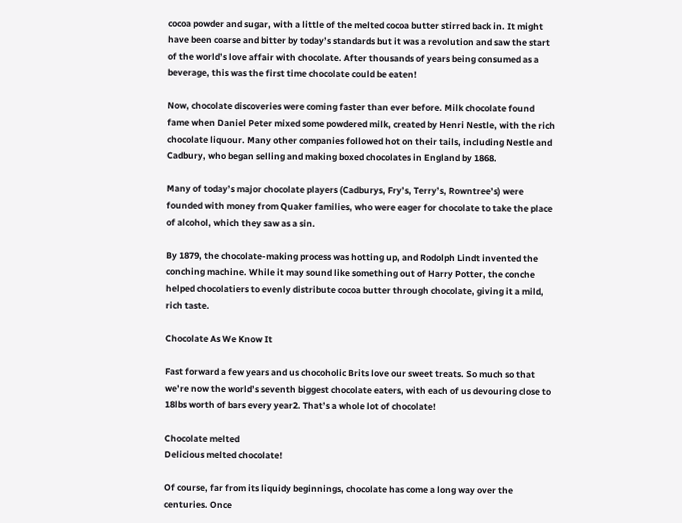cocoa powder and sugar, with a little of the melted cocoa butter stirred back in. It might have been coarse and bitter by today’s standards but it was a revolution and saw the start of the world’s love affair with chocolate. After thousands of years being consumed as a beverage, this was the first time chocolate could be eaten!

Now, chocolate discoveries were coming faster than ever before. Milk chocolate found fame when Daniel Peter mixed some powdered milk, created by Henri Nestle, with the rich chocolate liquour. Many other companies followed hot on their tails, including Nestle and Cadbury, who began selling and making boxed chocolates in England by 1868.

Many of today’s major chocolate players (Cadburys, Fry’s, Terry’s, Rowntree’s) were founded with money from Quaker families, who were eager for chocolate to take the place of alcohol, which they saw as a sin.

By 1879, the chocolate-making process was hotting up, and Rodolph Lindt invented the conching machine. While it may sound like something out of Harry Potter, the conche helped chocolatiers to evenly distribute cocoa butter through chocolate, giving it a mild, rich taste.

Chocolate As We Know It

Fast forward a few years and us chocoholic Brits love our sweet treats. So much so that we’re now the world’s seventh biggest chocolate eaters, with each of us devouring close to 18lbs worth of bars every year2. That’s a whole lot of chocolate!

Chocolate melted
Delicious melted chocolate!

Of course, far from its liquidy beginnings, chocolate has come a long way over the centuries. Once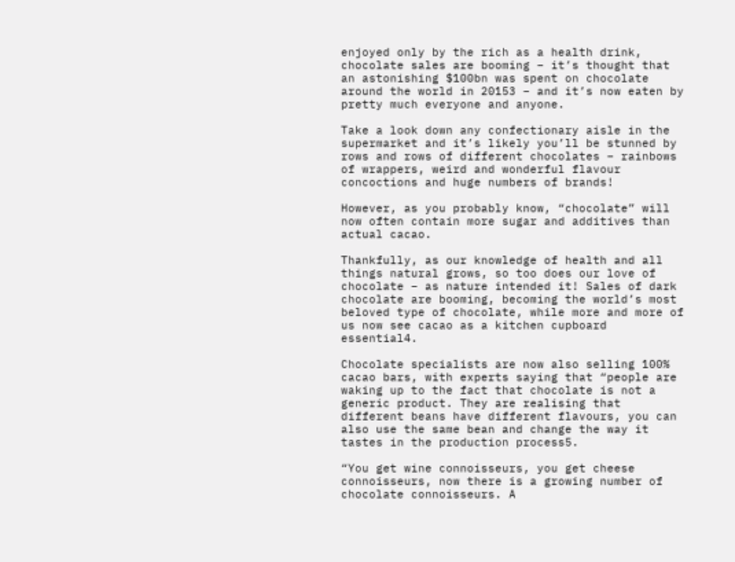enjoyed only by the rich as a health drink, chocolate sales are booming – it’s thought that an astonishing $100bn was spent on chocolate around the world in 20153 – and it’s now eaten by pretty much everyone and anyone.

Take a look down any confectionary aisle in the supermarket and it’s likely you’ll be stunned by rows and rows of different chocolates – rainbows of wrappers, weird and wonderful flavour concoctions and huge numbers of brands!

However, as you probably know, “chocolate” will now often contain more sugar and additives than actual cacao.

Thankfully, as our knowledge of health and all things natural grows, so too does our love of chocolate – as nature intended it! Sales of dark chocolate are booming, becoming the world’s most beloved type of chocolate, while more and more of us now see cacao as a kitchen cupboard essential4.

Chocolate specialists are now also selling 100% cacao bars, with experts saying that “people are waking up to the fact that chocolate is not a generic product. They are realising that different beans have different flavours, you can also use the same bean and change the way it tastes in the production process5.

“You get wine connoisseurs, you get cheese connoisseurs, now there is a growing number of chocolate connoisseurs. A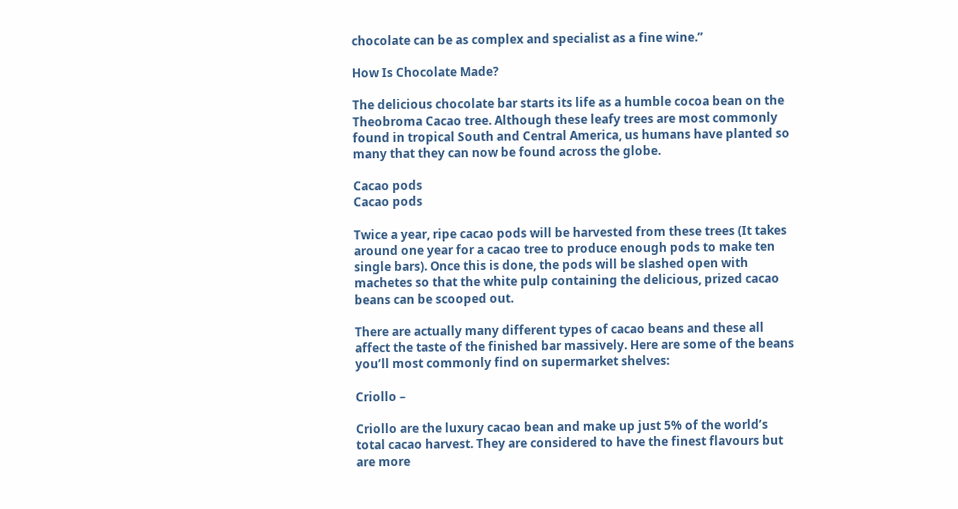chocolate can be as complex and specialist as a fine wine.”

How Is Chocolate Made?

The delicious chocolate bar starts its life as a humble cocoa bean on the Theobroma Cacao tree. Although these leafy trees are most commonly found in tropical South and Central America, us humans have planted so many that they can now be found across the globe.

Cacao pods
Cacao pods

Twice a year, ripe cacao pods will be harvested from these trees (It takes around one year for a cacao tree to produce enough pods to make ten single bars). Once this is done, the pods will be slashed open with machetes so that the white pulp containing the delicious, prized cacao beans can be scooped out.

There are actually many different types of cacao beans and these all affect the taste of the finished bar massively. Here are some of the beans you’ll most commonly find on supermarket shelves:

Criollo –

Criollo are the luxury cacao bean and make up just 5% of the world’s total cacao harvest. They are considered to have the finest flavours but are more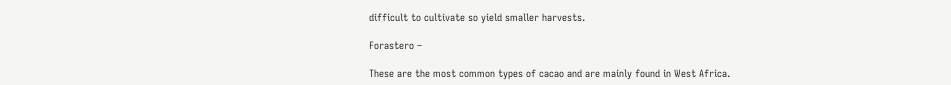difficult to cultivate so yield smaller harvests.

Forastero –

These are the most common types of cacao and are mainly found in West Africa.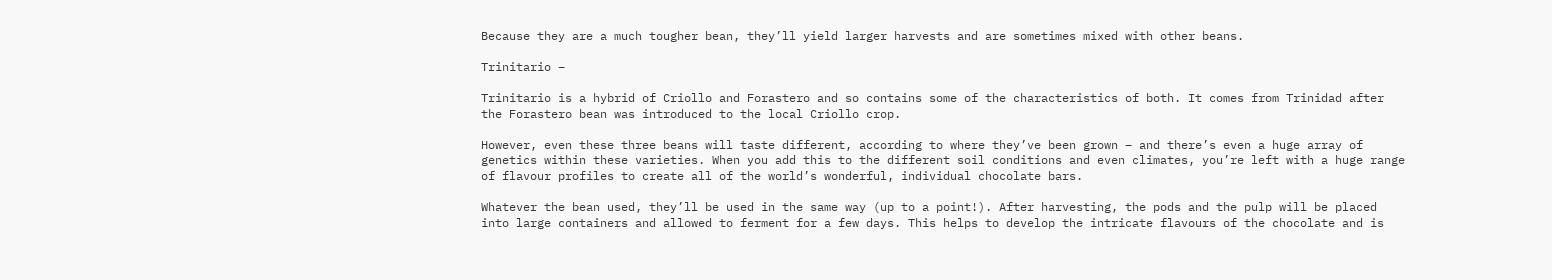Because they are a much tougher bean, they’ll yield larger harvests and are sometimes mixed with other beans.

Trinitario –

Trinitario is a hybrid of Criollo and Forastero and so contains some of the characteristics of both. It comes from Trinidad after the Forastero bean was introduced to the local Criollo crop.

However, even these three beans will taste different, according to where they’ve been grown – and there’s even a huge array of genetics within these varieties. When you add this to the different soil conditions and even climates, you’re left with a huge range of flavour profiles to create all of the world’s wonderful, individual chocolate bars.

Whatever the bean used, they’ll be used in the same way (up to a point!). After harvesting, the pods and the pulp will be placed into large containers and allowed to ferment for a few days. This helps to develop the intricate flavours of the chocolate and is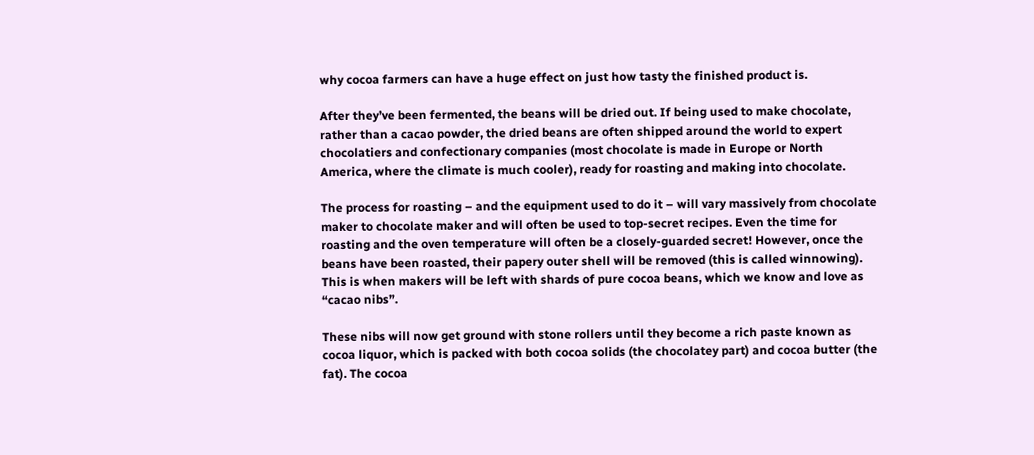why cocoa farmers can have a huge effect on just how tasty the finished product is.

After they’ve been fermented, the beans will be dried out. If being used to make chocolate, rather than a cacao powder, the dried beans are often shipped around the world to expert chocolatiers and confectionary companies (most chocolate is made in Europe or North America, where the climate is much cooler), ready for roasting and making into chocolate.

The process for roasting – and the equipment used to do it – will vary massively from chocolate maker to chocolate maker and will often be used to top-secret recipes. Even the time for roasting and the oven temperature will often be a closely-guarded secret! However, once the beans have been roasted, their papery outer shell will be removed (this is called winnowing). This is when makers will be left with shards of pure cocoa beans, which we know and love as “cacao nibs”.

These nibs will now get ground with stone rollers until they become a rich paste known as cocoa liquor, which is packed with both cocoa solids (the chocolatey part) and cocoa butter (the fat). The cocoa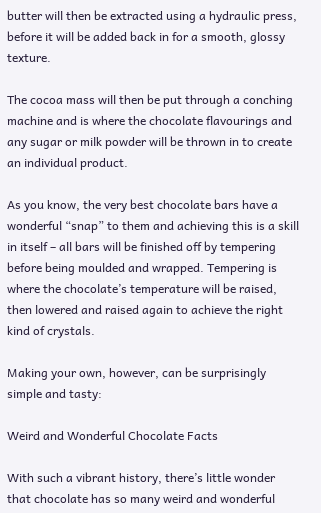butter will then be extracted using a hydraulic press, before it will be added back in for a smooth, glossy texture.

The cocoa mass will then be put through a conching machine and is where the chocolate flavourings and any sugar or milk powder will be thrown in to create an individual product.

As you know, the very best chocolate bars have a wonderful “snap” to them and achieving this is a skill in itself – all bars will be finished off by tempering before being moulded and wrapped. Tempering is where the chocolate’s temperature will be raised, then lowered and raised again to achieve the right kind of crystals.

Making your own, however, can be surprisingly simple and tasty:

Weird and Wonderful Chocolate Facts

With such a vibrant history, there’s little wonder that chocolate has so many weird and wonderful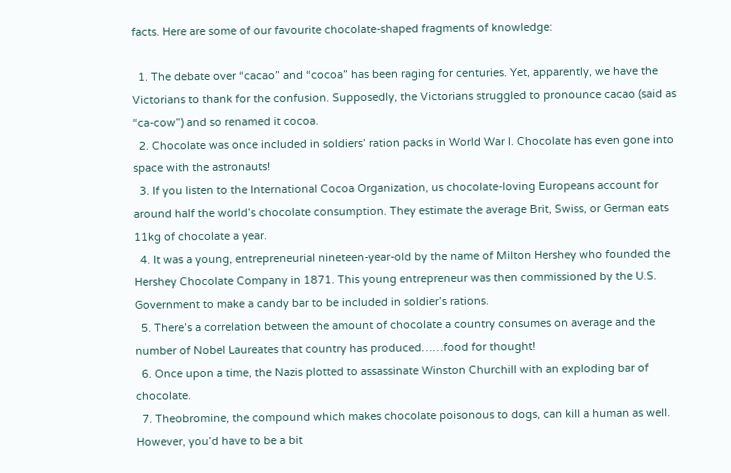facts. Here are some of our favourite chocolate-shaped fragments of knowledge:

  1. The debate over “cacao” and “cocoa” has been raging for centuries. Yet, apparently, we have the Victorians to thank for the confusion. Supposedly, the Victorians struggled to pronounce cacao (said as “ca-cow”) and so renamed it cocoa.
  2. Chocolate was once included in soldiers’ ration packs in World War I. Chocolate has even gone into space with the astronauts!
  3. If you listen to the International Cocoa Organization, us chocolate-loving Europeans account for around half the world’s chocolate consumption. They estimate the average Brit, Swiss, or German eats 11kg of chocolate a year.
  4. It was a young, entrepreneurial nineteen-year-old by the name of Milton Hershey who founded the Hershey Chocolate Company in 1871. This young entrepreneur was then commissioned by the U.S. Government to make a candy bar to be included in soldier’s rations.
  5. There’s a correlation between the amount of chocolate a country consumes on average and the number of Nobel Laureates that country has produced……food for thought!
  6. Once upon a time, the Nazis plotted to assassinate Winston Churchill with an exploding bar of chocolate.
  7. Theobromine, the compound which makes chocolate poisonous to dogs, can kill a human as well. However, you’d have to be a bit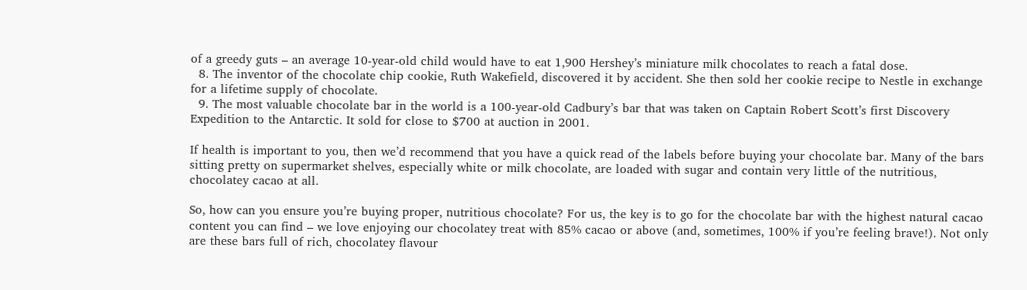of a greedy guts – an average 10-year-old child would have to eat 1,900 Hershey’s miniature milk chocolates to reach a fatal dose.
  8. The inventor of the chocolate chip cookie, Ruth Wakefield, discovered it by accident. She then sold her cookie recipe to Nestle in exchange for a lifetime supply of chocolate.
  9. The most valuable chocolate bar in the world is a 100-year-old Cadbury’s bar that was taken on Captain Robert Scott’s first Discovery Expedition to the Antarctic. It sold for close to $700 at auction in 2001.

If health is important to you, then we’d recommend that you have a quick read of the labels before buying your chocolate bar. Many of the bars sitting pretty on supermarket shelves, especially white or milk chocolate, are loaded with sugar and contain very little of the nutritious, chocolatey cacao at all.

So, how can you ensure you’re buying proper, nutritious chocolate? For us, the key is to go for the chocolate bar with the highest natural cacao content you can find – we love enjoying our chocolatey treat with 85% cacao or above (and, sometimes, 100% if you’re feeling brave!). Not only are these bars full of rich, chocolatey flavour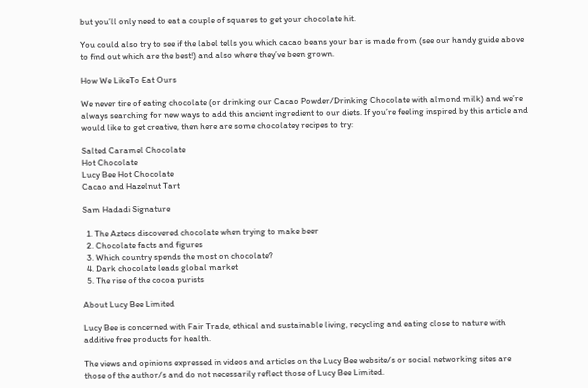but you’ll only need to eat a couple of squares to get your chocolate hit.

You could also try to see if the label tells you which cacao beans your bar is made from (see our handy guide above to find out which are the best!) and also where they’ve been grown.

How We LikeTo Eat Ours

We never tire of eating chocolate (or drinking our Cacao Powder/Drinking Chocolate with almond milk) and we’re always searching for new ways to add this ancient ingredient to our diets. If you’re feeling inspired by this article and would like to get creative, then here are some chocolatey recipes to try:

Salted Caramel Chocolate
Hot Chocolate
Lucy Bee Hot Chocolate
Cacao and Hazelnut Tart

Sam Hadadi Signature

  1. The Aztecs discovered chocolate when trying to make beer
  2. Chocolate facts and figures
  3. Which country spends the most on chocolate?
  4. Dark chocolate leads global market
  5. The rise of the cocoa purists

About Lucy Bee Limited

Lucy Bee is concerned with Fair Trade, ethical and sustainable living, recycling and eating close to nature with additive free products for health.

The views and opinions expressed in videos and articles on the Lucy Bee website/s or social networking sites are those of the author/s and do not necessarily reflect those of Lucy Bee Limited.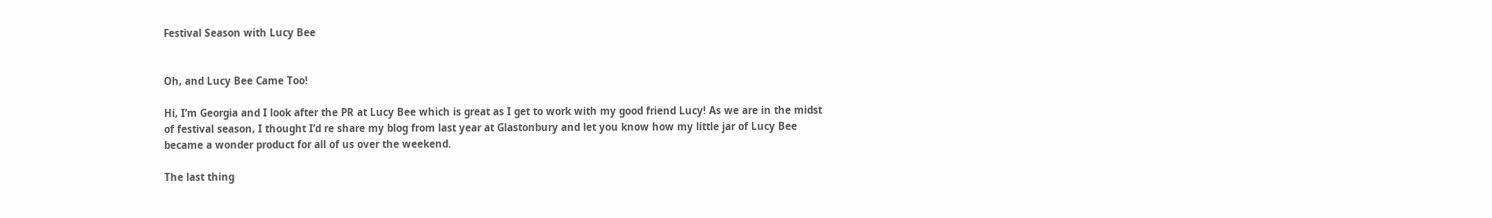Festival Season with Lucy Bee


Oh, and Lucy Bee Came Too!

Hi, I’m Georgia and I look after the PR at Lucy Bee which is great as I get to work with my good friend Lucy! As we are in the midst of festival season, I thought I’d re share my blog from last year at Glastonbury and let you know how my little jar of Lucy Bee became a wonder product for all of us over the weekend.

The last thing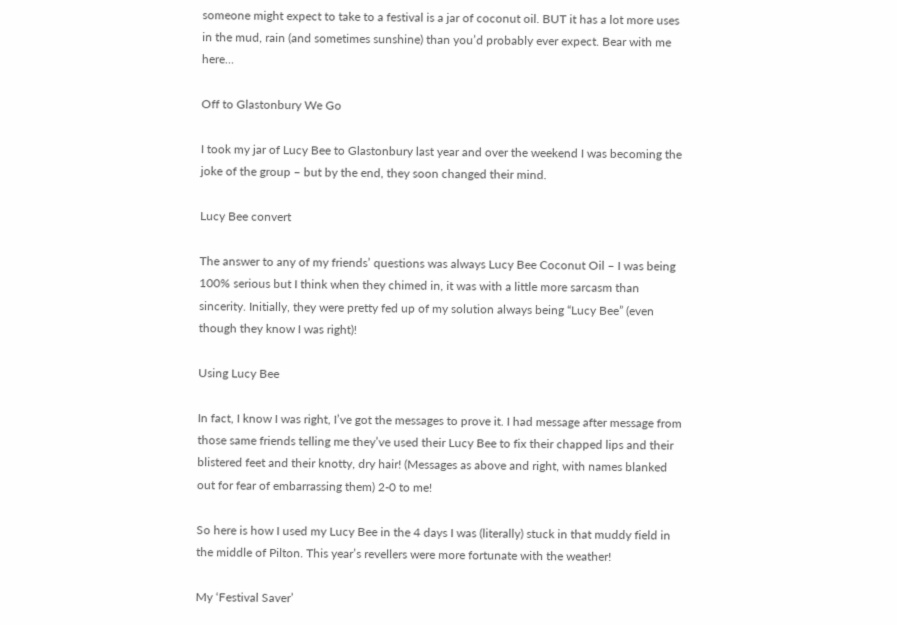someone might expect to take to a festival is a jar of coconut oil. BUT it has a lot more uses in the mud, rain (and sometimes sunshine) than you’d probably ever expect. Bear with me here…

Off to Glastonbury We Go

I took my jar of Lucy Bee to Glastonbury last year and over the weekend I was becoming the joke of the group – but by the end, they soon changed their mind.

Lucy Bee convert

The answer to any of my friends’ questions was always Lucy Bee Coconut Oil – I was being 100% serious but I think when they chimed in, it was with a little more sarcasm than sincerity. Initially, they were pretty fed up of my solution always being “Lucy Bee” (even though they know I was right)!

Using Lucy Bee

In fact, I know I was right, I’ve got the messages to prove it. I had message after message from those same friends telling me they’ve used their Lucy Bee to fix their chapped lips and their blistered feet and their knotty, dry hair! (Messages as above and right, with names blanked out for fear of embarrassing them) 2-0 to me!

So here is how I used my Lucy Bee in the 4 days I was (literally) stuck in that muddy field in the middle of Pilton. This year’s revellers were more fortunate with the weather!

My ‘Festival Saver’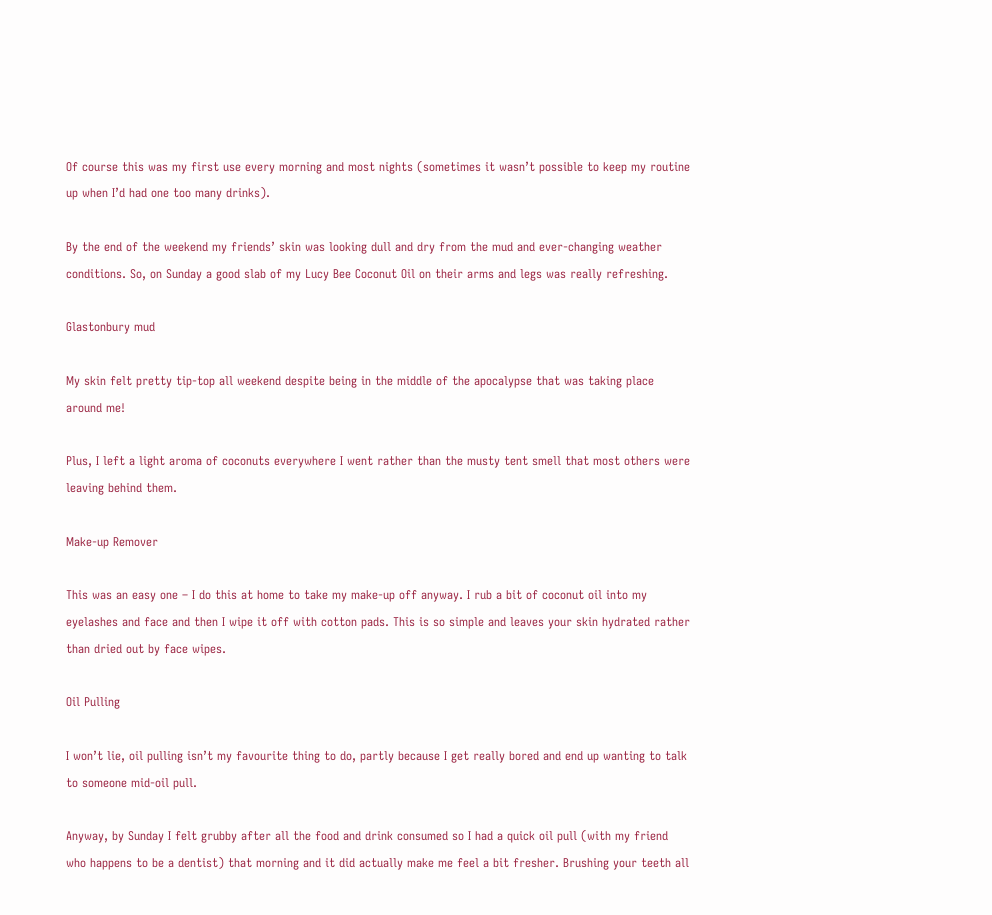Of course this was my first use every morning and most nights (sometimes it wasn’t possible to keep my routine up when I’d had one too many drinks).

By the end of the weekend my friends’ skin was looking dull and dry from the mud and ever-changing weather conditions. So, on Sunday a good slab of my Lucy Bee Coconut Oil on their arms and legs was really refreshing.

Glastonbury mud

My skin felt pretty tip-top all weekend despite being in the middle of the apocalypse that was taking place around me!

Plus, I left a light aroma of coconuts everywhere I went rather than the musty tent smell that most others were leaving behind them.

Make-up Remover

This was an easy one – I do this at home to take my make-up off anyway. I rub a bit of coconut oil into my eyelashes and face and then I wipe it off with cotton pads. This is so simple and leaves your skin hydrated rather than dried out by face wipes.

Oil Pulling

I won’t lie, oil pulling isn’t my favourite thing to do, partly because I get really bored and end up wanting to talk to someone mid-oil pull.

Anyway, by Sunday I felt grubby after all the food and drink consumed so I had a quick oil pull (with my friend who happens to be a dentist) that morning and it did actually make me feel a bit fresher. Brushing your teeth all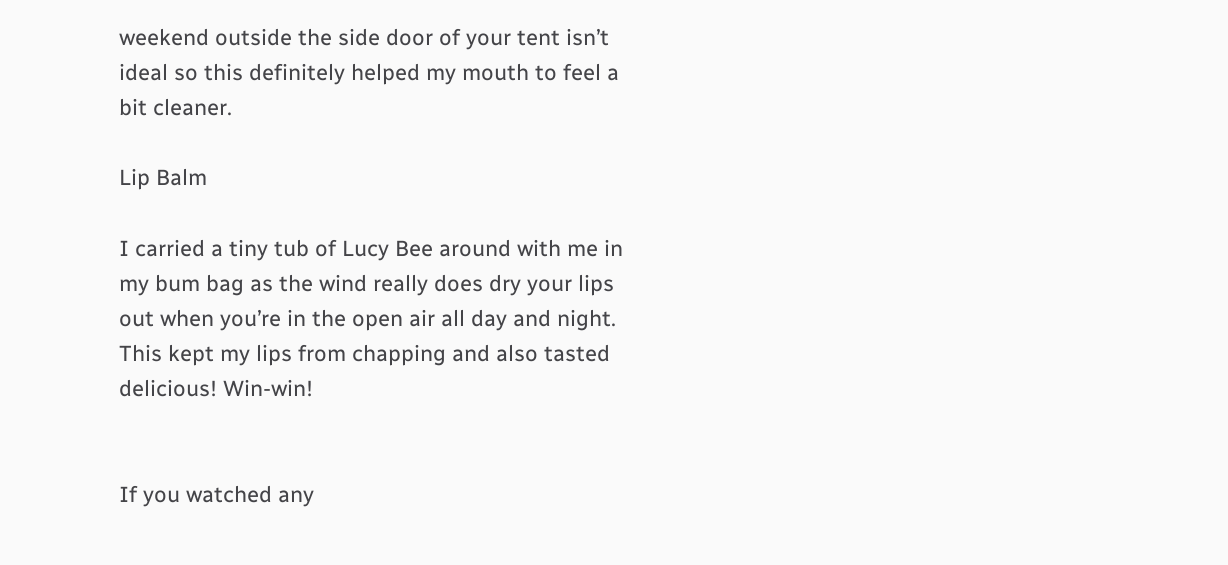weekend outside the side door of your tent isn’t ideal so this definitely helped my mouth to feel a bit cleaner.

Lip Balm

I carried a tiny tub of Lucy Bee around with me in my bum bag as the wind really does dry your lips out when you’re in the open air all day and night. This kept my lips from chapping and also tasted delicious! Win-win!


If you watched any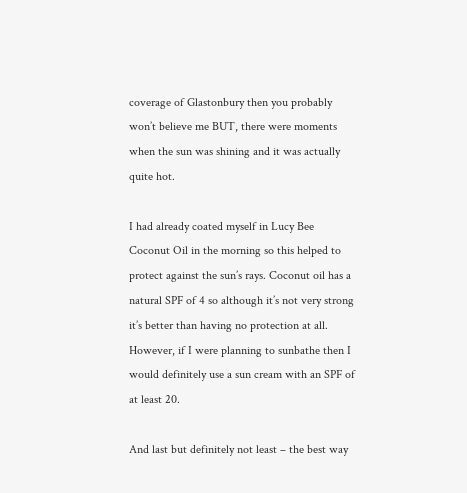coverage of Glastonbury then you probably won’t believe me BUT, there were moments when the sun was shining and it was actually quite hot.

I had already coated myself in Lucy Bee Coconut Oil in the morning so this helped to protect against the sun’s rays. Coconut oil has a natural SPF of 4 so although it’s not very strong it’s better than having no protection at all. However, if I were planning to sunbathe then I would definitely use a sun cream with an SPF of at least 20.

And last but definitely not least – the best way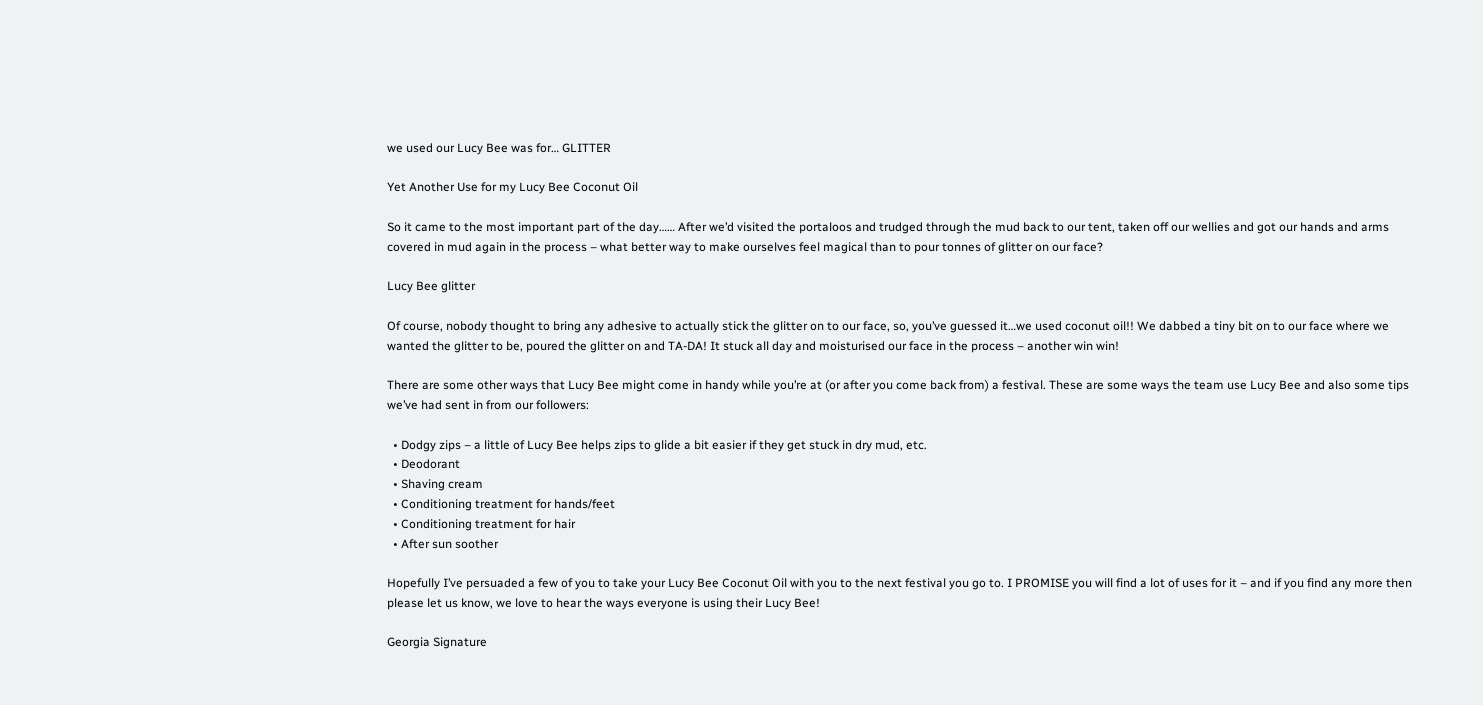we used our Lucy Bee was for… GLITTER

Yet Another Use for my Lucy Bee Coconut Oil

So it came to the most important part of the day…… After we’d visited the portaloos and trudged through the mud back to our tent, taken off our wellies and got our hands and arms covered in mud again in the process – what better way to make ourselves feel magical than to pour tonnes of glitter on our face?

Lucy Bee glitter

Of course, nobody thought to bring any adhesive to actually stick the glitter on to our face, so, you’ve guessed it…we used coconut oil!! We dabbed a tiny bit on to our face where we wanted the glitter to be, poured the glitter on and TA-DA! It stuck all day and moisturised our face in the process – another win win!

There are some other ways that Lucy Bee might come in handy while you’re at (or after you come back from) a festival. These are some ways the team use Lucy Bee and also some tips we’ve had sent in from our followers:

  • Dodgy zips – a little of Lucy Bee helps zips to glide a bit easier if they get stuck in dry mud, etc.
  • Deodorant
  • Shaving cream
  • Conditioning treatment for hands/feet
  • Conditioning treatment for hair
  • After sun soother

Hopefully I’ve persuaded a few of you to take your Lucy Bee Coconut Oil with you to the next festival you go to. I PROMISE you will find a lot of uses for it – and if you find any more then please let us know, we love to hear the ways everyone is using their Lucy Bee!

Georgia Signature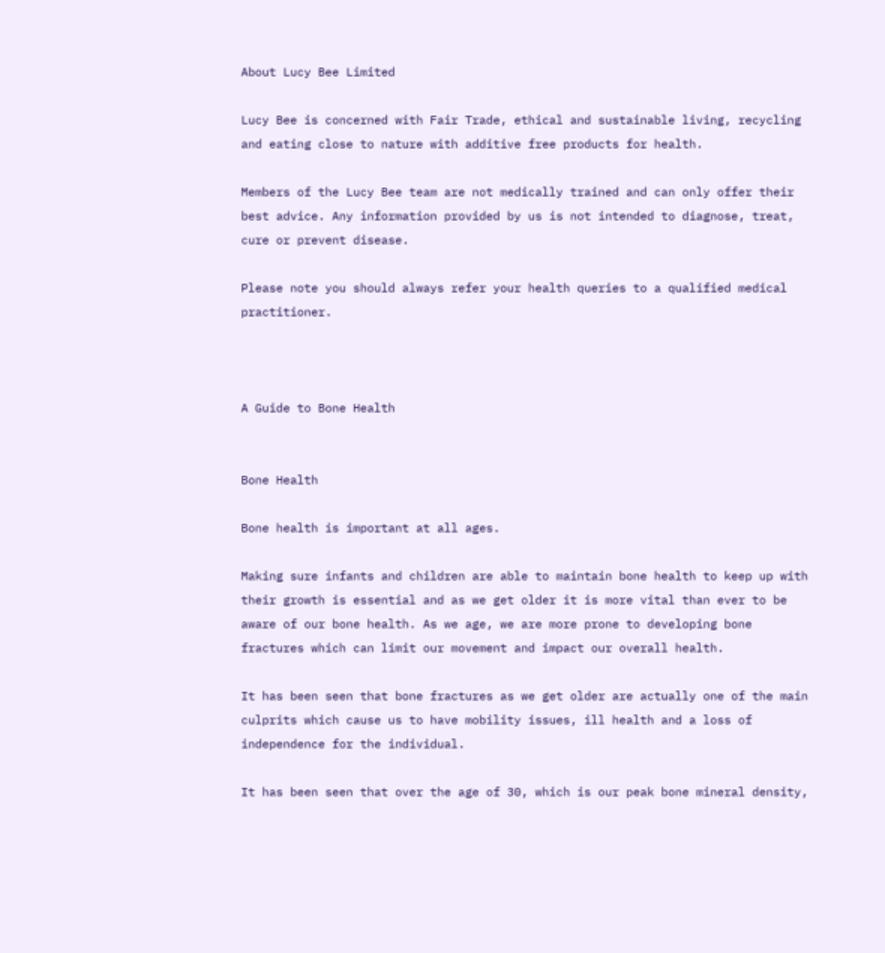About Lucy Bee Limited

Lucy Bee is concerned with Fair Trade, ethical and sustainable living, recycling and eating close to nature with additive free products for health.

Members of the Lucy Bee team are not medically trained and can only offer their best advice. Any information provided by us is not intended to diagnose, treat, cure or prevent disease.

Please note you should always refer your health queries to a qualified medical practitioner.



A Guide to Bone Health


Bone Health

Bone health is important at all ages.

Making sure infants and children are able to maintain bone health to keep up with their growth is essential and as we get older it is more vital than ever to be aware of our bone health. As we age, we are more prone to developing bone fractures which can limit our movement and impact our overall health.

It has been seen that bone fractures as we get older are actually one of the main culprits which cause us to have mobility issues, ill health and a loss of independence for the individual.

It has been seen that over the age of 30, which is our peak bone mineral density,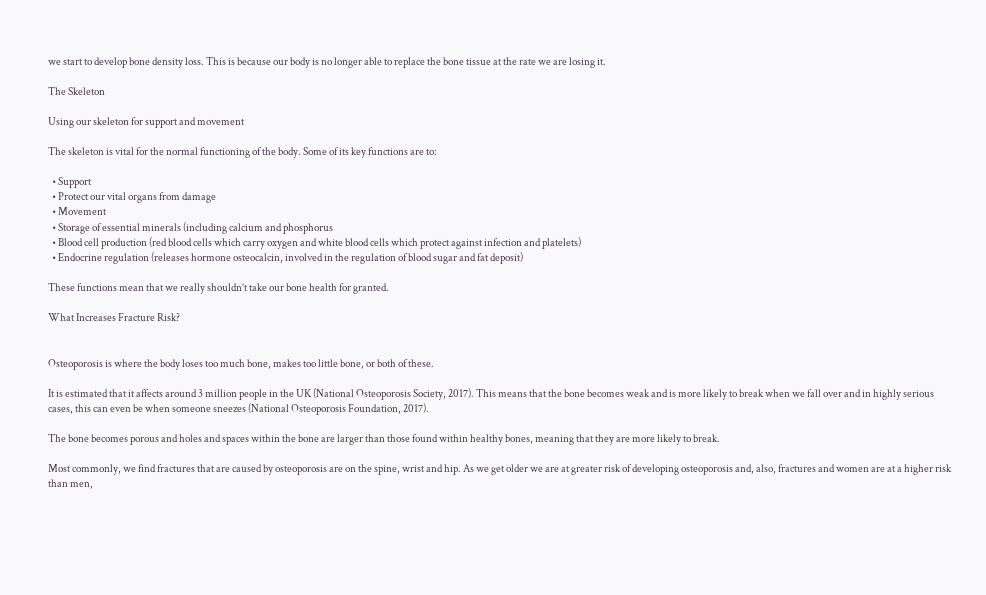we start to develop bone density loss. This is because our body is no longer able to replace the bone tissue at the rate we are losing it.

The Skeleton

Using our skeleton for support and movement

The skeleton is vital for the normal functioning of the body. Some of its key functions are to:

  • Support
  • Protect our vital organs from damage
  • Movement
  • Storage of essential minerals (including calcium and phosphorus
  • Blood cell production (red blood cells which carry oxygen and white blood cells which protect against infection and platelets)
  • Endocrine regulation (releases hormone osteocalcin, involved in the regulation of blood sugar and fat deposit)

These functions mean that we really shouldn’t take our bone health for granted.

What Increases Fracture Risk?


Osteoporosis is where the body loses too much bone, makes too little bone, or both of these.

It is estimated that it affects around 3 million people in the UK (National Osteoporosis Society, 2017). This means that the bone becomes weak and is more likely to break when we fall over and in highly serious cases, this can even be when someone sneezes (National Osteoporosis Foundation, 2017).

The bone becomes porous and holes and spaces within the bone are larger than those found within healthy bones, meaning that they are more likely to break.

Most commonly, we find fractures that are caused by osteoporosis are on the spine, wrist and hip. As we get older we are at greater risk of developing osteoporosis and, also, fractures and women are at a higher risk than men,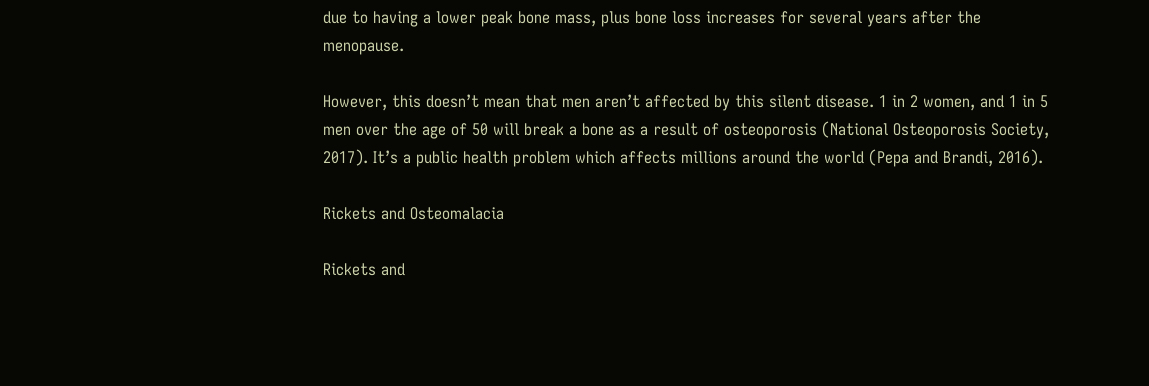due to having a lower peak bone mass, plus bone loss increases for several years after the menopause.

However, this doesn’t mean that men aren’t affected by this silent disease. 1 in 2 women, and 1 in 5 men over the age of 50 will break a bone as a result of osteoporosis (National Osteoporosis Society, 2017). It’s a public health problem which affects millions around the world (Pepa and Brandi, 2016).

Rickets and Osteomalacia

Rickets and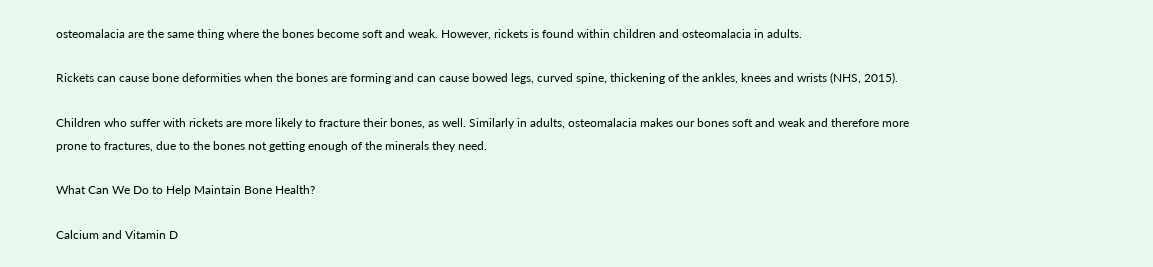osteomalacia are the same thing where the bones become soft and weak. However, rickets is found within children and osteomalacia in adults.

Rickets can cause bone deformities when the bones are forming and can cause bowed legs, curved spine, thickening of the ankles, knees and wrists (NHS, 2015).

Children who suffer with rickets are more likely to fracture their bones, as well. Similarly in adults, osteomalacia makes our bones soft and weak and therefore more prone to fractures, due to the bones not getting enough of the minerals they need.

What Can We Do to Help Maintain Bone Health?

Calcium and Vitamin D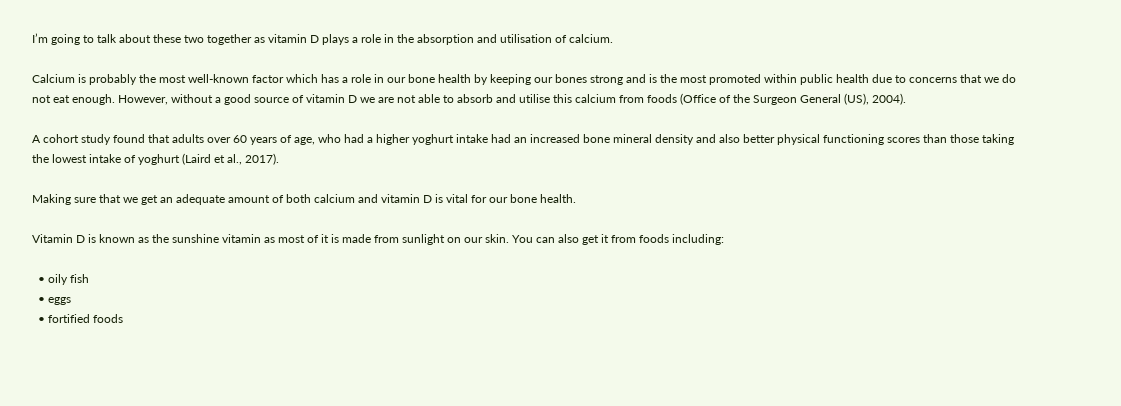I’m going to talk about these two together as vitamin D plays a role in the absorption and utilisation of calcium.

Calcium is probably the most well-known factor which has a role in our bone health by keeping our bones strong and is the most promoted within public health due to concerns that we do not eat enough. However, without a good source of vitamin D we are not able to absorb and utilise this calcium from foods (Office of the Surgeon General (US), 2004).

A cohort study found that adults over 60 years of age, who had a higher yoghurt intake had an increased bone mineral density and also better physical functioning scores than those taking the lowest intake of yoghurt (Laird et al., 2017).

Making sure that we get an adequate amount of both calcium and vitamin D is vital for our bone health.

Vitamin D is known as the sunshine vitamin as most of it is made from sunlight on our skin. You can also get it from foods including:

  • oily fish
  • eggs
  • fortified foods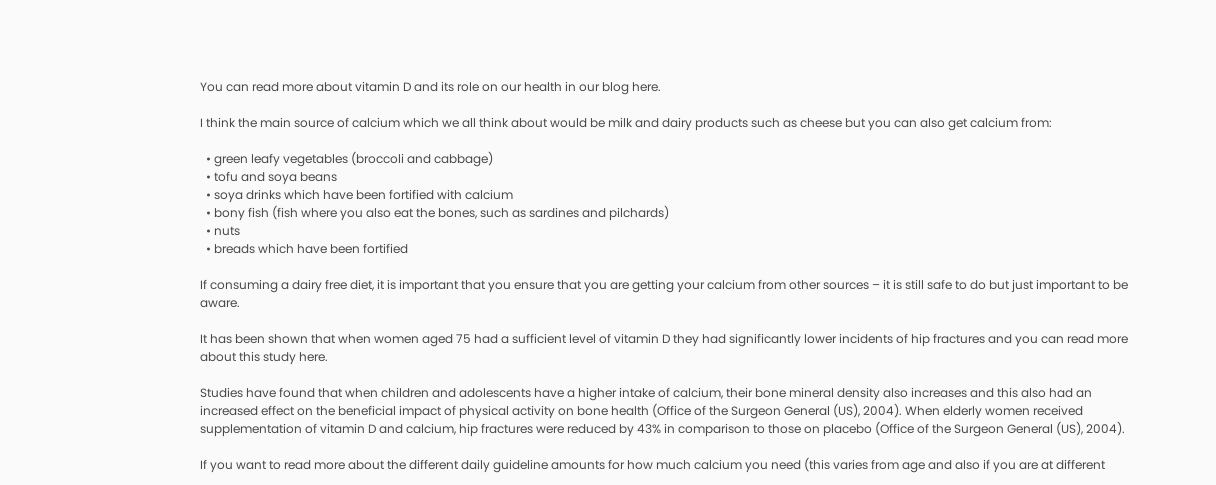You can read more about vitamin D and its role on our health in our blog here.

I think the main source of calcium which we all think about would be milk and dairy products such as cheese but you can also get calcium from:

  • green leafy vegetables (broccoli and cabbage)
  • tofu and soya beans
  • soya drinks which have been fortified with calcium
  • bony fish (fish where you also eat the bones, such as sardines and pilchards)
  • nuts
  • breads which have been fortified

If consuming a dairy free diet, it is important that you ensure that you are getting your calcium from other sources – it is still safe to do but just important to be aware.

It has been shown that when women aged 75 had a sufficient level of vitamin D they had significantly lower incidents of hip fractures and you can read more about this study here.

Studies have found that when children and adolescents have a higher intake of calcium, their bone mineral density also increases and this also had an increased effect on the beneficial impact of physical activity on bone health (Office of the Surgeon General (US), 2004). When elderly women received supplementation of vitamin D and calcium, hip fractures were reduced by 43% in comparison to those on placebo (Office of the Surgeon General (US), 2004).

If you want to read more about the different daily guideline amounts for how much calcium you need (this varies from age and also if you are at different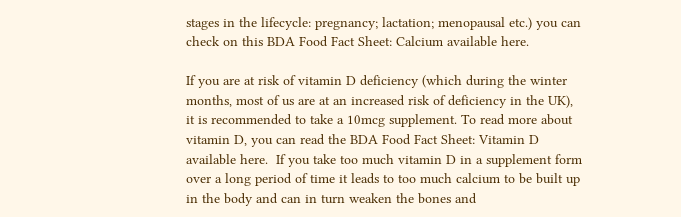stages in the lifecycle: pregnancy; lactation; menopausal etc.) you can check on this BDA Food Fact Sheet: Calcium available here.

If you are at risk of vitamin D deficiency (which during the winter months, most of us are at an increased risk of deficiency in the UK), it is recommended to take a 10mcg supplement. To read more about vitamin D, you can read the BDA Food Fact Sheet: Vitamin D available here.  If you take too much vitamin D in a supplement form over a long period of time it leads to too much calcium to be built up in the body and can in turn weaken the bones and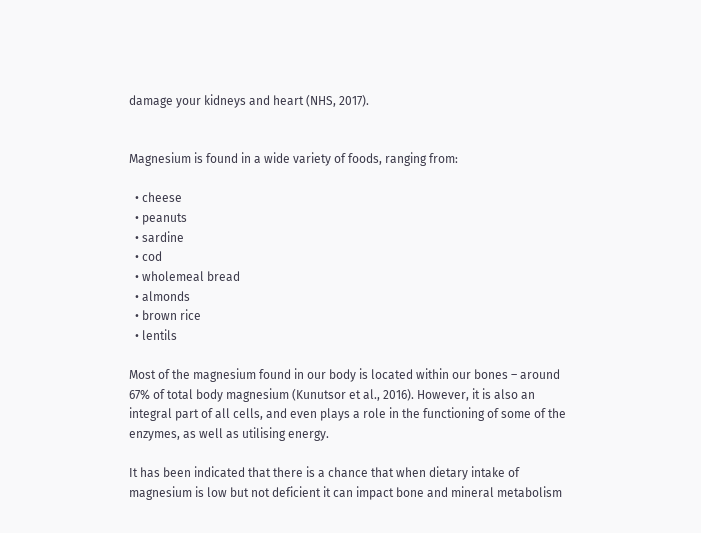damage your kidneys and heart (NHS, 2017).


Magnesium is found in a wide variety of foods, ranging from:

  • cheese
  • peanuts
  • sardine
  • cod
  • wholemeal bread
  • almonds
  • brown rice
  • lentils

Most of the magnesium found in our body is located within our bones – around 67% of total body magnesium (Kunutsor et al., 2016). However, it is also an integral part of all cells, and even plays a role in the functioning of some of the enzymes, as well as utilising energy.

It has been indicated that there is a chance that when dietary intake of magnesium is low but not deficient it can impact bone and mineral metabolism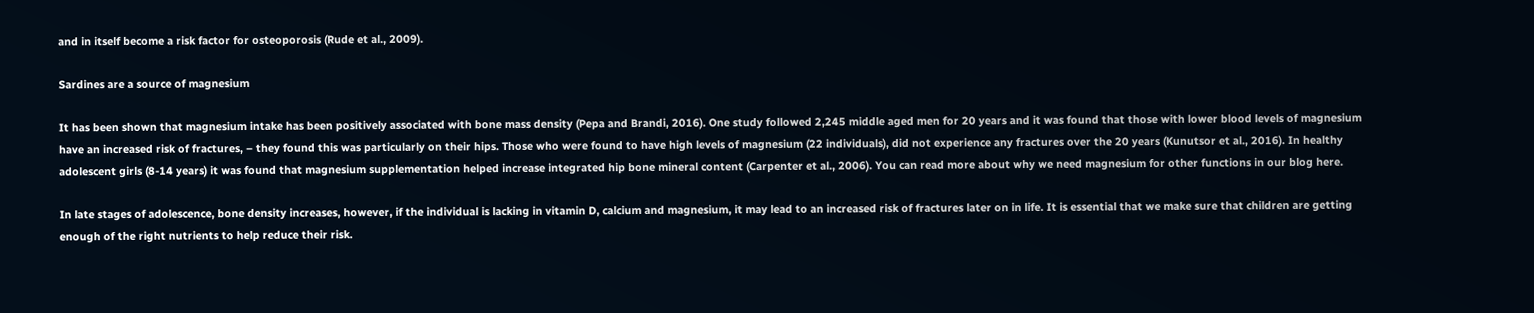and in itself become a risk factor for osteoporosis (Rude et al., 2009).

Sardines are a source of magnesium

It has been shown that magnesium intake has been positively associated with bone mass density (Pepa and Brandi, 2016). One study followed 2,245 middle aged men for 20 years and it was found that those with lower blood levels of magnesium have an increased risk of fractures, – they found this was particularly on their hips. Those who were found to have high levels of magnesium (22 individuals), did not experience any fractures over the 20 years (Kunutsor et al., 2016). In healthy adolescent girls (8-14 years) it was found that magnesium supplementation helped increase integrated hip bone mineral content (Carpenter et al., 2006). You can read more about why we need magnesium for other functions in our blog here.

In late stages of adolescence, bone density increases, however, if the individual is lacking in vitamin D, calcium and magnesium, it may lead to an increased risk of fractures later on in life. It is essential that we make sure that children are getting enough of the right nutrients to help reduce their risk.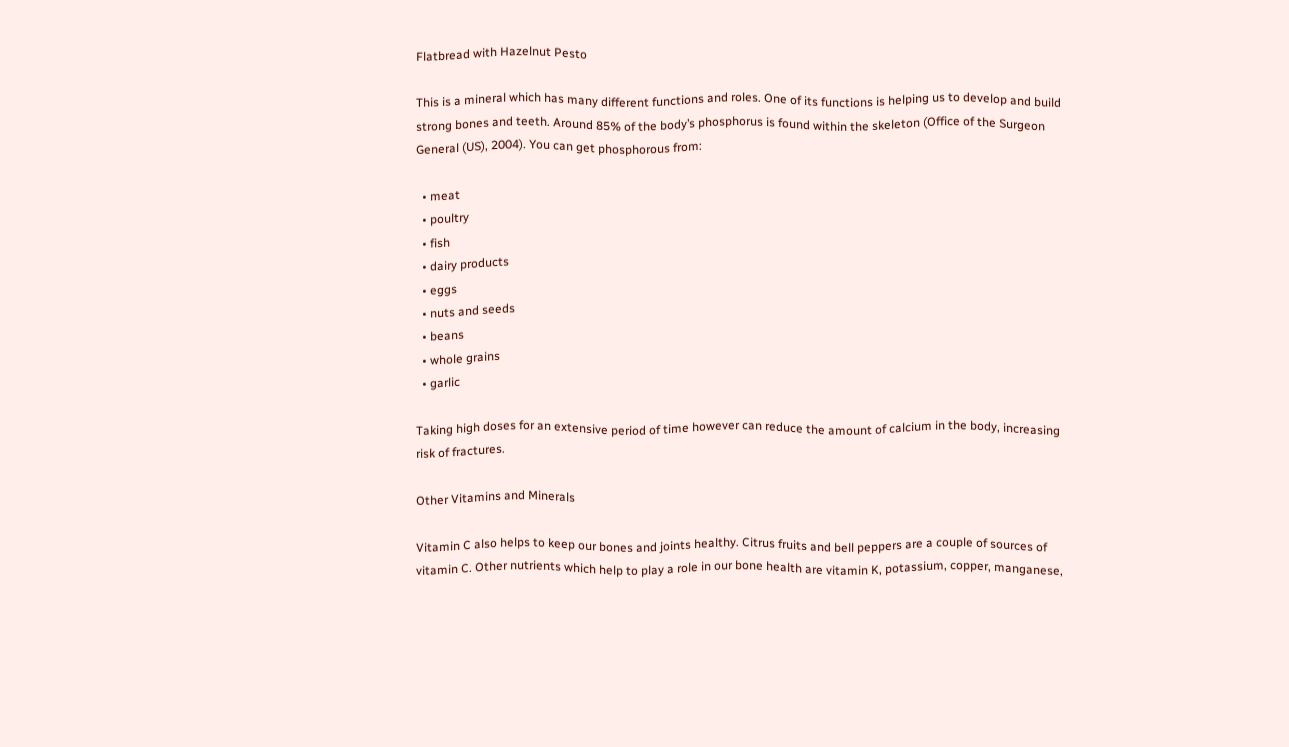Flatbread with Hazelnut Pesto

This is a mineral which has many different functions and roles. One of its functions is helping us to develop and build strong bones and teeth. Around 85% of the body’s phosphorus is found within the skeleton (Office of the Surgeon General (US), 2004). You can get phosphorous from:

  • meat
  • poultry
  • fish
  • dairy products
  • eggs
  • nuts and seeds
  • beans
  • whole grains
  • garlic

Taking high doses for an extensive period of time however can reduce the amount of calcium in the body, increasing risk of fractures.

Other Vitamins and Minerals

Vitamin C also helps to keep our bones and joints healthy. Citrus fruits and bell peppers are a couple of sources of vitamin C. Other nutrients which help to play a role in our bone health are vitamin K, potassium, copper, manganese,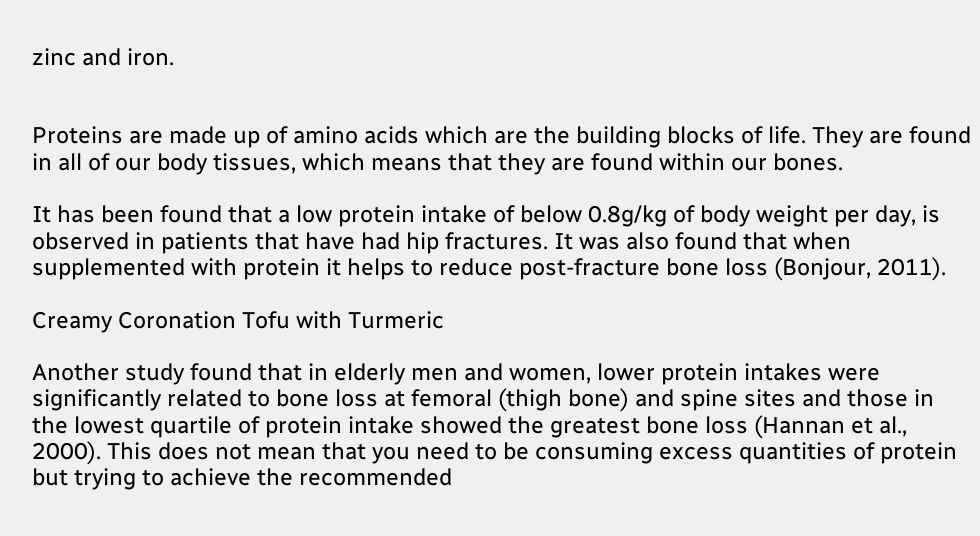zinc and iron.


Proteins are made up of amino acids which are the building blocks of life. They are found in all of our body tissues, which means that they are found within our bones.

It has been found that a low protein intake of below 0.8g/kg of body weight per day, is observed in patients that have had hip fractures. It was also found that when supplemented with protein it helps to reduce post-fracture bone loss (Bonjour, 2011).

Creamy Coronation Tofu with Turmeric

Another study found that in elderly men and women, lower protein intakes were significantly related to bone loss at femoral (thigh bone) and spine sites and those in the lowest quartile of protein intake showed the greatest bone loss (Hannan et al., 2000). This does not mean that you need to be consuming excess quantities of protein but trying to achieve the recommended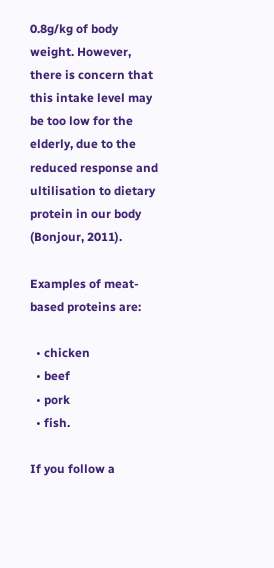0.8g/kg of body weight. However, there is concern that this intake level may be too low for the elderly, due to the reduced response and ultilisation to dietary protein in our body (Bonjour, 2011).

Examples of meat-based proteins are:

  • chicken
  • beef
  • pork
  • fish.

If you follow a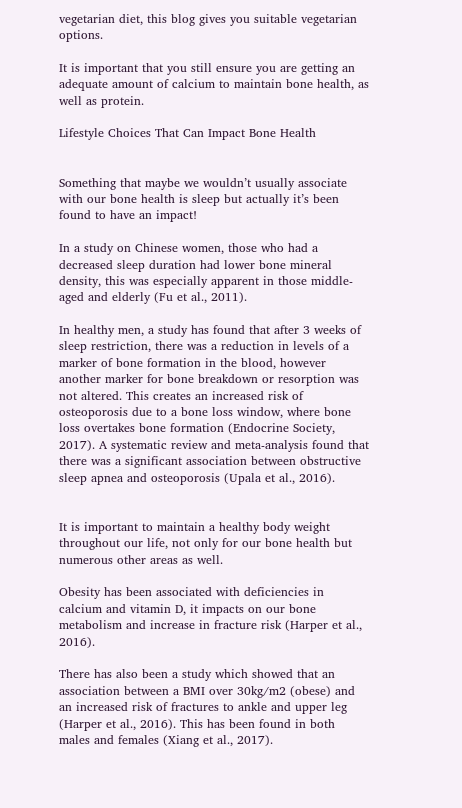vegetarian diet, this blog gives you suitable vegetarian options.

It is important that you still ensure you are getting an adequate amount of calcium to maintain bone health, as well as protein.

Lifestyle Choices That Can Impact Bone Health


Something that maybe we wouldn’t usually associate with our bone health is sleep but actually it’s been found to have an impact!

In a study on Chinese women, those who had a decreased sleep duration had lower bone mineral density, this was especially apparent in those middle-aged and elderly (Fu et al., 2011).

In healthy men, a study has found that after 3 weeks of sleep restriction, there was a reduction in levels of a marker of bone formation in the blood, however another marker for bone breakdown or resorption was not altered. This creates an increased risk of osteoporosis due to a bone loss window, where bone loss overtakes bone formation (Endocrine Society, 2017). A systematic review and meta-analysis found that there was a significant association between obstructive sleep apnea and osteoporosis (Upala et al., 2016).


It is important to maintain a healthy body weight throughout our life, not only for our bone health but numerous other areas as well.

Obesity has been associated with deficiencies in calcium and vitamin D, it impacts on our bone metabolism and increase in fracture risk (Harper et al., 2016).

There has also been a study which showed that an association between a BMI over 30kg/m2 (obese) and an increased risk of fractures to ankle and upper leg (Harper et al., 2016). This has been found in both males and females (Xiang et al., 2017).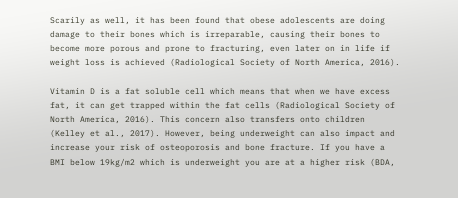Scarily as well, it has been found that obese adolescents are doing damage to their bones which is irreparable, causing their bones to become more porous and prone to fracturing, even later on in life if weight loss is achieved (Radiological Society of North America, 2016).

Vitamin D is a fat soluble cell which means that when we have excess fat, it can get trapped within the fat cells (Radiological Society of North America, 2016). This concern also transfers onto children (Kelley et al., 2017). However, being underweight can also impact and increase your risk of osteoporosis and bone fracture. If you have a BMI below 19kg/m2 which is underweight you are at a higher risk (BDA,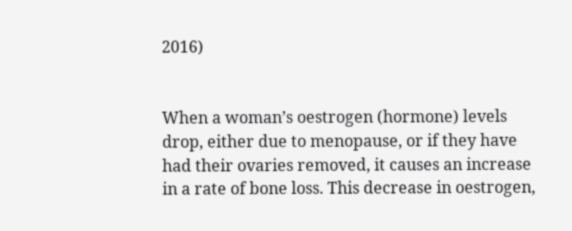2016)


When a woman’s oestrogen (hormone) levels drop, either due to menopause, or if they have had their ovaries removed, it causes an increase in a rate of bone loss. This decrease in oestrogen,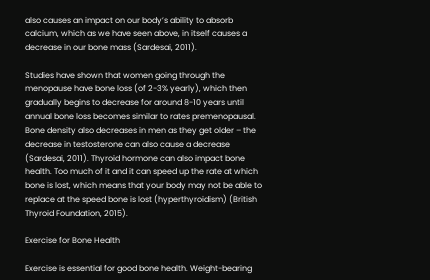also causes an impact on our body’s ability to absorb calcium, which as we have seen above, in itself causes a decrease in our bone mass (Sardesai, 2011).

Studies have shown that women going through the menopause have bone loss (of 2-3% yearly), which then gradually begins to decrease for around 8-10 years until annual bone loss becomes similar to rates premenopausal. Bone density also decreases in men as they get older – the decrease in testosterone can also cause a decrease (Sardesai, 2011). Thyroid hormone can also impact bone health. Too much of it and it can speed up the rate at which bone is lost, which means that your body may not be able to replace at the speed bone is lost (hyperthyroidism) (British Thyroid Foundation, 2015).

Exercise for Bone Health

Exercise is essential for good bone health. Weight-bearing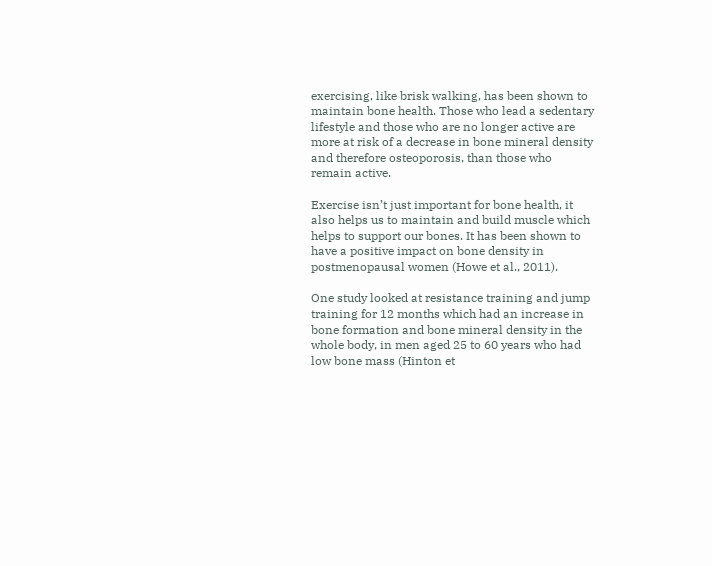exercising, like brisk walking, has been shown to maintain bone health. Those who lead a sedentary lifestyle and those who are no longer active are more at risk of a decrease in bone mineral density and therefore osteoporosis, than those who remain active.

Exercise isn’t just important for bone health, it also helps us to maintain and build muscle which helps to support our bones. It has been shown to have a positive impact on bone density in postmenopausal women (Howe et al., 2011).

One study looked at resistance training and jump training for 12 months which had an increase in bone formation and bone mineral density in the whole body, in men aged 25 to 60 years who had low bone mass (Hinton et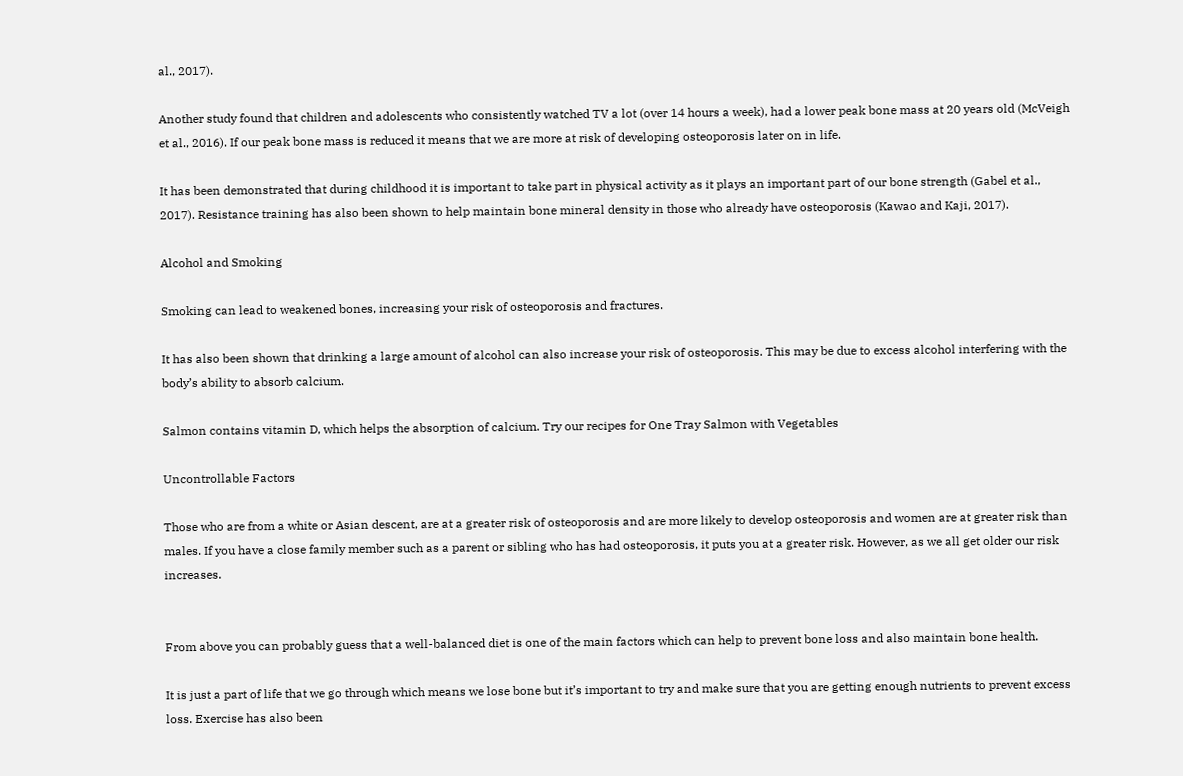al., 2017).

Another study found that children and adolescents who consistently watched TV a lot (over 14 hours a week), had a lower peak bone mass at 20 years old (McVeigh et al., 2016). If our peak bone mass is reduced it means that we are more at risk of developing osteoporosis later on in life.

It has been demonstrated that during childhood it is important to take part in physical activity as it plays an important part of our bone strength (Gabel et al., 2017). Resistance training has also been shown to help maintain bone mineral density in those who already have osteoporosis (Kawao and Kaji, 2017).

Alcohol and Smoking

Smoking can lead to weakened bones, increasing your risk of osteoporosis and fractures.

It has also been shown that drinking a large amount of alcohol can also increase your risk of osteoporosis. This may be due to excess alcohol interfering with the body’s ability to absorb calcium.

Salmon contains vitamin D, which helps the absorption of calcium. Try our recipes for One Tray Salmon with Vegetables

Uncontrollable Factors

Those who are from a white or Asian descent, are at a greater risk of osteoporosis and are more likely to develop osteoporosis and women are at greater risk than males. If you have a close family member such as a parent or sibling who has had osteoporosis, it puts you at a greater risk. However, as we all get older our risk increases.


From above you can probably guess that a well-balanced diet is one of the main factors which can help to prevent bone loss and also maintain bone health.

It is just a part of life that we go through which means we lose bone but it’s important to try and make sure that you are getting enough nutrients to prevent excess loss. Exercise has also been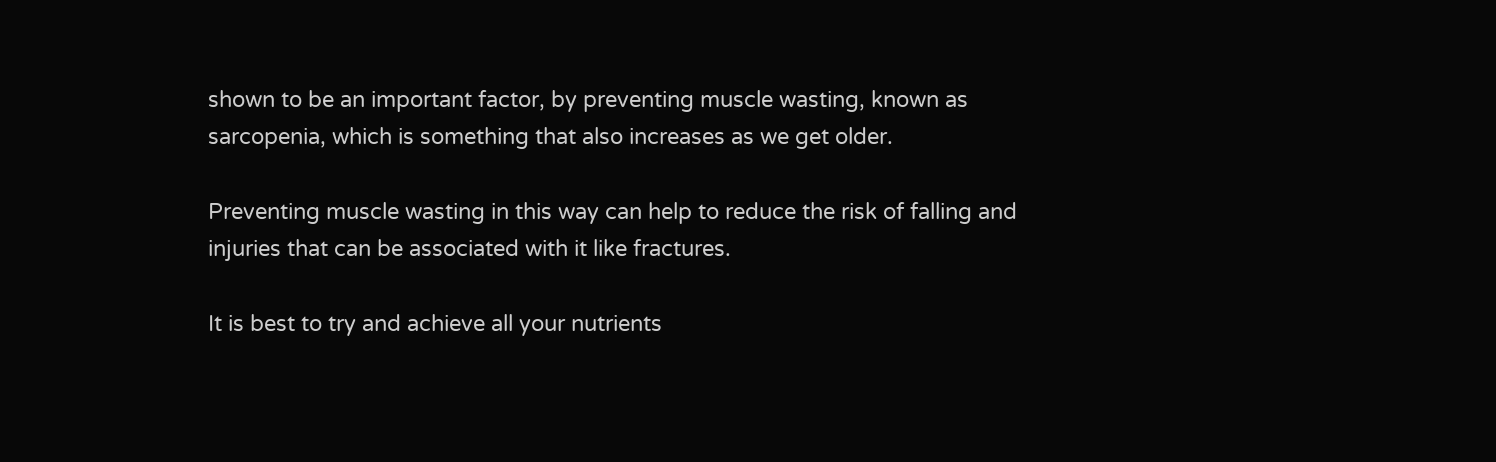shown to be an important factor, by preventing muscle wasting, known as sarcopenia, which is something that also increases as we get older.

Preventing muscle wasting in this way can help to reduce the risk of falling and injuries that can be associated with it like fractures.

It is best to try and achieve all your nutrients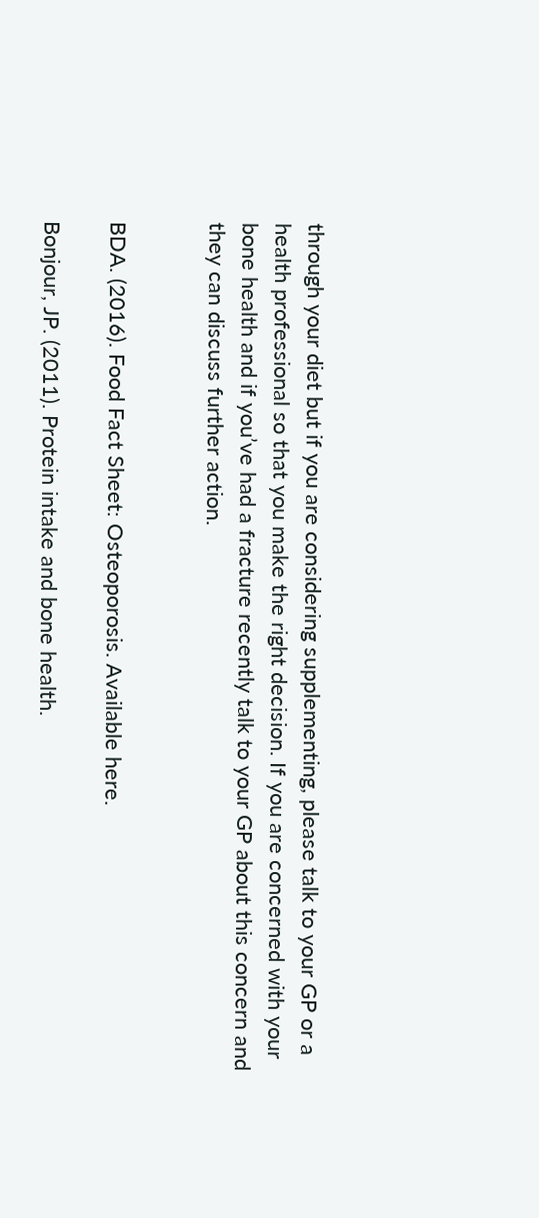through your diet but if you are considering supplementing, please talk to your GP or a health professional so that you make the right decision. If you are concerned with your bone health and if you’ve had a fracture recently talk to your GP about this concern and they can discuss further action.


BDA. (2016). Food Fact Sheet: Osteoporosis. Available here.

Bonjour, JP. (2011). Protein intake and bone health.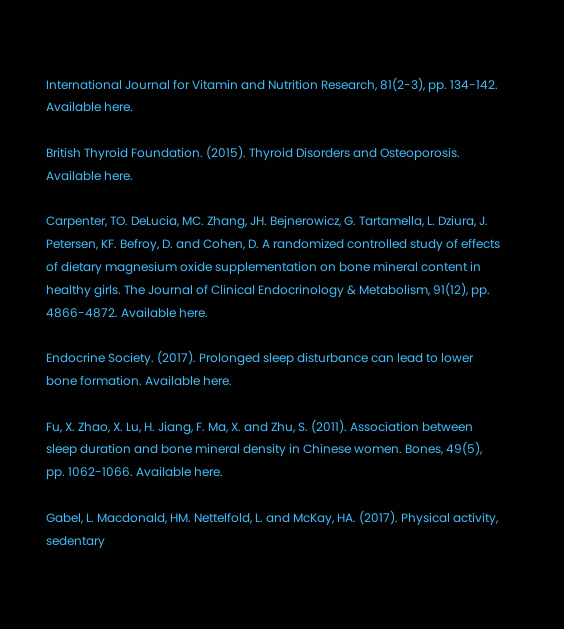International Journal for Vitamin and Nutrition Research, 81(2-3), pp. 134-142. Available here.

British Thyroid Foundation. (2015). Thyroid Disorders and Osteoporosis. Available here.

Carpenter, TO. DeLucia, MC. Zhang, JH. Bejnerowicz, G. Tartamella, L. Dziura, J. Petersen, KF. Befroy, D. and Cohen, D. A randomized controlled study of effects of dietary magnesium oxide supplementation on bone mineral content in healthy girls. The Journal of Clinical Endocrinology & Metabolism, 91(12), pp. 4866-4872. Available here.

Endocrine Society. (2017). Prolonged sleep disturbance can lead to lower bone formation. Available here.

Fu, X. Zhao, X. Lu, H. Jiang, F. Ma, X. and Zhu, S. (2011). Association between sleep duration and bone mineral density in Chinese women. Bones, 49(5), pp. 1062-1066. Available here.

Gabel, L. Macdonald, HM. Nettelfold, L. and McKay, HA. (2017). Physical activity, sedentary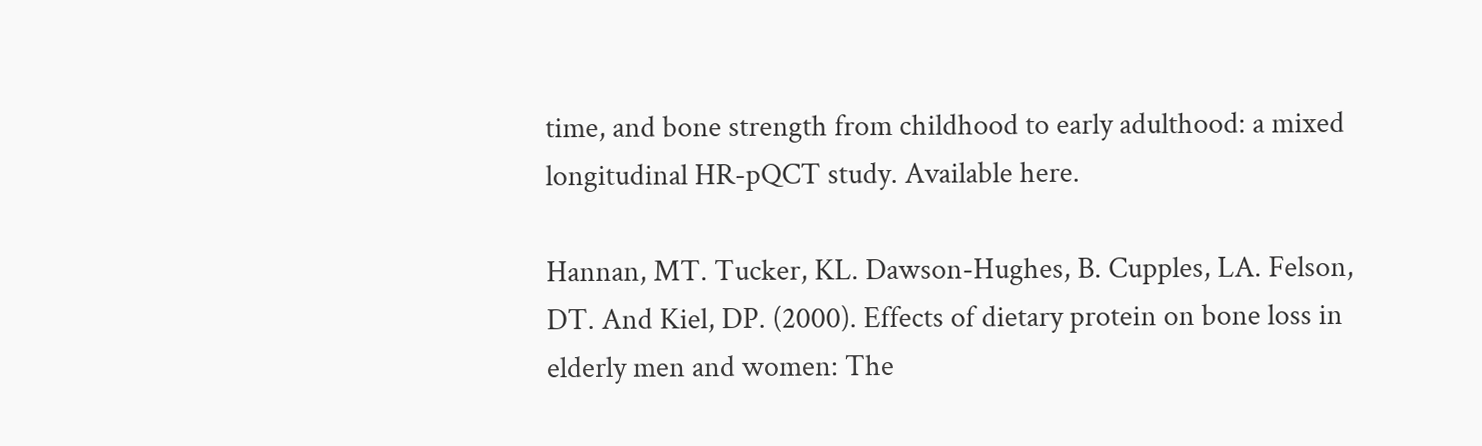time, and bone strength from childhood to early adulthood: a mixed longitudinal HR-pQCT study. Available here.

Hannan, MT. Tucker, KL. Dawson-Hughes, B. Cupples, LA. Felson, DT. And Kiel, DP. (2000). Effects of dietary protein on bone loss in elderly men and women: The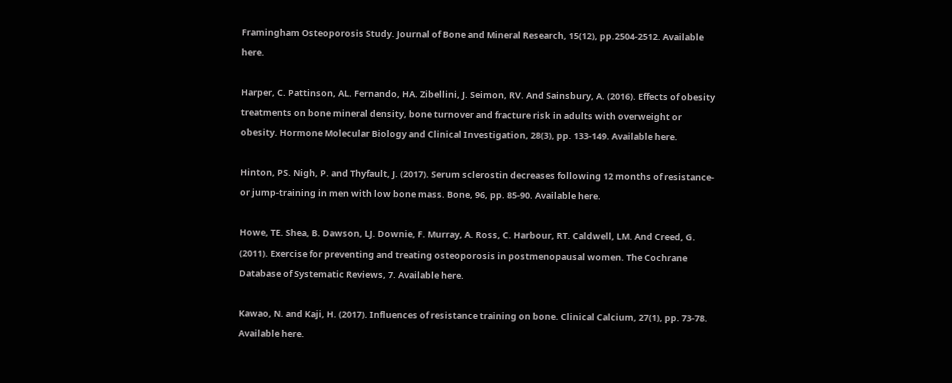Framingham Osteoporosis Study. Journal of Bone and Mineral Research, 15(12), pp.2504-2512. Available here.

Harper, C. Pattinson, AL. Fernando, HA. Zibellini, J. Seimon, RV. And Sainsbury, A. (2016). Effects of obesity treatments on bone mineral density, bone turnover and fracture risk in adults with overweight or obesity. Hormone Molecular Biology and Clinical Investigation, 28(3), pp. 133-149. Available here.

Hinton, PS. Nigh, P. and Thyfault, J. (2017). Serum sclerostin decreases following 12 months of resistance- or jump-training in men with low bone mass. Bone, 96, pp. 85-90. Available here.

Howe, TE. Shea, B. Dawson, LJ. Downie, F. Murray, A. Ross, C. Harbour, RT. Caldwell, LM. And Creed, G. (2011). Exercise for preventing and treating osteoporosis in postmenopausal women. The Cochrane Database of Systematic Reviews, 7. Available here.

Kawao, N. and Kaji, H. (2017). Influences of resistance training on bone. Clinical Calcium, 27(1), pp. 73-78. Available here.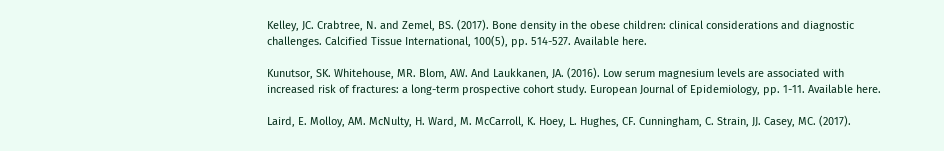Kelley, JC. Crabtree, N. and Zemel, BS. (2017). Bone density in the obese children: clinical considerations and diagnostic challenges. Calcified Tissue International, 100(5), pp. 514-527. Available here.

Kunutsor, SK. Whitehouse, MR. Blom, AW. And Laukkanen, JA. (2016). Low serum magnesium levels are associated with increased risk of fractures: a long-term prospective cohort study. European Journal of Epidemiology, pp. 1-11. Available here.

Laird, E. Molloy, AM. McNulty, H. Ward, M. McCarroll, K. Hoey, L. Hughes, CF. Cunningham, C. Strain, JJ. Casey, MC. (2017).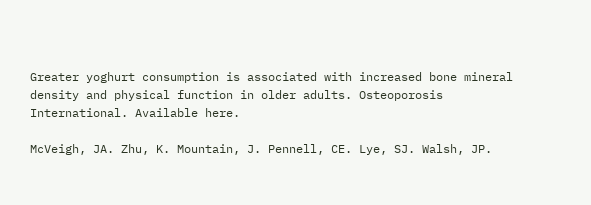Greater yoghurt consumption is associated with increased bone mineral density and physical function in older adults. Osteoporosis International. Available here.

McVeigh, JA. Zhu, K. Mountain, J. Pennell, CE. Lye, SJ. Walsh, JP.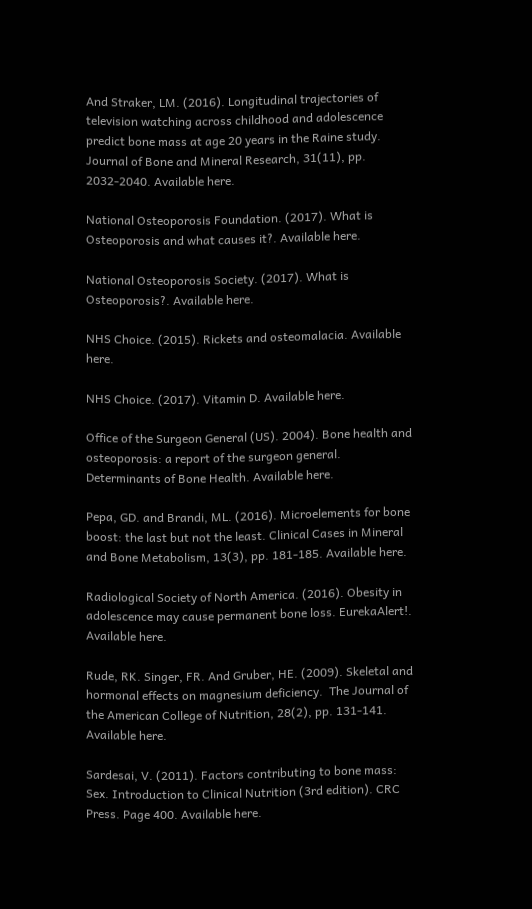And Straker, LM. (2016). Longitudinal trajectories of television watching across childhood and adolescence predict bone mass at age 20 years in the Raine study. Journal of Bone and Mineral Research, 31(11), pp. 2032-2040. Available here.

National Osteoporosis Foundation. (2017). What is Osteoporosis and what causes it?. Available here.

National Osteoporosis Society. (2017). What is Osteoporosis?. Available here.

NHS Choice. (2015). Rickets and osteomalacia. Available here.

NHS Choice. (2017). Vitamin D. Available here.

Office of the Surgeon General (US). 2004). Bone health and osteoporosis: a report of the surgeon general. Determinants of Bone Health. Available here.

Pepa, GD. and Brandi, ML. (2016). Microelements for bone boost: the last but not the least. Clinical Cases in Mineral and Bone Metabolism, 13(3), pp. 181-185. Available here.

Radiological Society of North America. (2016). Obesity in adolescence may cause permanent bone loss. EurekaAlert!. Available here.

Rude, RK. Singer, FR. And Gruber, HE. (2009). Skeletal and hormonal effects on magnesium deficiency.  The Journal of the American College of Nutrition, 28(2), pp. 131-141. Available here.

Sardesai, V. (2011). Factors contributing to bone mass: Sex. Introduction to Clinical Nutrition (3rd edition). CRC Press. Page 400. Available here.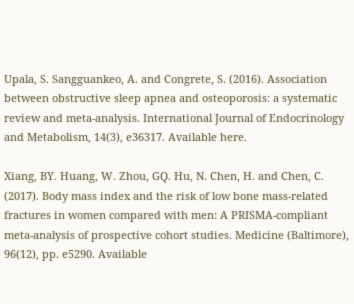Upala, S. Sangguankeo, A. and Congrete, S. (2016). Association between obstructive sleep apnea and osteoporosis: a systematic review and meta-analysis. International Journal of Endocrinology and Metabolism, 14(3), e36317. Available here.

Xiang, BY. Huang, W. Zhou, GQ. Hu, N. Chen, H. and Chen, C. (2017). Body mass index and the risk of low bone mass-related fractures in women compared with men: A PRISMA-compliant meta-analysis of prospective cohort studies. Medicine (Baltimore), 96(12), pp. e5290. Available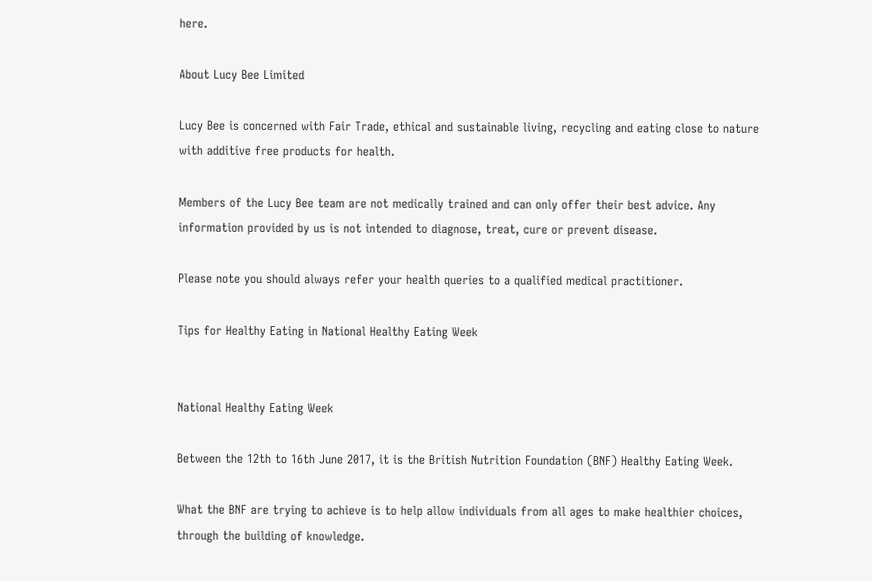here.

About Lucy Bee Limited

Lucy Bee is concerned with Fair Trade, ethical and sustainable living, recycling and eating close to nature with additive free products for health.

Members of the Lucy Bee team are not medically trained and can only offer their best advice. Any information provided by us is not intended to diagnose, treat, cure or prevent disease.

Please note you should always refer your health queries to a qualified medical practitioner.

Tips for Healthy Eating in National Healthy Eating Week


National Healthy Eating Week

Between the 12th to 16th June 2017, it is the British Nutrition Foundation (BNF) Healthy Eating Week.

What the BNF are trying to achieve is to help allow individuals from all ages to make healthier choices, through the building of knowledge.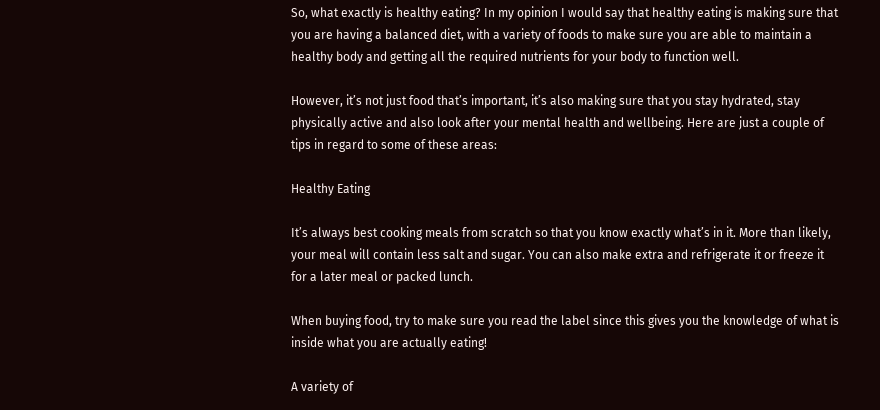So, what exactly is healthy eating? In my opinion I would say that healthy eating is making sure that you are having a balanced diet, with a variety of foods to make sure you are able to maintain a healthy body and getting all the required nutrients for your body to function well.

However, it’s not just food that’s important, it’s also making sure that you stay hydrated, stay physically active and also look after your mental health and wellbeing. Here are just a couple of tips in regard to some of these areas:

Healthy Eating

It’s always best cooking meals from scratch so that you know exactly what’s in it. More than likely, your meal will contain less salt and sugar. You can also make extra and refrigerate it or freeze it for a later meal or packed lunch.

When buying food, try to make sure you read the label since this gives you the knowledge of what is inside what you are actually eating!

A variety of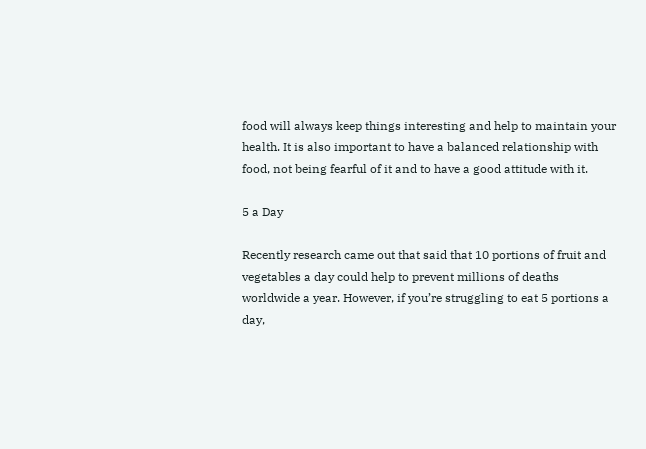food will always keep things interesting and help to maintain your health. It is also important to have a balanced relationship with food, not being fearful of it and to have a good attitude with it.

5 a Day

Recently research came out that said that 10 portions of fruit and vegetables a day could help to prevent millions of deaths worldwide a year. However, if you’re struggling to eat 5 portions a day,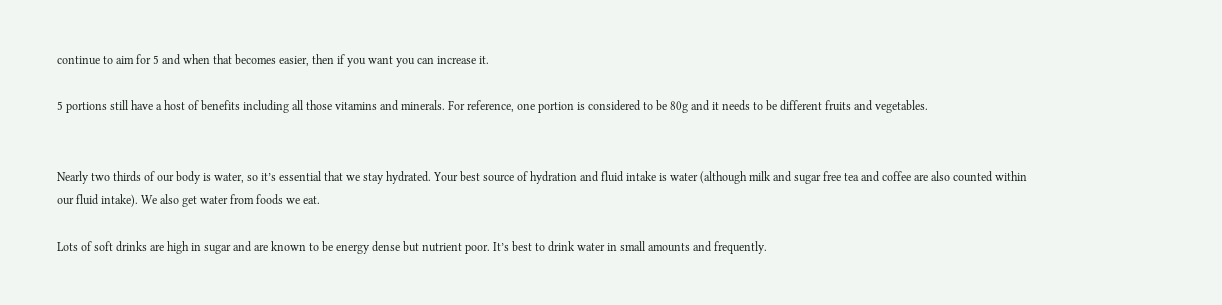continue to aim for 5 and when that becomes easier, then if you want you can increase it.

5 portions still have a host of benefits including all those vitamins and minerals. For reference, one portion is considered to be 80g and it needs to be different fruits and vegetables.


Nearly two thirds of our body is water, so it’s essential that we stay hydrated. Your best source of hydration and fluid intake is water (although milk and sugar free tea and coffee are also counted within our fluid intake). We also get water from foods we eat.

Lots of soft drinks are high in sugar and are known to be energy dense but nutrient poor. It’s best to drink water in small amounts and frequently.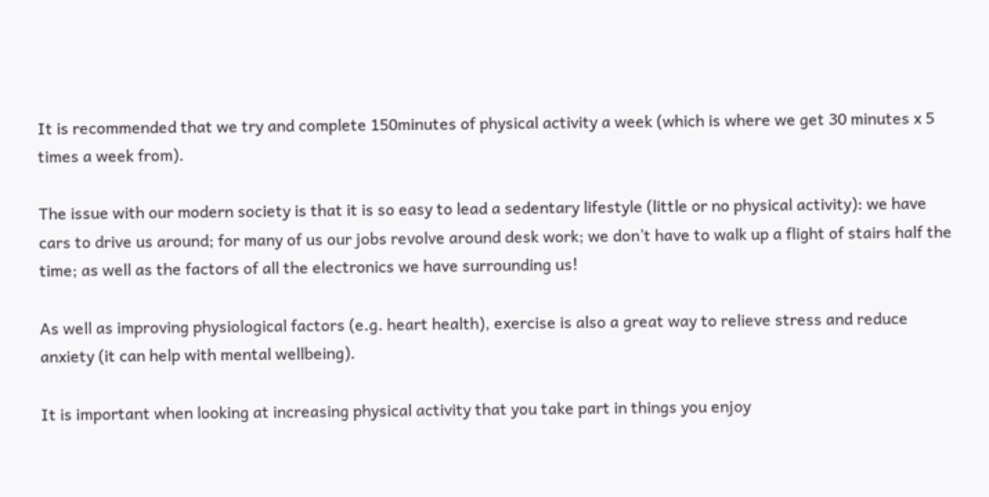It is recommended that we try and complete 150minutes of physical activity a week (which is where we get 30 minutes x 5 times a week from).

The issue with our modern society is that it is so easy to lead a sedentary lifestyle (little or no physical activity): we have cars to drive us around; for many of us our jobs revolve around desk work; we don’t have to walk up a flight of stairs half the time; as well as the factors of all the electronics we have surrounding us!

As well as improving physiological factors (e.g. heart health), exercise is also a great way to relieve stress and reduce anxiety (it can help with mental wellbeing).

It is important when looking at increasing physical activity that you take part in things you enjoy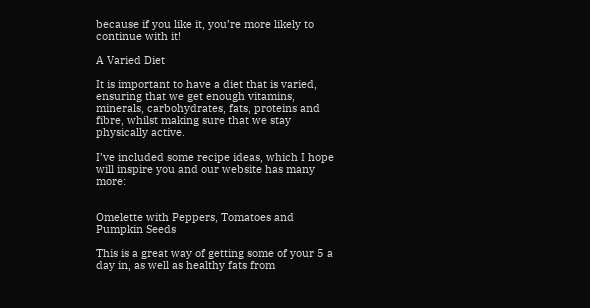because if you like it, you’re more likely to continue with it!

A Varied Diet

It is important to have a diet that is varied, ensuring that we get enough vitamins, minerals, carbohydrates, fats, proteins and fibre, whilst making sure that we stay physically active.

I’ve included some recipe ideas, which I hope will inspire you and our website has many more:


Omelette with Peppers, Tomatoes and Pumpkin Seeds

This is a great way of getting some of your 5 a day in, as well as healthy fats from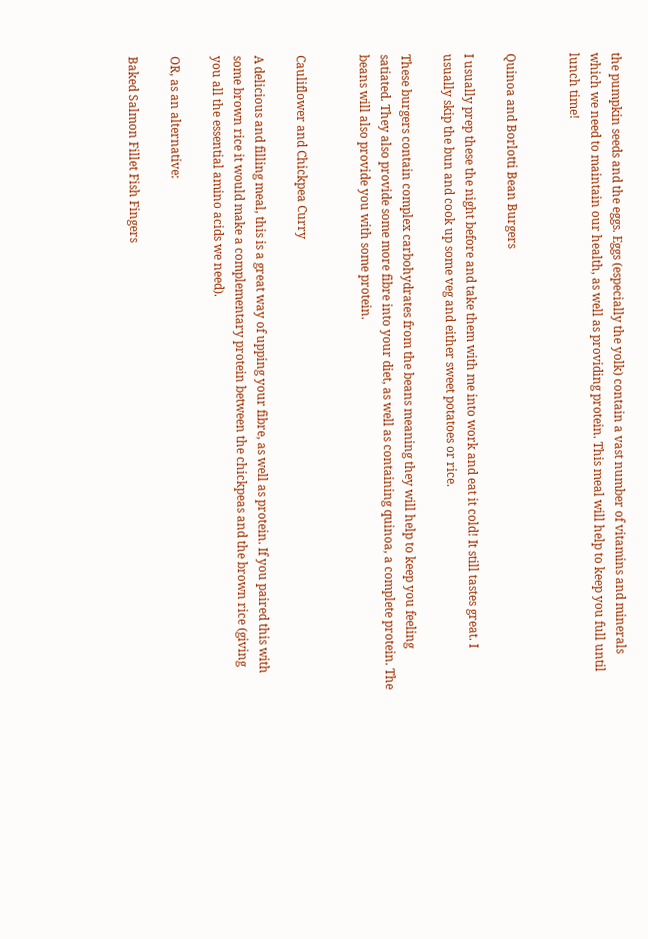the pumpkin seeds and the eggs. Eggs (especially the yolk) contain a vast number of vitamins and minerals which we need to maintain our health, as well as providing protein. This meal will help to keep you full until lunch time!


Quinoa and Borlotti Bean Burgers

I usually prep these the night before and take them with me into work and eat it cold! It still tastes great. I usually skip the bun and cook up some veg and either sweet potatoes or rice.

These burgers contain complex carbohydrates from the beans meaning they will help to keep you feeling satiated. They also provide some more fibre into your diet, as well as containing quinoa, a complete protein. The beans will also provide you with some protein.


Cauliflower and Chickpea Curry

A delicious and filling meal, this is a great way of upping your fibre, as well as protein. If you paired this with some brown rice it would make a complementary protein between the chickpeas and the brown rice (giving you all the essential amino acids we need).

OR, as an alternative:

Baked Salmon Fillet Fish Fingers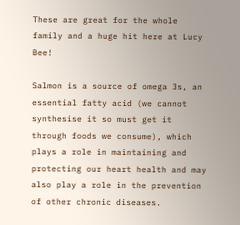These are great for the whole family and a huge hit here at Lucy Bee!

Salmon is a source of omega 3s, an essential fatty acid (we cannot synthesise it so must get it through foods we consume), which plays a role in maintaining and protecting our heart health and may also play a role in the prevention of other chronic diseases.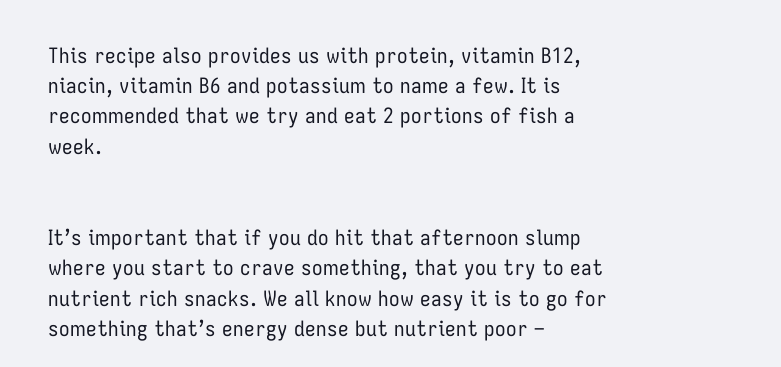This recipe also provides us with protein, vitamin B12, niacin, vitamin B6 and potassium to name a few. It is recommended that we try and eat 2 portions of fish a week.


It’s important that if you do hit that afternoon slump where you start to crave something, that you try to eat nutrient rich snacks. We all know how easy it is to go for something that’s energy dense but nutrient poor –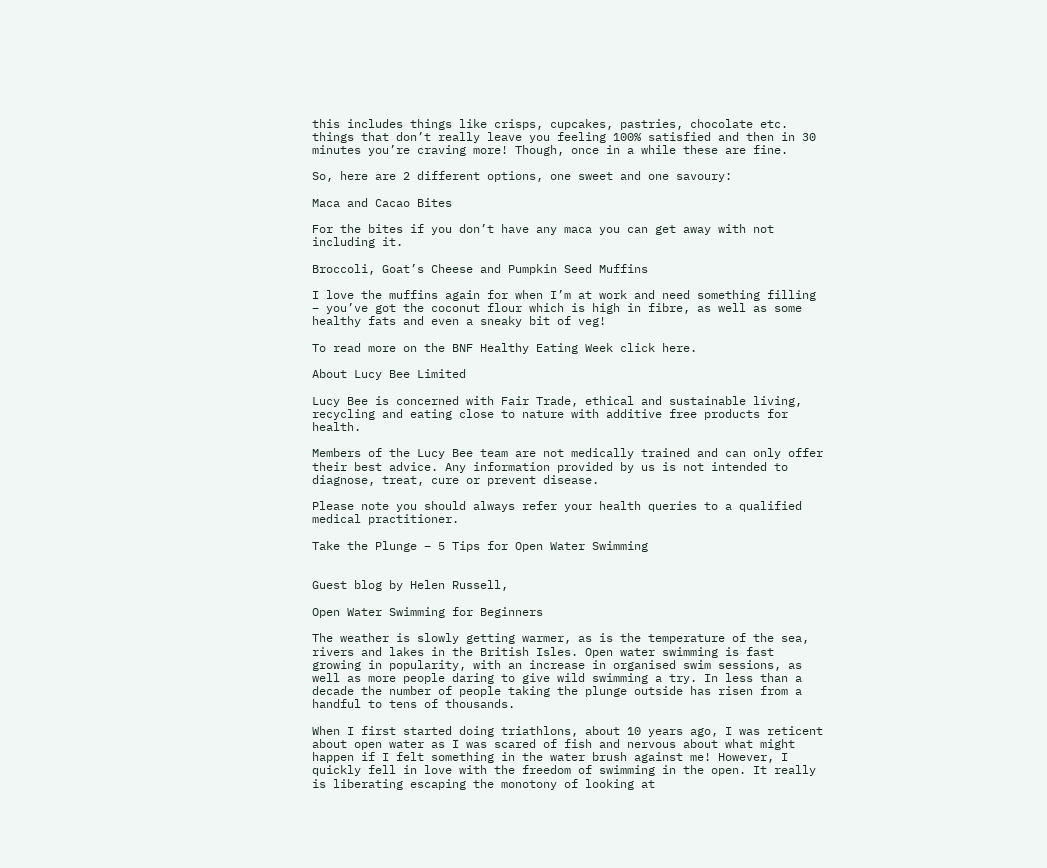this includes things like crisps, cupcakes, pastries, chocolate etc. things that don’t really leave you feeling 100% satisfied and then in 30 minutes you’re craving more! Though, once in a while these are fine.

So, here are 2 different options, one sweet and one savoury:

Maca and Cacao Bites

For the bites if you don’t have any maca you can get away with not including it.

Broccoli, Goat’s Cheese and Pumpkin Seed Muffins

I love the muffins again for when I’m at work and need something filling – you’ve got the coconut flour which is high in fibre, as well as some healthy fats and even a sneaky bit of veg!

To read more on the BNF Healthy Eating Week click here.

About Lucy Bee Limited

Lucy Bee is concerned with Fair Trade, ethical and sustainable living, recycling and eating close to nature with additive free products for health.

Members of the Lucy Bee team are not medically trained and can only offer their best advice. Any information provided by us is not intended to diagnose, treat, cure or prevent disease.

Please note you should always refer your health queries to a qualified medical practitioner.

Take the Plunge – 5 Tips for Open Water Swimming


Guest blog by Helen Russell,

Open Water Swimming for Beginners

The weather is slowly getting warmer, as is the temperature of the sea, rivers and lakes in the British Isles. Open water swimming is fast growing in popularity, with an increase in organised swim sessions, as well as more people daring to give wild swimming a try. In less than a decade the number of people taking the plunge outside has risen from a handful to tens of thousands.

When I first started doing triathlons, about 10 years ago, I was reticent about open water as I was scared of fish and nervous about what might happen if I felt something in the water brush against me! However, I quickly fell in love with the freedom of swimming in the open. It really is liberating escaping the monotony of looking at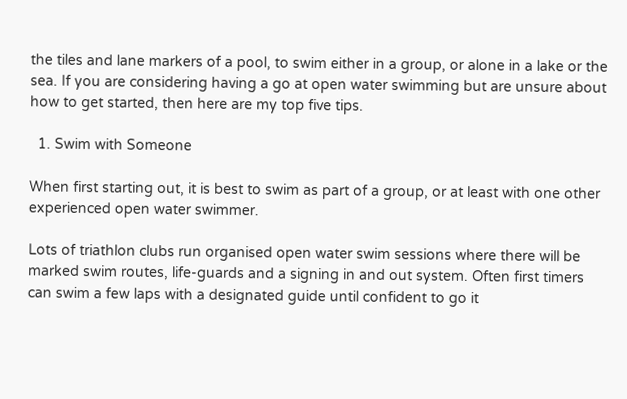the tiles and lane markers of a pool, to swim either in a group, or alone in a lake or the sea. If you are considering having a go at open water swimming but are unsure about how to get started, then here are my top five tips.

  1. Swim with Someone

When first starting out, it is best to swim as part of a group, or at least with one other experienced open water swimmer.

Lots of triathlon clubs run organised open water swim sessions where there will be marked swim routes, life-guards and a signing in and out system. Often first timers can swim a few laps with a designated guide until confident to go it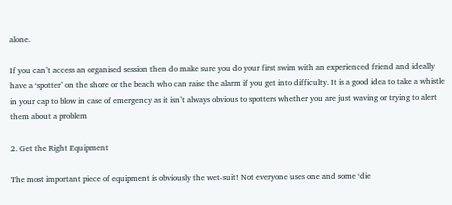alone.

If you can’t access an organised session then do make sure you do your first swim with an experienced friend and ideally have a ‘spotter’ on the shore or the beach who can raise the alarm if you get into difficulty. It is a good idea to take a whistle in your cap to blow in case of emergency as it isn’t always obvious to spotters whether you are just waving or trying to alert them about a problem

2. Get the Right Equipment

The most important piece of equipment is obviously the wet-suit! Not everyone uses one and some ‘die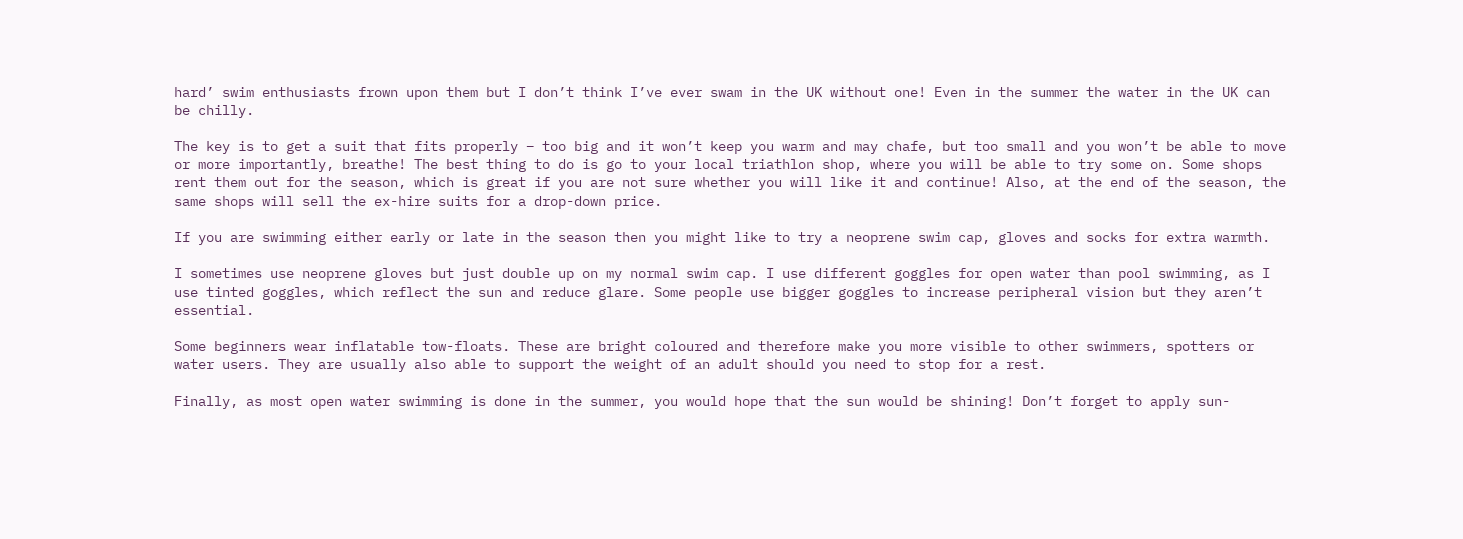hard’ swim enthusiasts frown upon them but I don’t think I’ve ever swam in the UK without one! Even in the summer the water in the UK can be chilly.

The key is to get a suit that fits properly – too big and it won’t keep you warm and may chafe, but too small and you won’t be able to move or more importantly, breathe! The best thing to do is go to your local triathlon shop, where you will be able to try some on. Some shops rent them out for the season, which is great if you are not sure whether you will like it and continue! Also, at the end of the season, the same shops will sell the ex-hire suits for a drop-down price.

If you are swimming either early or late in the season then you might like to try a neoprene swim cap, gloves and socks for extra warmth.

I sometimes use neoprene gloves but just double up on my normal swim cap. I use different goggles for open water than pool swimming, as I use tinted goggles, which reflect the sun and reduce glare. Some people use bigger goggles to increase peripheral vision but they aren’t essential.

Some beginners wear inflatable tow-floats. These are bright coloured and therefore make you more visible to other swimmers, spotters or water users. They are usually also able to support the weight of an adult should you need to stop for a rest.

Finally, as most open water swimming is done in the summer, you would hope that the sun would be shining! Don’t forget to apply sun-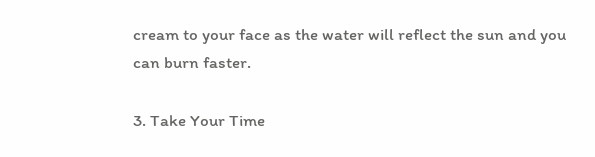cream to your face as the water will reflect the sun and you can burn faster.

3. Take Your Time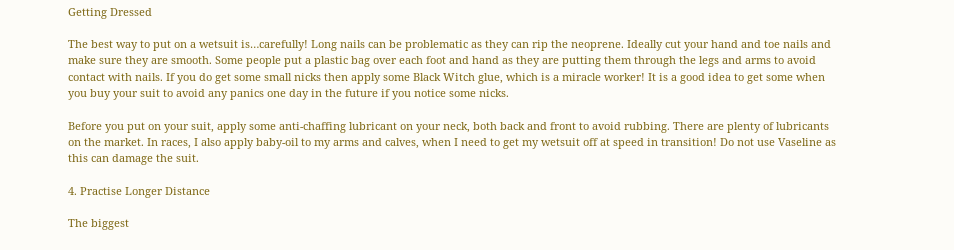Getting Dressed

The best way to put on a wetsuit is…carefully! Long nails can be problematic as they can rip the neoprene. Ideally cut your hand and toe nails and make sure they are smooth. Some people put a plastic bag over each foot and hand as they are putting them through the legs and arms to avoid contact with nails. If you do get some small nicks then apply some Black Witch glue, which is a miracle worker! It is a good idea to get some when you buy your suit to avoid any panics one day in the future if you notice some nicks.

Before you put on your suit, apply some anti-chaffing lubricant on your neck, both back and front to avoid rubbing. There are plenty of lubricants on the market. In races, I also apply baby-oil to my arms and calves, when I need to get my wetsuit off at speed in transition! Do not use Vaseline as this can damage the suit.

4. Practise Longer Distance

The biggest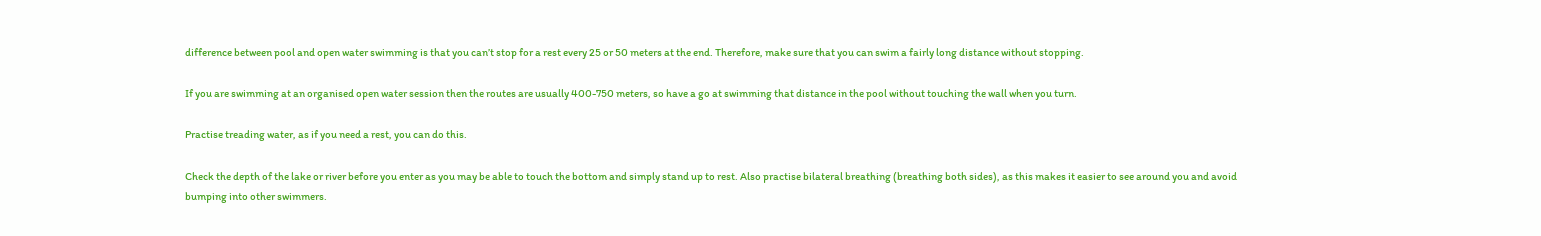difference between pool and open water swimming is that you can’t stop for a rest every 25 or 50 meters at the end. Therefore, make sure that you can swim a fairly long distance without stopping.

If you are swimming at an organised open water session then the routes are usually 400-750 meters, so have a go at swimming that distance in the pool without touching the wall when you turn.

Practise treading water, as if you need a rest, you can do this.

Check the depth of the lake or river before you enter as you may be able to touch the bottom and simply stand up to rest. Also practise bilateral breathing (breathing both sides), as this makes it easier to see around you and avoid bumping into other swimmers.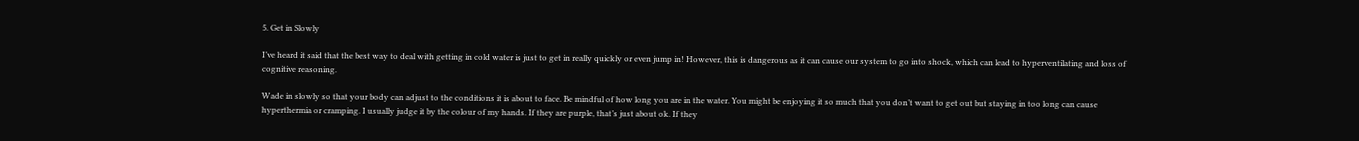5. Get in Slowly

I’ve heard it said that the best way to deal with getting in cold water is just to get in really quickly or even jump in! However, this is dangerous as it can cause our system to go into shock, which can lead to hyperventilating and loss of cognitive reasoning.

Wade in slowly so that your body can adjust to the conditions it is about to face. Be mindful of how long you are in the water. You might be enjoying it so much that you don’t want to get out but staying in too long can cause hyperthermia or cramping. I usually judge it by the colour of my hands. If they are purple, that’s just about ok. If they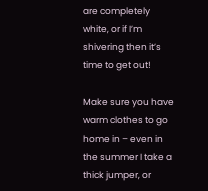are completely white, or if I’m shivering then it’s time to get out!

Make sure you have warm clothes to go home in – even in the summer I take a thick jumper, or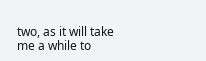two, as it will take me a while to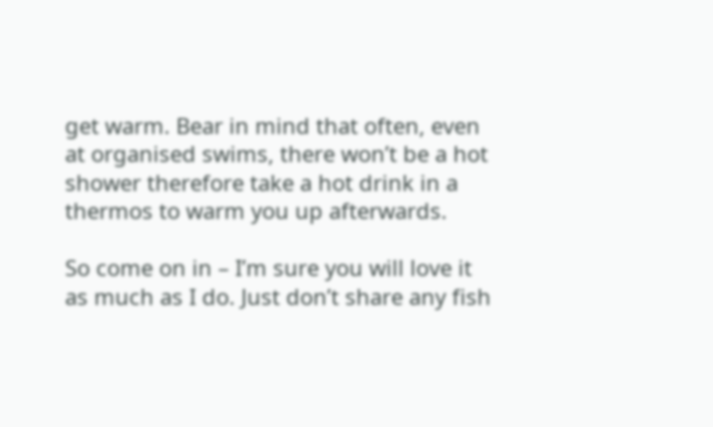get warm. Bear in mind that often, even at organised swims, there won’t be a hot shower therefore take a hot drink in a thermos to warm you up afterwards.

So come on in – I’m sure you will love it as much as I do. Just don’t share any fish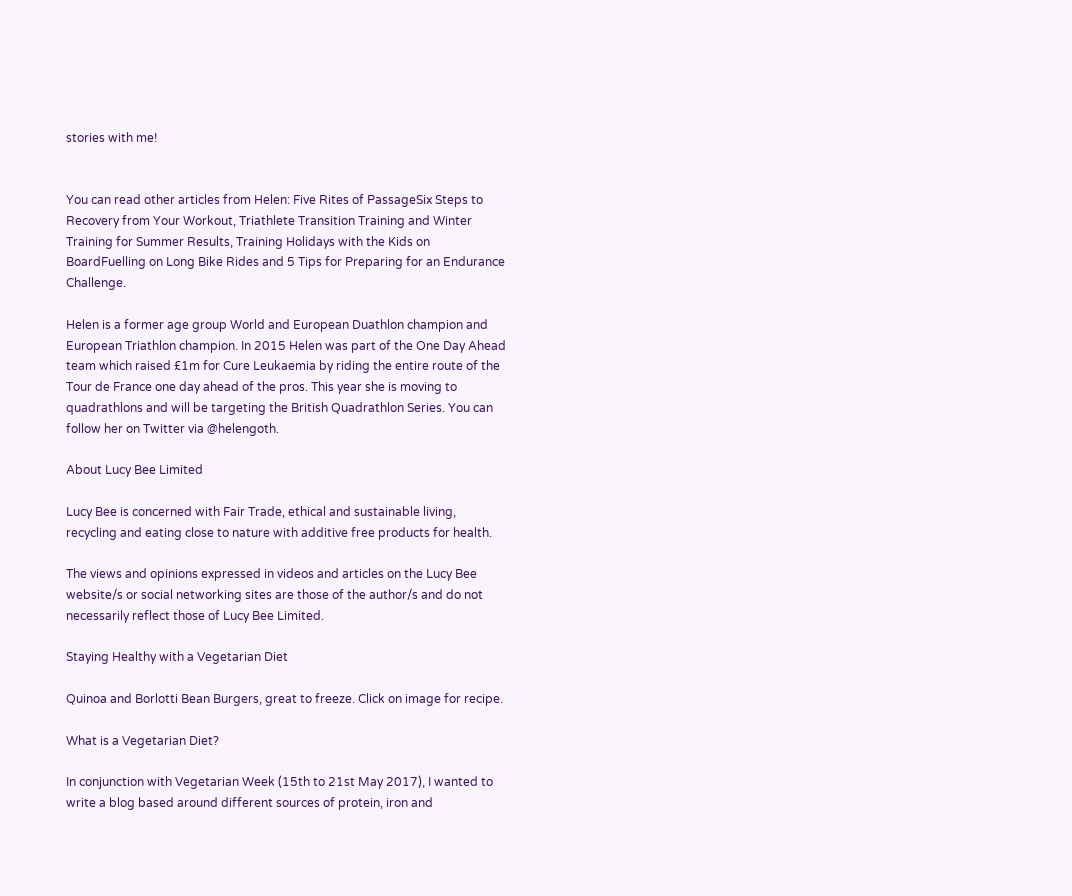stories with me!


You can read other articles from Helen: Five Rites of PassageSix Steps to Recovery from Your Workout, Triathlete Transition Training and Winter Training for Summer Results, Training Holidays with the Kids on BoardFuelling on Long Bike Rides and 5 Tips for Preparing for an Endurance Challenge.

Helen is a former age group World and European Duathlon champion and European Triathlon champion. In 2015 Helen was part of the One Day Ahead team which raised £1m for Cure Leukaemia by riding the entire route of the Tour de France one day ahead of the pros. This year she is moving to quadrathlons and will be targeting the British Quadrathlon Series. You can follow her on Twitter via @helengoth.

About Lucy Bee Limited

Lucy Bee is concerned with Fair Trade, ethical and sustainable living, recycling and eating close to nature with additive free products for health.

The views and opinions expressed in videos and articles on the Lucy Bee website/s or social networking sites are those of the author/s and do not necessarily reflect those of Lucy Bee Limited.

Staying Healthy with a Vegetarian Diet

Quinoa and Borlotti Bean Burgers, great to freeze. Click on image for recipe.

What is a Vegetarian Diet?

In conjunction with Vegetarian Week (15th to 21st May 2017), I wanted to write a blog based around different sources of protein, iron and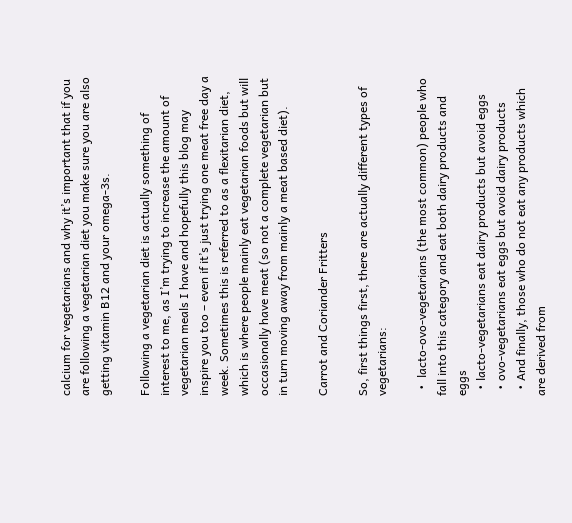calcium for vegetarians and why it’s important that if you are following a vegetarian diet you make sure you are also getting vitamin B12 and your omega-3s.

Following a vegetarian diet is actually something of interest to me, as I’m trying to increase the amount of vegetarian meals I have and hopefully this blog may inspire you too – even if it’s just trying one meat free day a week. Sometimes this is referred to as a flexitarian diet, which is where people mainly eat vegetarian foods but will occasionally have meat (so not a complete vegetarian but in turn moving away from mainly a meat based diet).

Carrot and Coriander Fritters

So, first things first, there are actually different types of vegetarians:

  •  lacto-ovo-vegetarians (the most common) people who fall into this category and eat both dairy products and eggs
  • lacto-vegetarians eat dairy products but avoid eggs
  • ovo-vegetarians eat eggs but avoid dairy products
  • And finally, those who do not eat any products which are derived from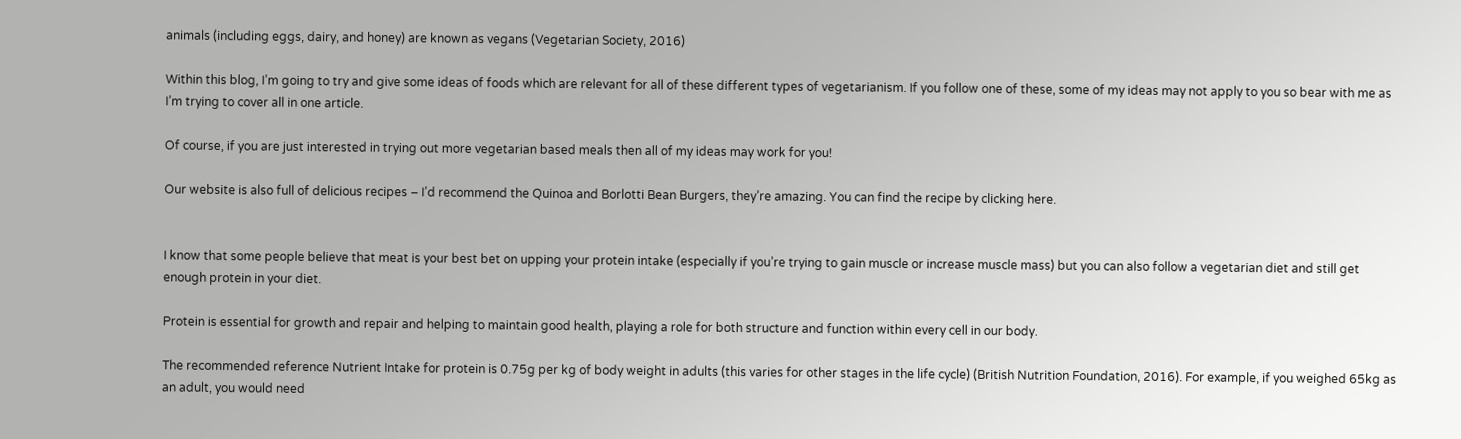animals (including eggs, dairy, and honey) are known as vegans (Vegetarian Society, 2016)

Within this blog, I’m going to try and give some ideas of foods which are relevant for all of these different types of vegetarianism. If you follow one of these, some of my ideas may not apply to you so bear with me as I’m trying to cover all in one article.

Of course, if you are just interested in trying out more vegetarian based meals then all of my ideas may work for you!

Our website is also full of delicious recipes – I’d recommend the Quinoa and Borlotti Bean Burgers, they’re amazing. You can find the recipe by clicking here.


I know that some people believe that meat is your best bet on upping your protein intake (especially if you’re trying to gain muscle or increase muscle mass) but you can also follow a vegetarian diet and still get enough protein in your diet.

Protein is essential for growth and repair and helping to maintain good health, playing a role for both structure and function within every cell in our body.

The recommended reference Nutrient Intake for protein is 0.75g per kg of body weight in adults (this varies for other stages in the life cycle) (British Nutrition Foundation, 2016). For example, if you weighed 65kg as an adult, you would need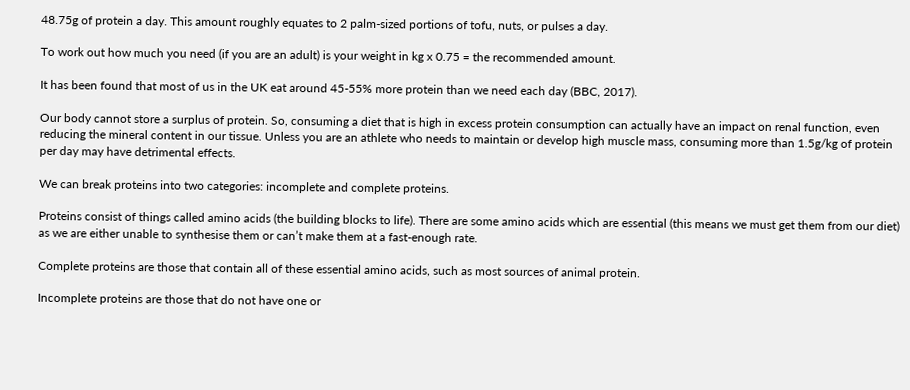48.75g of protein a day. This amount roughly equates to 2 palm-sized portions of tofu, nuts, or pulses a day.

To work out how much you need (if you are an adult) is your weight in kg x 0.75 = the recommended amount.

It has been found that most of us in the UK eat around 45-55% more protein than we need each day (BBC, 2017).

Our body cannot store a surplus of protein. So, consuming a diet that is high in excess protein consumption can actually have an impact on renal function, even reducing the mineral content in our tissue. Unless you are an athlete who needs to maintain or develop high muscle mass, consuming more than 1.5g/kg of protein per day may have detrimental effects.

We can break proteins into two categories: incomplete and complete proteins.

Proteins consist of things called amino acids (the building blocks to life). There are some amino acids which are essential (this means we must get them from our diet) as we are either unable to synthesise them or can’t make them at a fast-enough rate.

Complete proteins are those that contain all of these essential amino acids, such as most sources of animal protein.

Incomplete proteins are those that do not have one or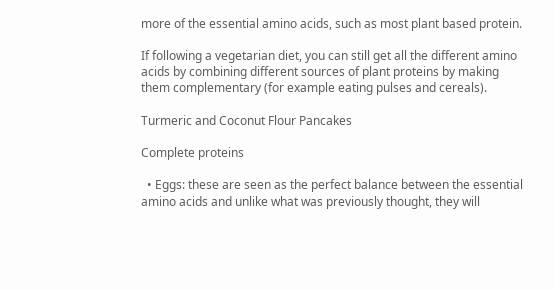more of the essential amino acids, such as most plant based protein.

If following a vegetarian diet, you can still get all the different amino acids by combining different sources of plant proteins by making them complementary (for example eating pulses and cereals).

Turmeric and Coconut Flour Pancakes

Complete proteins

  • Eggs: these are seen as the perfect balance between the essential amino acids and unlike what was previously thought, they will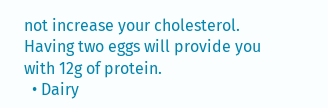not increase your cholesterol. Having two eggs will provide you with 12g of protein.
  • Dairy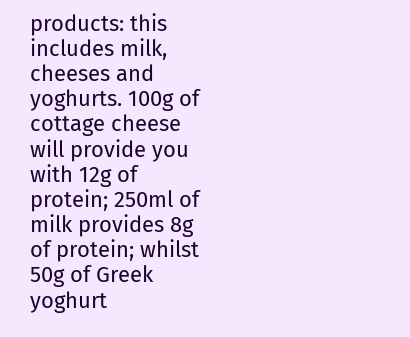products: this includes milk, cheeses and yoghurts. 100g of cottage cheese will provide you with 12g of protein; 250ml of milk provides 8g of protein; whilst 50g of Greek yoghurt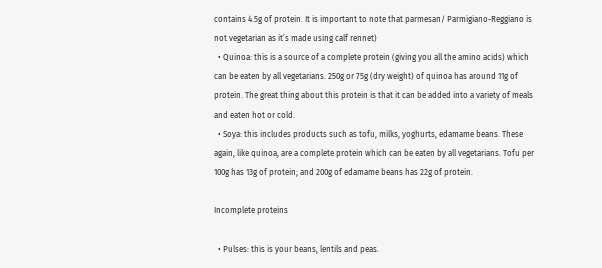contains 4.5g of protein. It is important to note that parmesan/ Parmigiano-Reggiano is not vegetarian as it’s made using calf rennet)
  • Quinoa: this is a source of a complete protein (giving you all the amino acids) which can be eaten by all vegetarians. 250g or 75g (dry weight) of quinoa has around 11g of protein. The great thing about this protein is that it can be added into a variety of meals and eaten hot or cold.
  • Soya: this includes products such as tofu, milks, yoghurts, edamame beans. These again, like quinoa, are a complete protein which can be eaten by all vegetarians. Tofu per 100g has 13g of protein; and 200g of edamame beans has 22g of protein.

Incomplete proteins

  • Pulses: this is your beans, lentils and peas.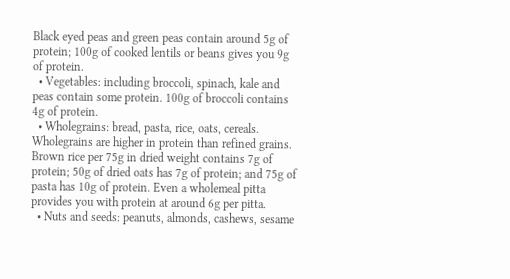Black eyed peas and green peas contain around 5g of protein; 100g of cooked lentils or beans gives you 9g of protein.
  • Vegetables: including broccoli, spinach, kale and peas contain some protein. 100g of broccoli contains 4g of protein.
  • Wholegrains: bread, pasta, rice, oats, cereals. Wholegrains are higher in protein than refined grains. Brown rice per 75g in dried weight contains 7g of protein; 50g of dried oats has 7g of protein; and 75g of pasta has 10g of protein. Even a wholemeal pitta provides you with protein at around 6g per pitta.
  • Nuts and seeds: peanuts, almonds, cashews, sesame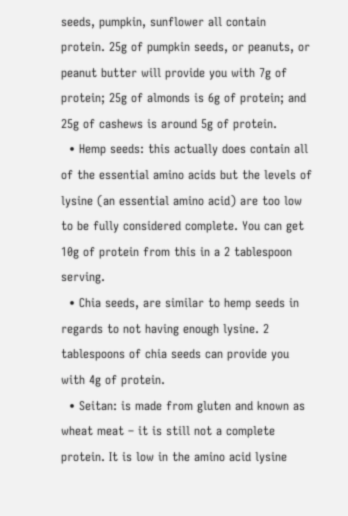seeds, pumpkin, sunflower all contain protein. 25g of pumpkin seeds, or peanuts, or peanut butter will provide you with 7g of protein; 25g of almonds is 6g of protein; and 25g of cashews is around 5g of protein.
  • Hemp seeds: this actually does contain all of the essential amino acids but the levels of lysine (an essential amino acid) are too low to be fully considered complete. You can get 10g of protein from this in a 2 tablespoon serving.
  • Chia seeds, are similar to hemp seeds in regards to not having enough lysine. 2 tablespoons of chia seeds can provide you with 4g of protein.
  • Seitan: is made from gluten and known as wheat meat – it is still not a complete protein. It is low in the amino acid lysine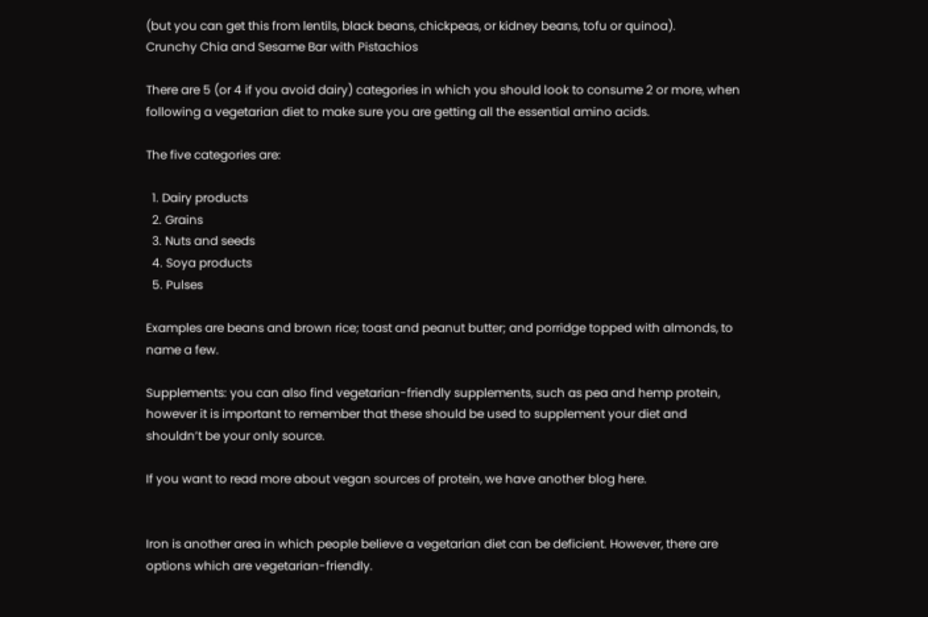(but you can get this from lentils, black beans, chickpeas, or kidney beans, tofu or quinoa).
Crunchy Chia and Sesame Bar with Pistachios

There are 5 (or 4 if you avoid dairy) categories in which you should look to consume 2 or more, when following a vegetarian diet to make sure you are getting all the essential amino acids.

The five categories are:

  1. Dairy products
  2. Grains
  3. Nuts and seeds
  4. Soya products
  5. Pulses

Examples are beans and brown rice; toast and peanut butter; and porridge topped with almonds, to name a few.

Supplements: you can also find vegetarian-friendly supplements, such as pea and hemp protein, however it is important to remember that these should be used to supplement your diet and shouldn’t be your only source.

If you want to read more about vegan sources of protein, we have another blog here.


Iron is another area in which people believe a vegetarian diet can be deficient. However, there are options which are vegetarian-friendly.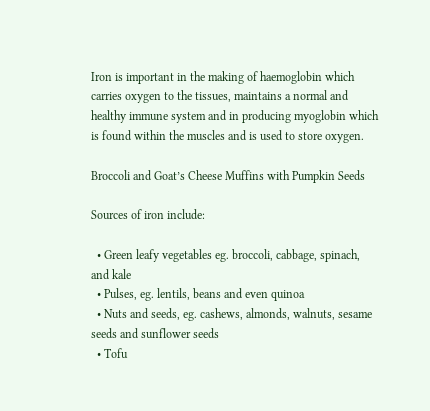Iron is important in the making of haemoglobin which carries oxygen to the tissues, maintains a normal and healthy immune system and in producing myoglobin which is found within the muscles and is used to store oxygen.

Broccoli and Goat’s Cheese Muffins with Pumpkin Seeds

Sources of iron include:

  • Green leafy vegetables eg. broccoli, cabbage, spinach, and kale
  • Pulses, eg. lentils, beans and even quinoa
  • Nuts and seeds, eg. cashews, almonds, walnuts, sesame seeds and sunflower seeds
  • Tofu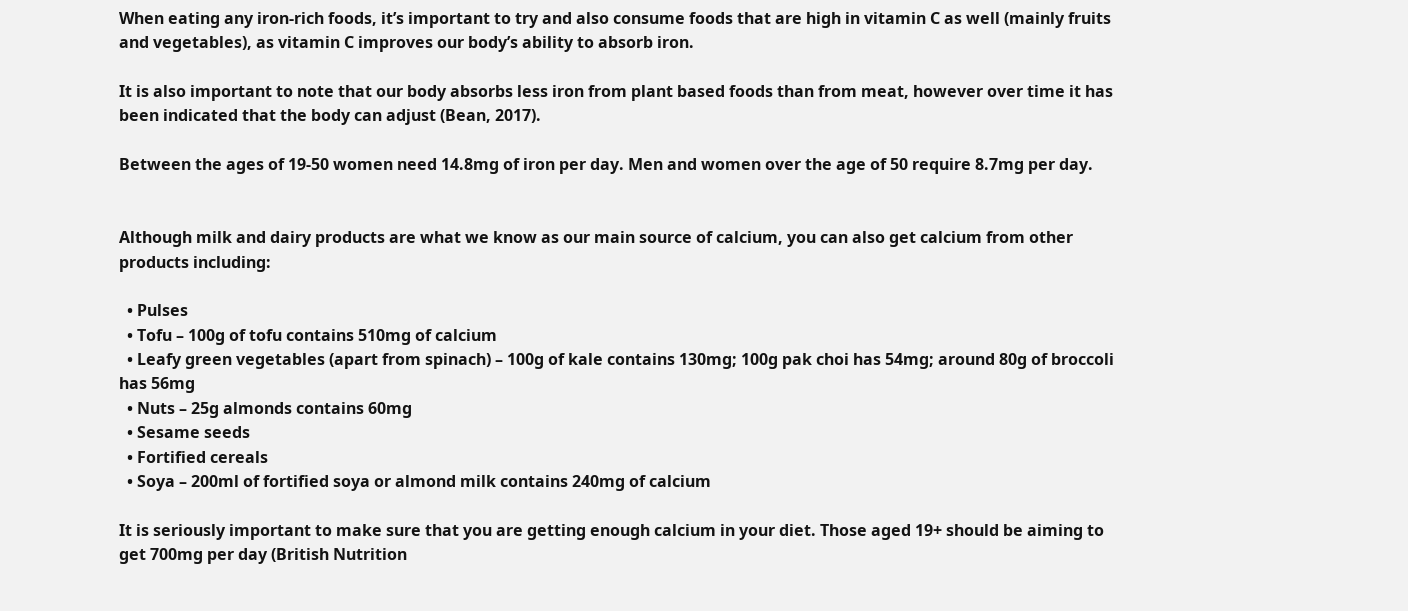When eating any iron-rich foods, it’s important to try and also consume foods that are high in vitamin C as well (mainly fruits and vegetables), as vitamin C improves our body’s ability to absorb iron.

It is also important to note that our body absorbs less iron from plant based foods than from meat, however over time it has been indicated that the body can adjust (Bean, 2017).

Between the ages of 19-50 women need 14.8mg of iron per day. Men and women over the age of 50 require 8.7mg per day.


Although milk and dairy products are what we know as our main source of calcium, you can also get calcium from other products including:

  • Pulses
  • Tofu – 100g of tofu contains 510mg of calcium
  • Leafy green vegetables (apart from spinach) – 100g of kale contains 130mg; 100g pak choi has 54mg; around 80g of broccoli has 56mg
  • Nuts – 25g almonds contains 60mg
  • Sesame seeds
  • Fortified cereals
  • Soya – 200ml of fortified soya or almond milk contains 240mg of calcium

It is seriously important to make sure that you are getting enough calcium in your diet. Those aged 19+ should be aiming to get 700mg per day (British Nutrition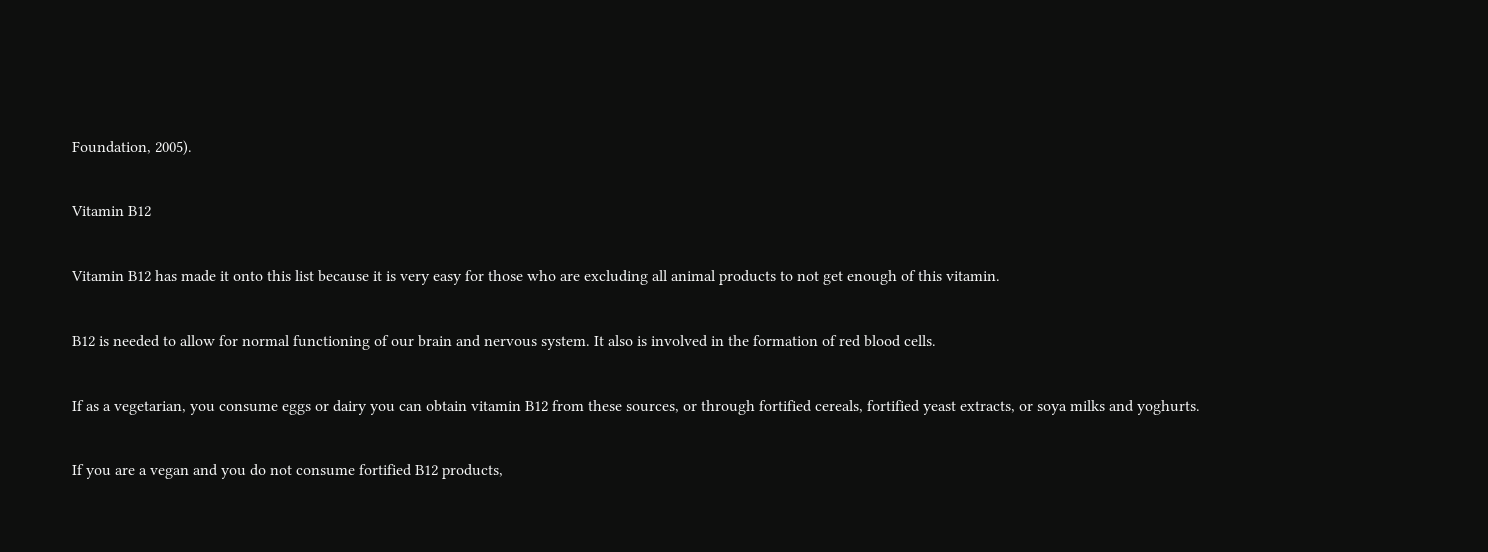Foundation, 2005).

Vitamin B12

Vitamin B12 has made it onto this list because it is very easy for those who are excluding all animal products to not get enough of this vitamin.

B12 is needed to allow for normal functioning of our brain and nervous system. It also is involved in the formation of red blood cells.

If as a vegetarian, you consume eggs or dairy you can obtain vitamin B12 from these sources, or through fortified cereals, fortified yeast extracts, or soya milks and yoghurts.

If you are a vegan and you do not consume fortified B12 products,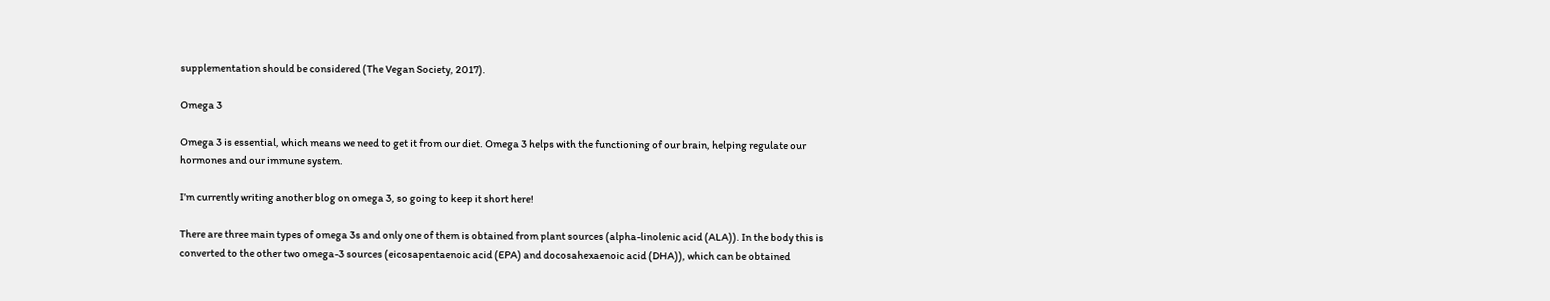supplementation should be considered (The Vegan Society, 2017).

Omega 3

Omega 3 is essential, which means we need to get it from our diet. Omega 3 helps with the functioning of our brain, helping regulate our hormones and our immune system.

I’m currently writing another blog on omega 3, so going to keep it short here!

There are three main types of omega 3s and only one of them is obtained from plant sources (alpha-linolenic acid (ALA)). In the body this is converted to the other two omega-3 sources (eicosapentaenoic acid (EPA) and docosahexaenoic acid (DHA)), which can be obtained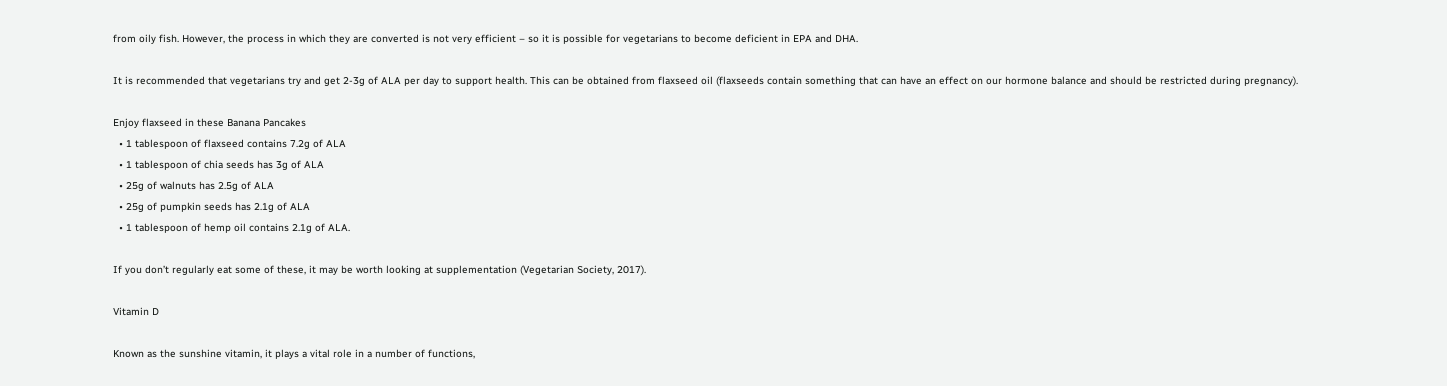from oily fish. However, the process in which they are converted is not very efficient – so it is possible for vegetarians to become deficient in EPA and DHA.

It is recommended that vegetarians try and get 2-3g of ALA per day to support health. This can be obtained from flaxseed oil (flaxseeds contain something that can have an effect on our hormone balance and should be restricted during pregnancy).

Enjoy flaxseed in these Banana Pancakes
  • 1 tablespoon of flaxseed contains 7.2g of ALA
  • 1 tablespoon of chia seeds has 3g of ALA
  • 25g of walnuts has 2.5g of ALA
  • 25g of pumpkin seeds has 2.1g of ALA
  • 1 tablespoon of hemp oil contains 2.1g of ALA.

If you don’t regularly eat some of these, it may be worth looking at supplementation (Vegetarian Society, 2017).

Vitamin D

Known as the sunshine vitamin, it plays a vital role in a number of functions,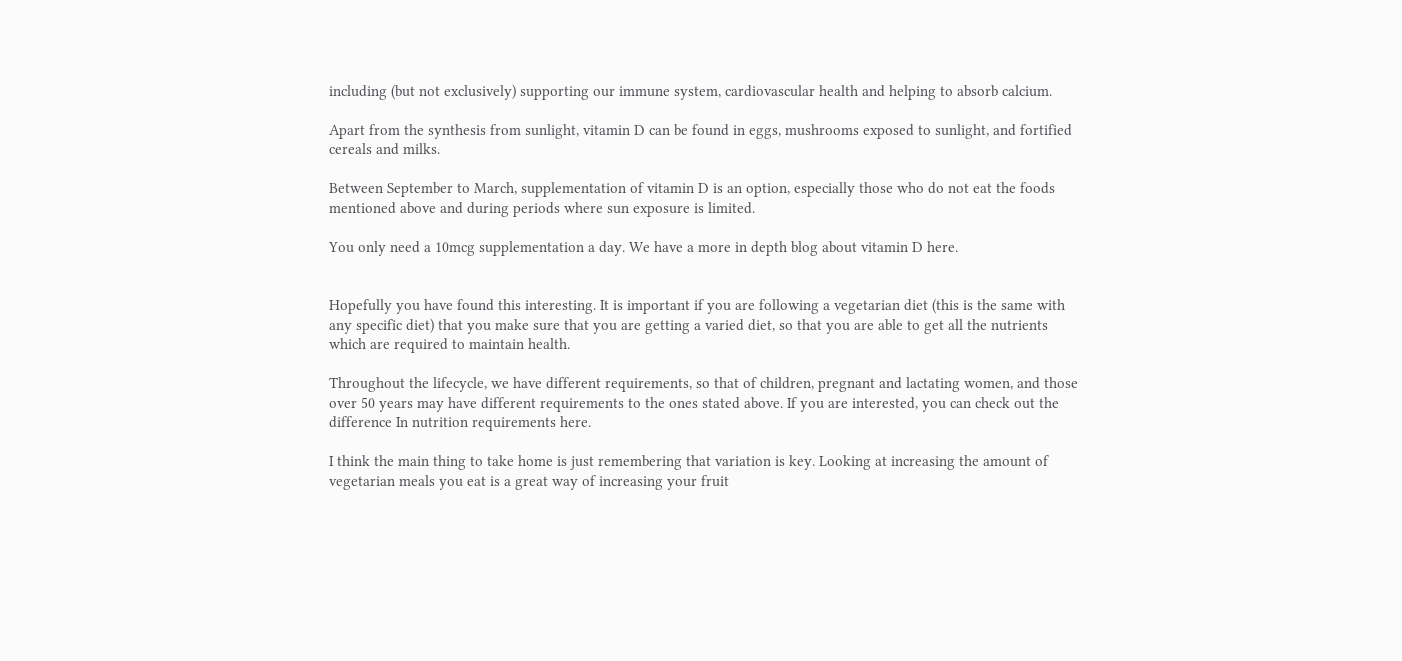including (but not exclusively) supporting our immune system, cardiovascular health and helping to absorb calcium.

Apart from the synthesis from sunlight, vitamin D can be found in eggs, mushrooms exposed to sunlight, and fortified cereals and milks.

Between September to March, supplementation of vitamin D is an option, especially those who do not eat the foods mentioned above and during periods where sun exposure is limited.

You only need a 10mcg supplementation a day. We have a more in depth blog about vitamin D here.


Hopefully you have found this interesting. It is important if you are following a vegetarian diet (this is the same with any specific diet) that you make sure that you are getting a varied diet, so that you are able to get all the nutrients which are required to maintain health.

Throughout the lifecycle, we have different requirements, so that of children, pregnant and lactating women, and those over 50 years may have different requirements to the ones stated above. If you are interested, you can check out the difference In nutrition requirements here.

I think the main thing to take home is just remembering that variation is key. Looking at increasing the amount of vegetarian meals you eat is a great way of increasing your fruit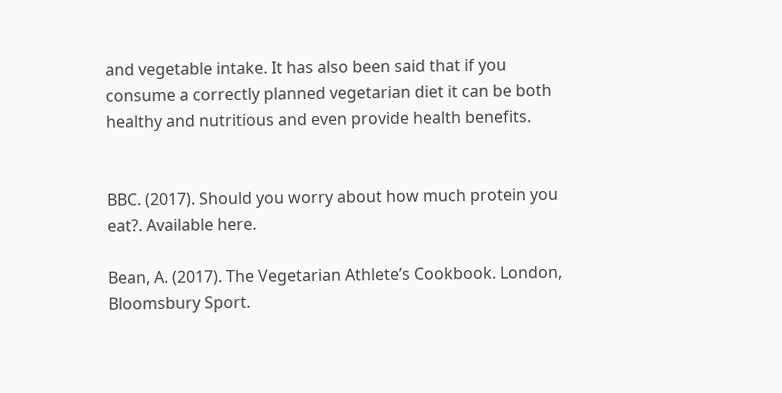and vegetable intake. It has also been said that if you consume a correctly planned vegetarian diet it can be both healthy and nutritious and even provide health benefits.


BBC. (2017). Should you worry about how much protein you eat?. Available here.

Bean, A. (2017). The Vegetarian Athlete’s Cookbook. London, Bloomsbury Sport.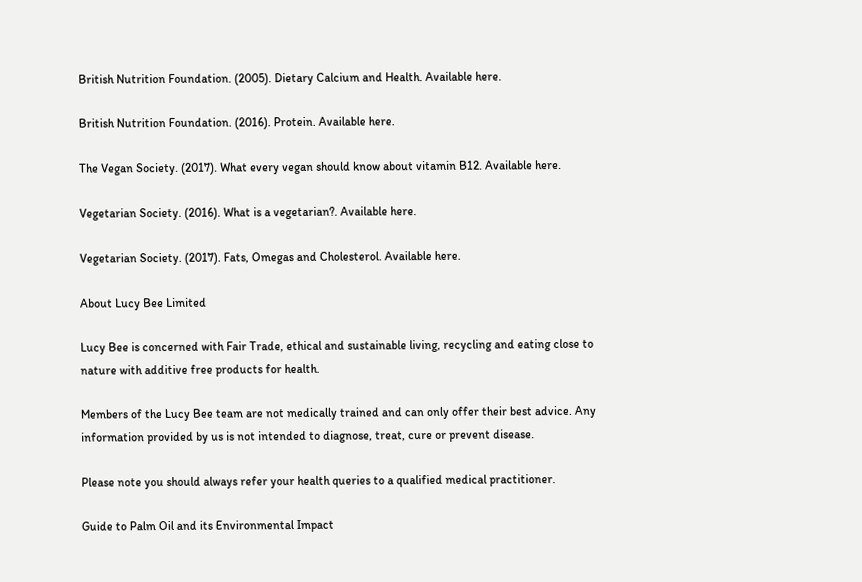British Nutrition Foundation. (2005). Dietary Calcium and Health. Available here.

British Nutrition Foundation. (2016). Protein. Available here.

The Vegan Society. (2017). What every vegan should know about vitamin B12. Available here.

Vegetarian Society. (2016). What is a vegetarian?. Available here.

Vegetarian Society. (2017). Fats, Omegas and Cholesterol. Available here.

About Lucy Bee Limited

Lucy Bee is concerned with Fair Trade, ethical and sustainable living, recycling and eating close to nature with additive free products for health.

Members of the Lucy Bee team are not medically trained and can only offer their best advice. Any information provided by us is not intended to diagnose, treat, cure or prevent disease.

Please note you should always refer your health queries to a qualified medical practitioner.

Guide to Palm Oil and its Environmental Impact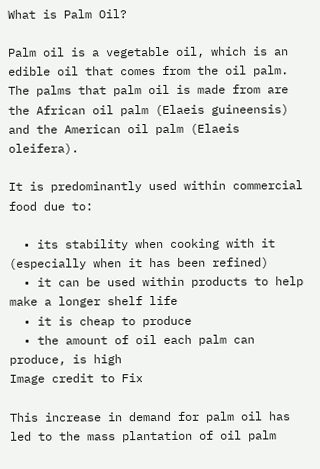What is Palm Oil?

Palm oil is a vegetable oil, which is an edible oil that comes from the oil palm. The palms that palm oil is made from are the African oil palm (Elaeis guineensis) and the American oil palm (Elaeis oleifera).

It is predominantly used within commercial food due to:

  • its stability when cooking with it (especially when it has been refined)
  • it can be used within products to help make a longer shelf life
  • it is cheap to produce
  • the amount of oil each palm can produce, is high
Image credit to Fix

This increase in demand for palm oil has led to the mass plantation of oil palm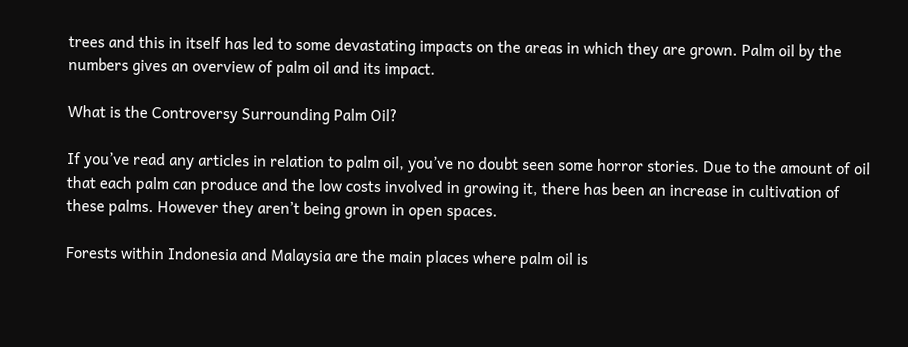trees and this in itself has led to some devastating impacts on the areas in which they are grown. Palm oil by the numbers gives an overview of palm oil and its impact.

What is the Controversy Surrounding Palm Oil?

If you’ve read any articles in relation to palm oil, you’ve no doubt seen some horror stories. Due to the amount of oil that each palm can produce and the low costs involved in growing it, there has been an increase in cultivation of these palms. However they aren’t being grown in open spaces.

Forests within Indonesia and Malaysia are the main places where palm oil is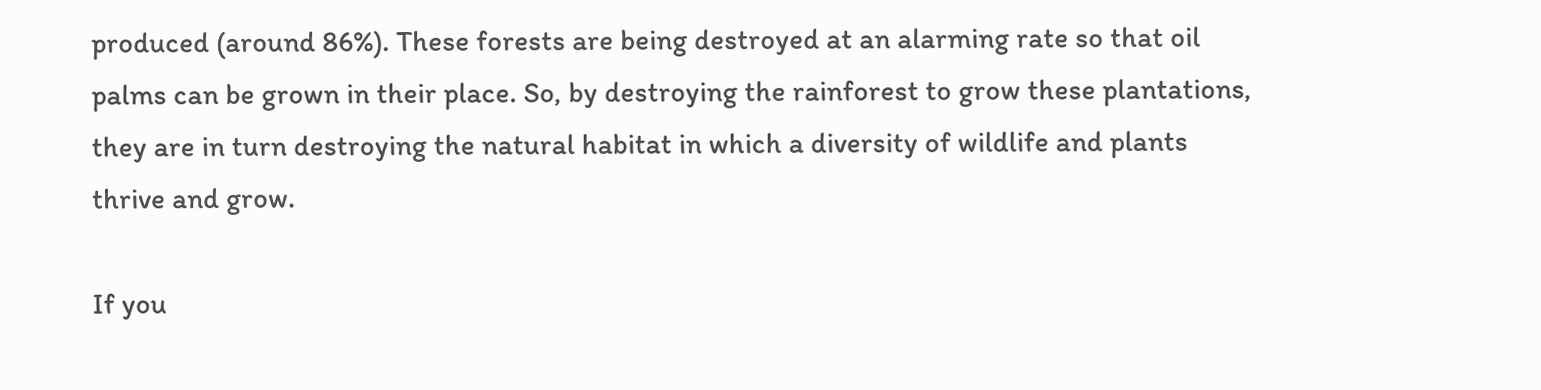produced (around 86%). These forests are being destroyed at an alarming rate so that oil palms can be grown in their place. So, by destroying the rainforest to grow these plantations, they are in turn destroying the natural habitat in which a diversity of wildlife and plants thrive and grow.

If you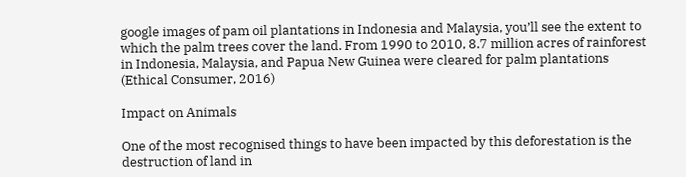google images of pam oil plantations in Indonesia and Malaysia, you’ll see the extent to which the palm trees cover the land. From 1990 to 2010, 8.7 million acres of rainforest in Indonesia, Malaysia, and Papua New Guinea were cleared for palm plantations (Ethical Consumer, 2016)

Impact on Animals

One of the most recognised things to have been impacted by this deforestation is the destruction of land in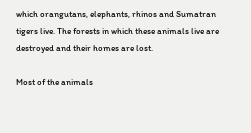which orangutans, elephants, rhinos and Sumatran tigers live. The forests in which these animals live are destroyed and their homes are lost.

Most of the animals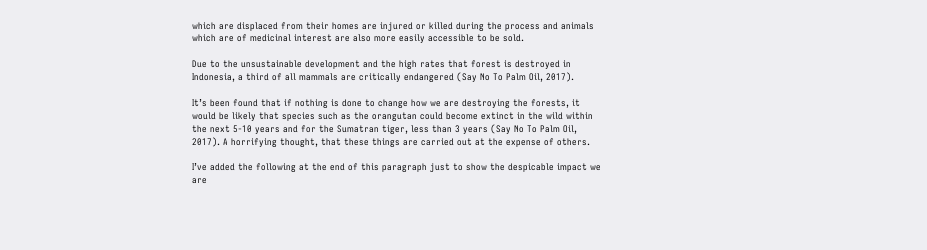which are displaced from their homes are injured or killed during the process and animals which are of medicinal interest are also more easily accessible to be sold.

Due to the unsustainable development and the high rates that forest is destroyed in Indonesia, a third of all mammals are critically endangered (Say No To Palm Oil, 2017).

It’s been found that if nothing is done to change how we are destroying the forests, it would be likely that species such as the orangutan could become extinct in the wild within the next 5-10 years and for the Sumatran tiger, less than 3 years (Say No To Palm Oil, 2017). A horrifying thought, that these things are carried out at the expense of others.

I’ve added the following at the end of this paragraph just to show the despicable impact we are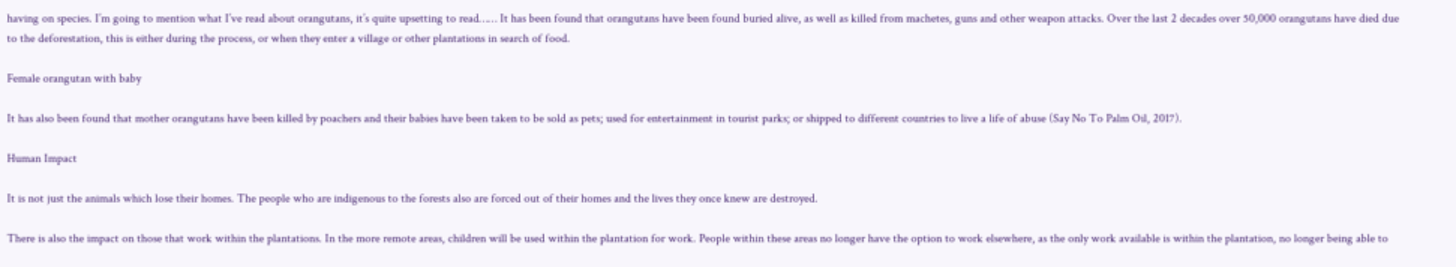having on species. I’m going to mention what I’ve read about orangutans, it’s quite upsetting to read…… It has been found that orangutans have been found buried alive, as well as killed from machetes, guns and other weapon attacks. Over the last 2 decades over 50,000 orangutans have died due to the deforestation, this is either during the process, or when they enter a village or other plantations in search of food.

Female orangutan with baby

It has also been found that mother orangutans have been killed by poachers and their babies have been taken to be sold as pets; used for entertainment in tourist parks; or shipped to different countries to live a life of abuse (Say No To Palm Oil, 2017).

Human Impact

It is not just the animals which lose their homes. The people who are indigenous to the forests also are forced out of their homes and the lives they once knew are destroyed.

There is also the impact on those that work within the plantations. In the more remote areas, children will be used within the plantation for work. People within these areas no longer have the option to work elsewhere, as the only work available is within the plantation, no longer being able to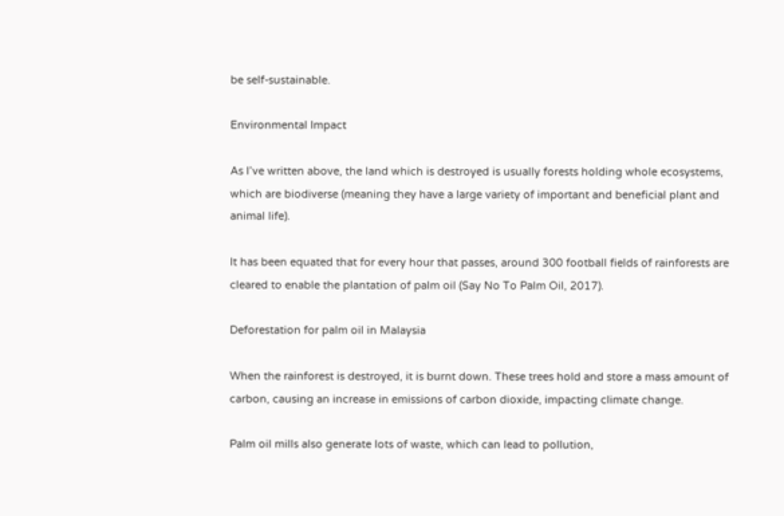be self-sustainable.

Environmental Impact

As I’ve written above, the land which is destroyed is usually forests holding whole ecosystems, which are biodiverse (meaning they have a large variety of important and beneficial plant and animal life).

It has been equated that for every hour that passes, around 300 football fields of rainforests are cleared to enable the plantation of palm oil (Say No To Palm Oil, 2017).

Deforestation for palm oil in Malaysia

When the rainforest is destroyed, it is burnt down. These trees hold and store a mass amount of carbon, causing an increase in emissions of carbon dioxide, impacting climate change.

Palm oil mills also generate lots of waste, which can lead to pollution,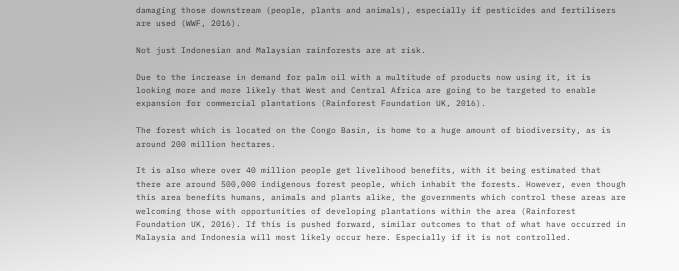damaging those downstream (people, plants and animals), especially if pesticides and fertilisers are used (WWF, 2016).

Not just Indonesian and Malaysian rainforests are at risk.

Due to the increase in demand for palm oil with a multitude of products now using it, it is looking more and more likely that West and Central Africa are going to be targeted to enable expansion for commercial plantations (Rainforest Foundation UK, 2016).

The forest which is located on the Congo Basin, is home to a huge amount of biodiversity, as is around 200 million hectares.

It is also where over 40 million people get livelihood benefits, with it being estimated that there are around 500,000 indigenous forest people, which inhabit the forests. However, even though this area benefits humans, animals and plants alike, the governments which control these areas are welcoming those with opportunities of developing plantations within the area (Rainforest Foundation UK, 2016). If this is pushed forward, similar outcomes to that of what have occurred in Malaysia and Indonesia will most likely occur here. Especially if it is not controlled.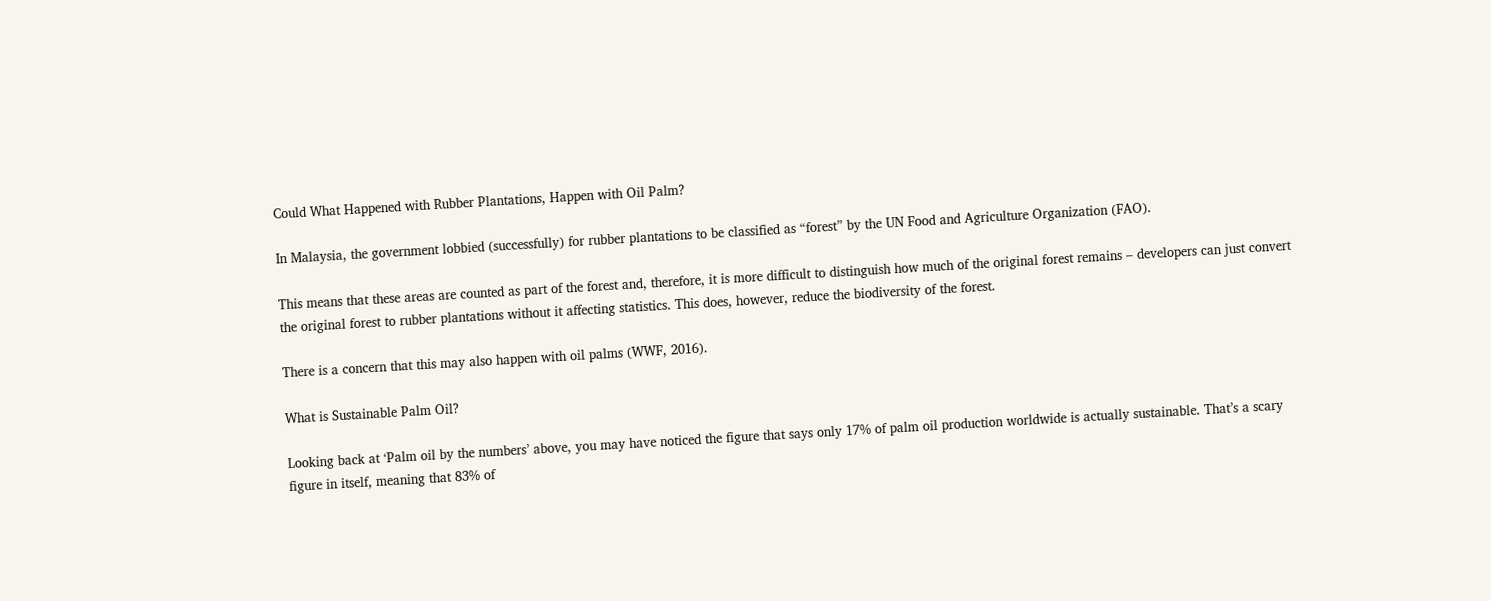Could What Happened with Rubber Plantations, Happen with Oil Palm?

In Malaysia, the government lobbied (successfully) for rubber plantations to be classified as “forest” by the UN Food and Agriculture Organization (FAO).

This means that these areas are counted as part of the forest and, therefore, it is more difficult to distinguish how much of the original forest remains – developers can just convert the original forest to rubber plantations without it affecting statistics. This does, however, reduce the biodiversity of the forest.

There is a concern that this may also happen with oil palms (WWF, 2016).

What is Sustainable Palm Oil?

Looking back at ‘Palm oil by the numbers’ above, you may have noticed the figure that says only 17% of palm oil production worldwide is actually sustainable. That’s a scary figure in itself, meaning that 83% of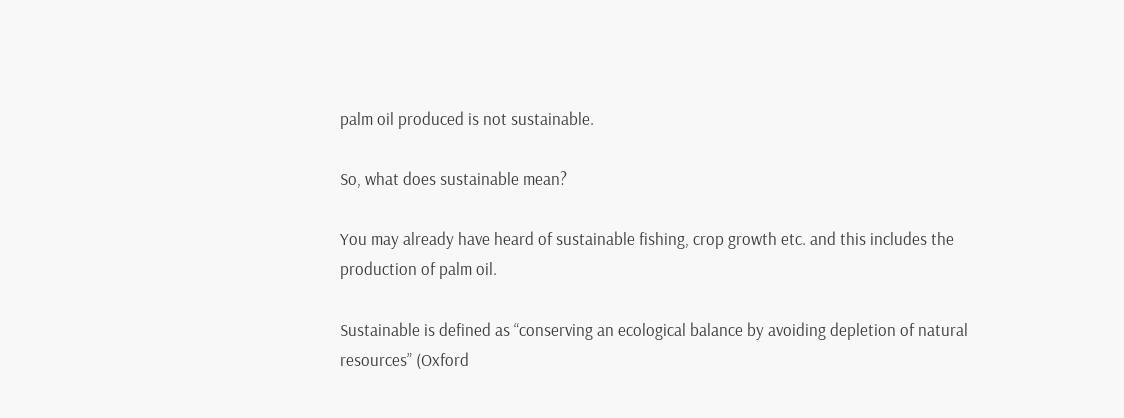palm oil produced is not sustainable.

So, what does sustainable mean?

You may already have heard of sustainable fishing, crop growth etc. and this includes the production of palm oil.

Sustainable is defined as “conserving an ecological balance by avoiding depletion of natural resources” (Oxford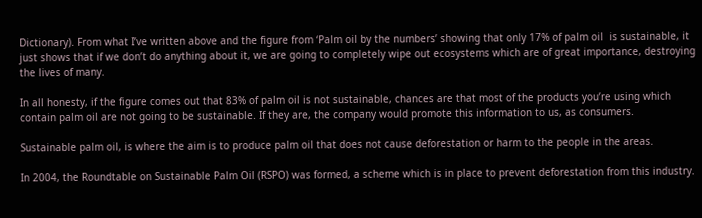Dictionary). From what I’ve written above and the figure from ‘Palm oil by the numbers’ showing that only 17% of palm oil  is sustainable, it just shows that if we don’t do anything about it, we are going to completely wipe out ecosystems which are of great importance, destroying the lives of many.

In all honesty, if the figure comes out that 83% of palm oil is not sustainable, chances are that most of the products you’re using which contain palm oil are not going to be sustainable. If they are, the company would promote this information to us, as consumers.

Sustainable palm oil, is where the aim is to produce palm oil that does not cause deforestation or harm to the people in the areas.

In 2004, the Roundtable on Sustainable Palm Oil (RSPO) was formed, a scheme which is in place to prevent deforestation from this industry.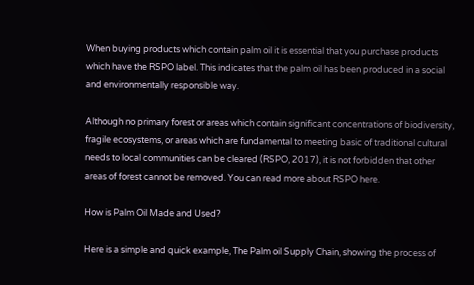When buying products which contain palm oil it is essential that you purchase products which have the RSPO label. This indicates that the palm oil has been produced in a social and environmentally responsible way.

Although no primary forest or areas which contain significant concentrations of biodiversity, fragile ecosystems, or areas which are fundamental to meeting basic of traditional cultural needs to local communities can be cleared (RSPO, 2017), it is not forbidden that other areas of forest cannot be removed. You can read more about RSPO here.

How is Palm Oil Made and Used?

Here is a simple and quick example, The Palm oil Supply Chain, showing the process of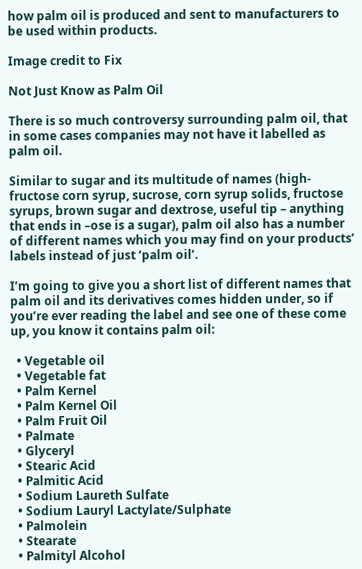how palm oil is produced and sent to manufacturers to be used within products.

Image credit to Fix

Not Just Know as Palm Oil

There is so much controversy surrounding palm oil, that in some cases companies may not have it labelled as palm oil.

Similar to sugar and its multitude of names (high-fructose corn syrup, sucrose, corn syrup solids, fructose syrups, brown sugar and dextrose, useful tip – anything that ends in –ose is a sugar), palm oil also has a number of different names which you may find on your products’ labels instead of just ‘palm oil’.

I’m going to give you a short list of different names that palm oil and its derivatives comes hidden under, so if you’re ever reading the label and see one of these come up, you know it contains palm oil:

  • Vegetable oil
  • Vegetable fat
  • Palm Kernel
  • Palm Kernel Oil
  • Palm Fruit Oil
  • Palmate
  • Glyceryl
  • Stearic Acid
  • Palmitic Acid
  • Sodium Laureth Sulfate
  • Sodium Lauryl Lactylate/Sulphate
  • Palmolein
  • Stearate
  • Palmityl Alcohol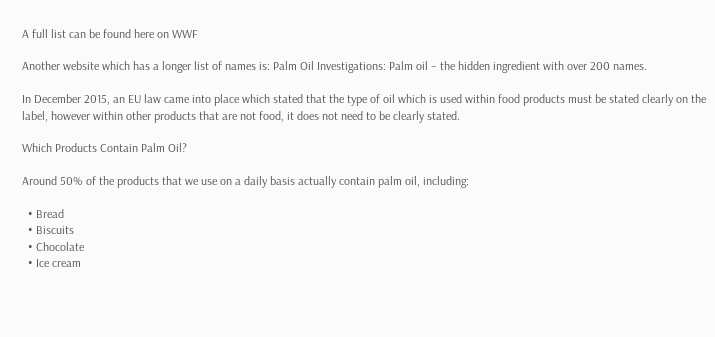A full list can be found here on WWF

Another website which has a longer list of names is: Palm Oil Investigations: Palm oil – the hidden ingredient with over 200 names.

In December 2015, an EU law came into place which stated that the type of oil which is used within food products must be stated clearly on the label, however within other products that are not food, it does not need to be clearly stated.

Which Products Contain Palm Oil?

Around 50% of the products that we use on a daily basis actually contain palm oil, including:

  • Bread
  • Biscuits
  • Chocolate
  • Ice cream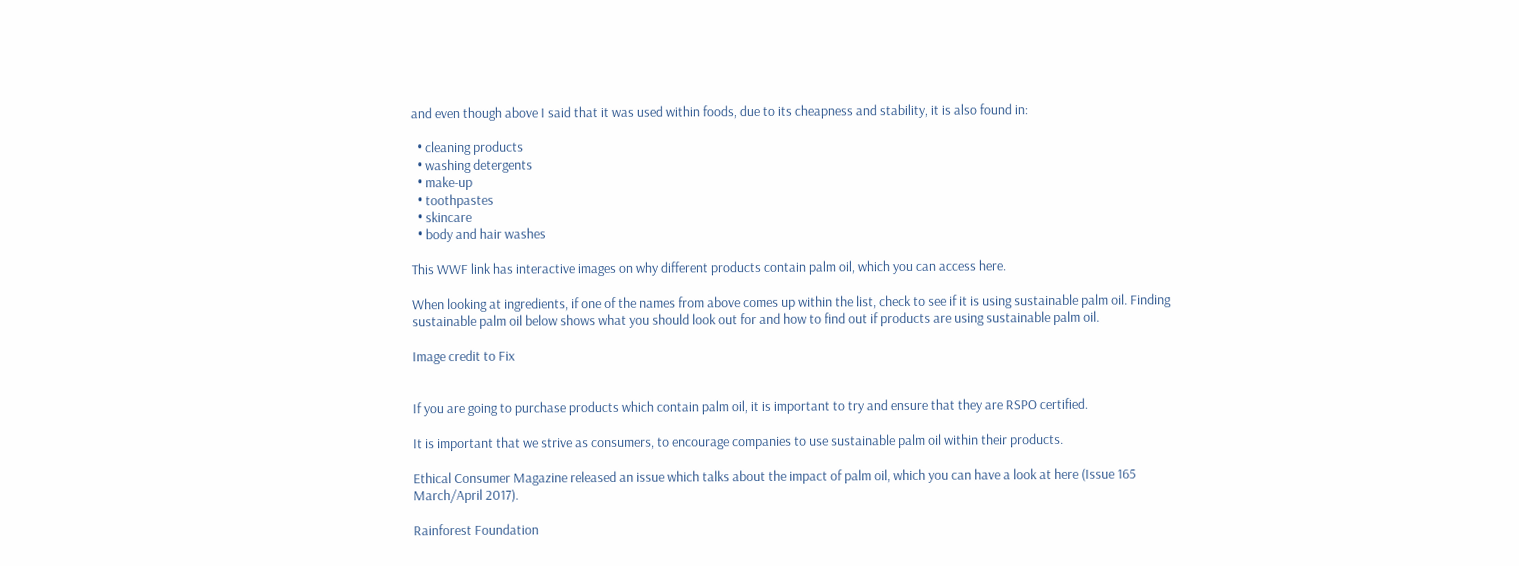and even though above I said that it was used within foods, due to its cheapness and stability, it is also found in:

  • cleaning products
  • washing detergents
  • make-up
  • toothpastes
  • skincare
  • body and hair washes

This WWF link has interactive images on why different products contain palm oil, which you can access here.

When looking at ingredients, if one of the names from above comes up within the list, check to see if it is using sustainable palm oil. Finding sustainable palm oil below shows what you should look out for and how to find out if products are using sustainable palm oil.

Image credit to Fix


If you are going to purchase products which contain palm oil, it is important to try and ensure that they are RSPO certified.

It is important that we strive as consumers, to encourage companies to use sustainable palm oil within their products.

Ethical Consumer Magazine released an issue which talks about the impact of palm oil, which you can have a look at here (Issue 165 March/April 2017).

Rainforest Foundation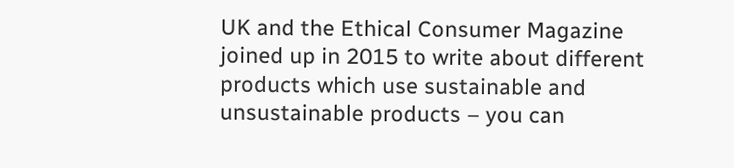UK and the Ethical Consumer Magazine joined up in 2015 to write about different products which use sustainable and unsustainable products – you can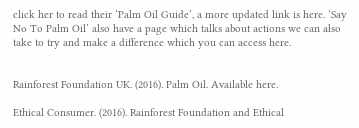click her to read their ‘Palm Oil Guide’, a more updated link is here. ‘Say No To Palm Oil’ also have a page which talks about actions we can also take to try and make a difference which you can access here.


Rainforest Foundation UK. (2016). Palm Oil. Available here.

Ethical Consumer. (2016). Rainforest Foundation and Ethical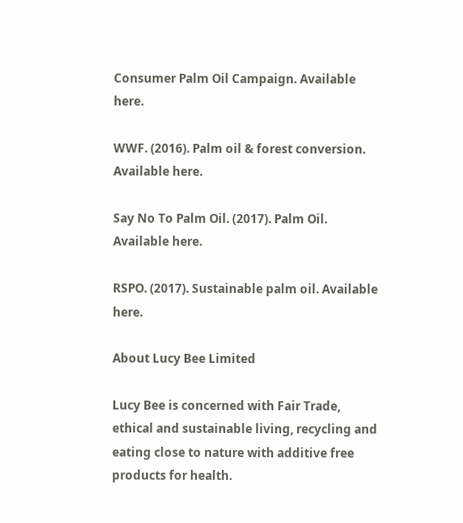Consumer Palm Oil Campaign. Available here.

WWF. (2016). Palm oil & forest conversion. Available here.

Say No To Palm Oil. (2017). Palm Oil. Available here.

RSPO. (2017). Sustainable palm oil. Available here.

About Lucy Bee Limited

Lucy Bee is concerned with Fair Trade, ethical and sustainable living, recycling and eating close to nature with additive free products for health.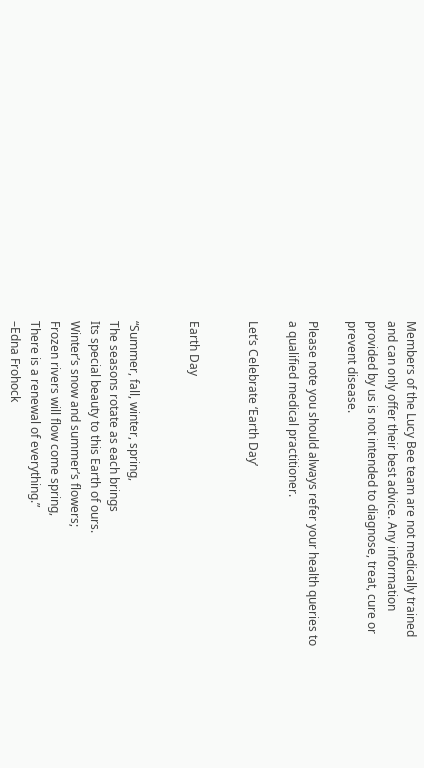Members of the Lucy Bee team are not medically trained and can only offer their best advice. Any information provided by us is not intended to diagnose, treat, cure or prevent disease.

Please note you should always refer your health queries to a qualified medical practitioner.

Let’s Celebrate ‘Earth Day’


Earth Day


“Summer, fall, winter, spring,
The seasons rotate as each brings
Its special beauty to this Earth of ours.
Winter’s snow and summer’s flowers;
Frozen rivers will flow come spring,
There is a renewal of everything.”
–Edna Frohock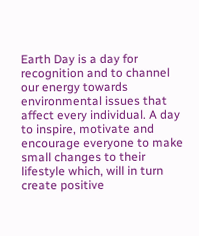Earth Day is a day for recognition and to channel our energy towards environmental issues that affect every individual. A day to inspire, motivate and encourage everyone to make small changes to their lifestyle which, will in turn create positive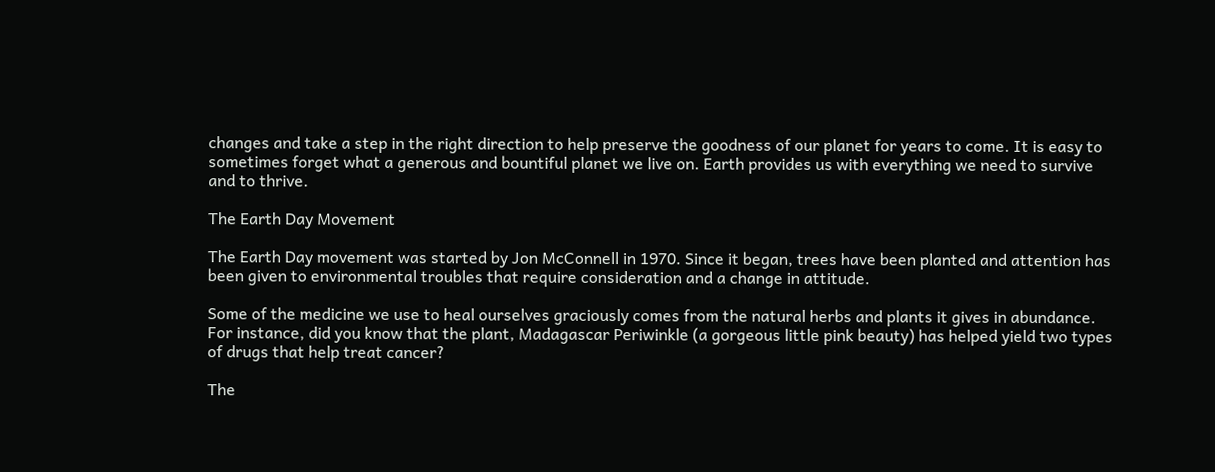changes and take a step in the right direction to help preserve the goodness of our planet for years to come. It is easy to sometimes forget what a generous and bountiful planet we live on. Earth provides us with everything we need to survive and to thrive.

The Earth Day Movement

The Earth Day movement was started by Jon McConnell in 1970. Since it began, trees have been planted and attention has been given to environmental troubles that require consideration and a change in attitude.

Some of the medicine we use to heal ourselves graciously comes from the natural herbs and plants it gives in abundance. For instance, did you know that the plant, Madagascar Periwinkle (a gorgeous little pink beauty) has helped yield two types of drugs that help treat cancer?

The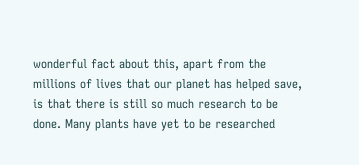wonderful fact about this, apart from the millions of lives that our planet has helped save, is that there is still so much research to be done. Many plants have yet to be researched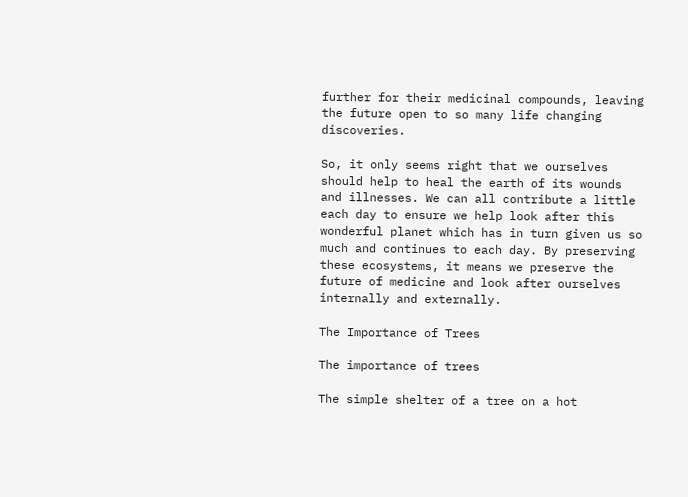further for their medicinal compounds, leaving the future open to so many life changing discoveries.

So, it only seems right that we ourselves should help to heal the earth of its wounds and illnesses. We can all contribute a little each day to ensure we help look after this wonderful planet which has in turn given us so much and continues to each day. By preserving these ecosystems, it means we preserve the future of medicine and look after ourselves internally and externally.

The Importance of Trees

The importance of trees

The simple shelter of a tree on a hot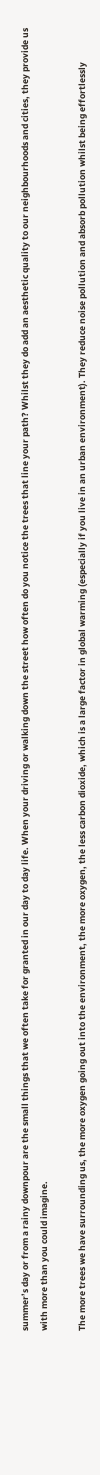summer’s day or from a rainy downpour are the small things that we often take for granted in our day to day life. When your driving or walking down the street how often do you notice the trees that line your path? Whilst they do add an aesthetic quality to our neighbourhoods and cities, they provide us with more than you could imagine.

The more trees we have surrounding us, the more oxygen going out into the environment, the more oxygen, the less carbon dioxide, which is a large factor in global warming (especially if you live in an urban environment). They reduce noise pollution and absorb pollution whilst being effortlessly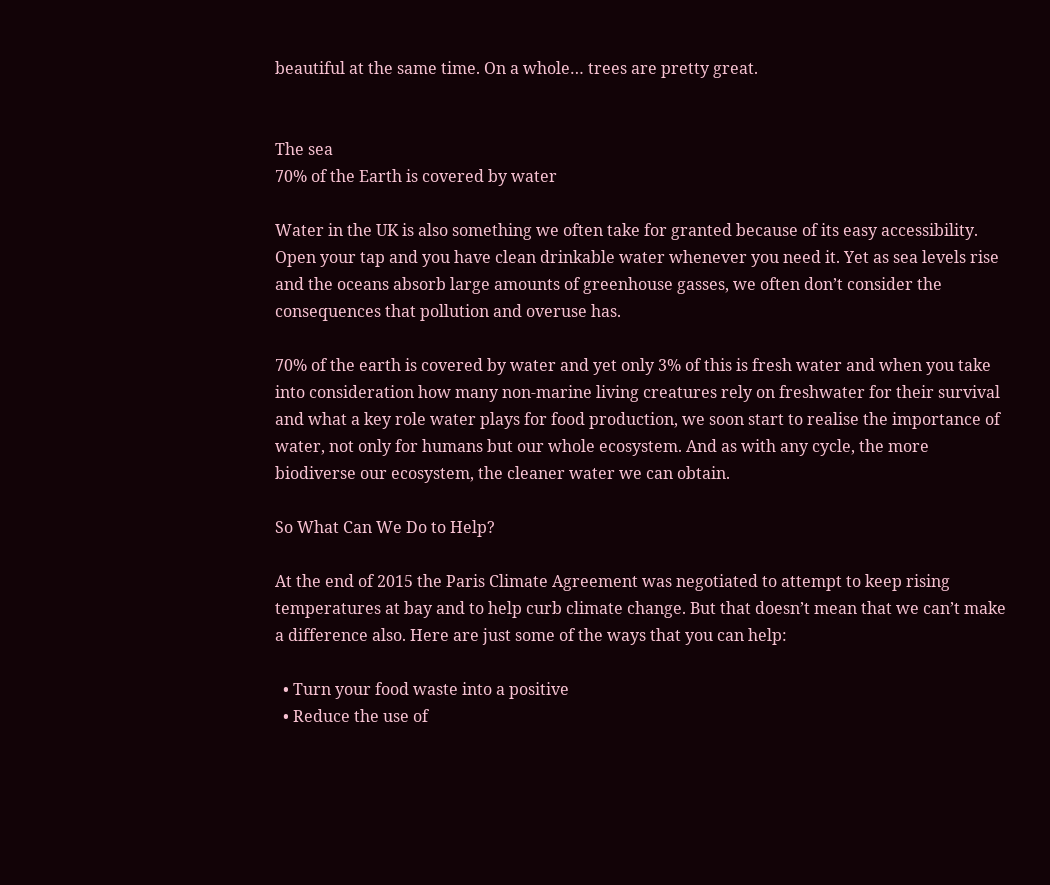beautiful at the same time. On a whole… trees are pretty great.


The sea
70% of the Earth is covered by water

Water in the UK is also something we often take for granted because of its easy accessibility. Open your tap and you have clean drinkable water whenever you need it. Yet as sea levels rise and the oceans absorb large amounts of greenhouse gasses, we often don’t consider the consequences that pollution and overuse has.

70% of the earth is covered by water and yet only 3% of this is fresh water and when you take into consideration how many non-marine living creatures rely on freshwater for their survival and what a key role water plays for food production, we soon start to realise the importance of water, not only for humans but our whole ecosystem. And as with any cycle, the more biodiverse our ecosystem, the cleaner water we can obtain.

So What Can We Do to Help?

At the end of 2015 the Paris Climate Agreement was negotiated to attempt to keep rising temperatures at bay and to help curb climate change. But that doesn’t mean that we can’t make a difference also. Here are just some of the ways that you can help:

  • Turn your food waste into a positive
  • Reduce the use of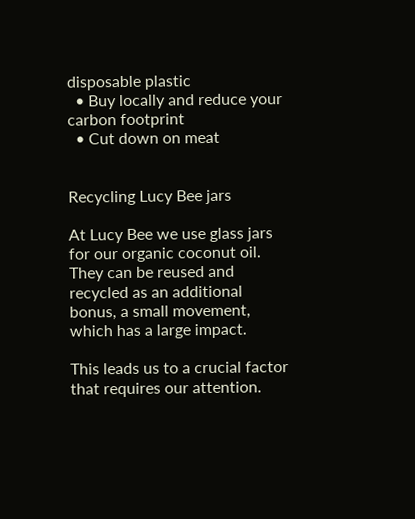disposable plastic
  • Buy locally and reduce your carbon footprint
  • Cut down on meat


Recycling Lucy Bee jars

At Lucy Bee we use glass jars for our organic coconut oil. They can be reused and recycled as an additional bonus, a small movement, which has a large impact.

This leads us to a crucial factor that requires our attention.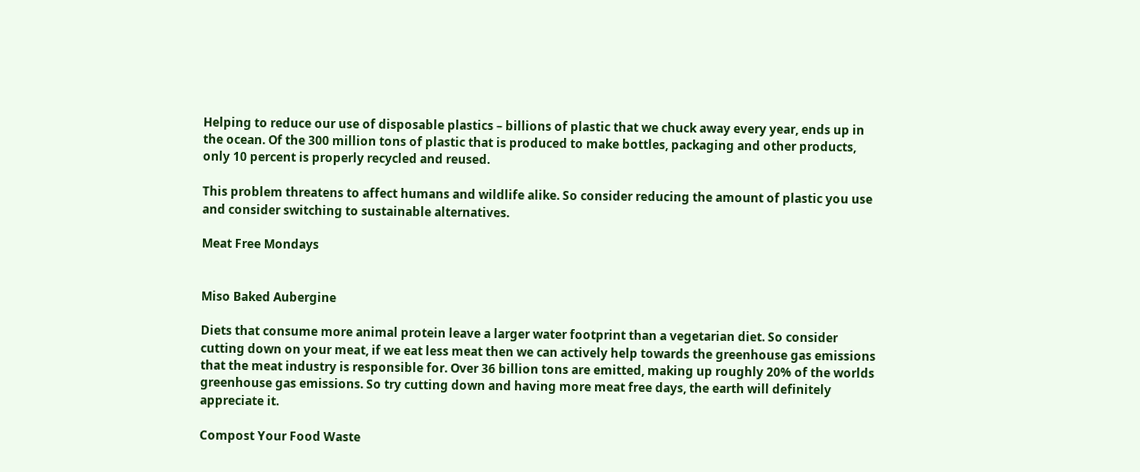Helping to reduce our use of disposable plastics – billions of plastic that we chuck away every year, ends up in the ocean. Of the 300 million tons of plastic that is produced to make bottles, packaging and other products, only 10 percent is properly recycled and reused.

This problem threatens to affect humans and wildlife alike. So consider reducing the amount of plastic you use and consider switching to sustainable alternatives.

Meat Free Mondays


Miso Baked Aubergine

Diets that consume more animal protein leave a larger water footprint than a vegetarian diet. So consider cutting down on your meat, if we eat less meat then we can actively help towards the greenhouse gas emissions that the meat industry is responsible for. Over 36 billion tons are emitted, making up roughly 20% of the worlds greenhouse gas emissions. So try cutting down and having more meat free days, the earth will definitely appreciate it.

Compost Your Food Waste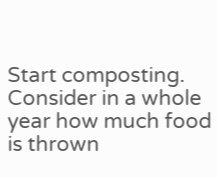Start composting. Consider in a whole year how much food is thrown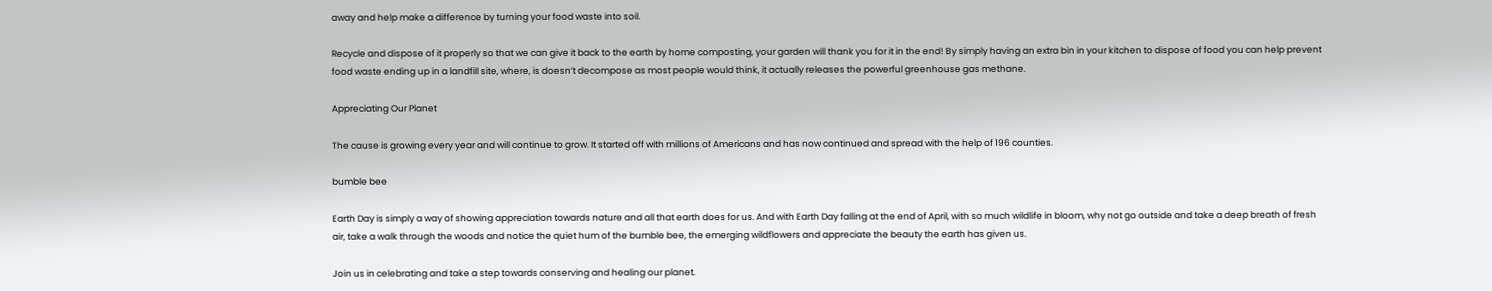away and help make a difference by turning your food waste into soil.

Recycle and dispose of it properly so that we can give it back to the earth by home composting, your garden will thank you for it in the end! By simply having an extra bin in your kitchen to dispose of food you can help prevent food waste ending up in a landfill site, where, is doesn’t decompose as most people would think, it actually releases the powerful greenhouse gas methane.

Appreciating Our Planet

The cause is growing every year and will continue to grow. It started off with millions of Americans and has now continued and spread with the help of 196 counties.

bumble bee

Earth Day is simply a way of showing appreciation towards nature and all that earth does for us. And with Earth Day falling at the end of April, with so much wildlife in bloom, why not go outside and take a deep breath of fresh air, take a walk through the woods and notice the quiet hum of the bumble bee, the emerging wildflowers and appreciate the beauty the earth has given us.

Join us in celebrating and take a step towards conserving and healing our planet.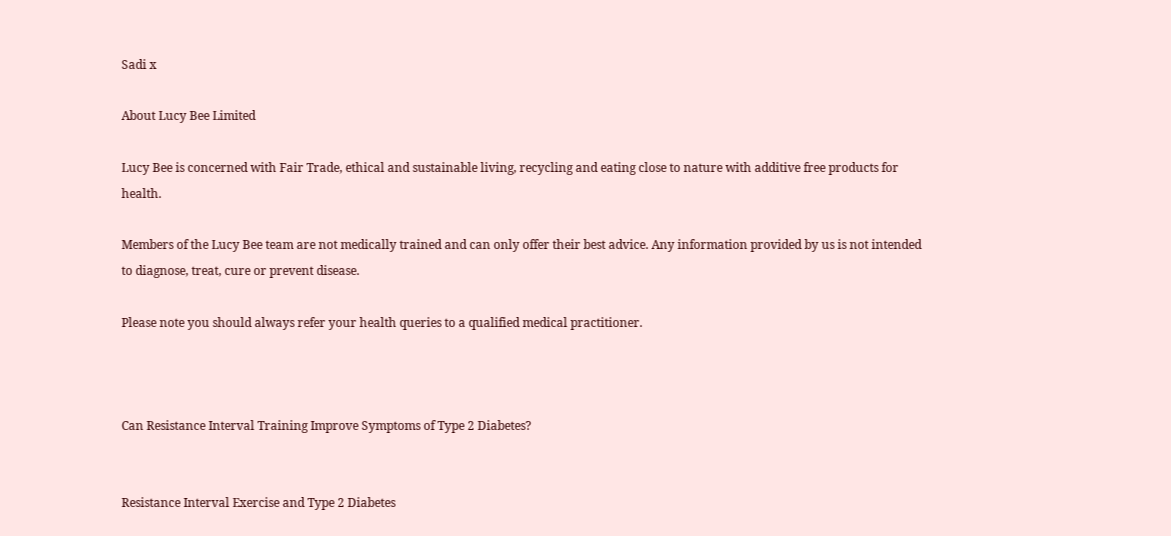Sadi x

About Lucy Bee Limited

Lucy Bee is concerned with Fair Trade, ethical and sustainable living, recycling and eating close to nature with additive free products for health.

Members of the Lucy Bee team are not medically trained and can only offer their best advice. Any information provided by us is not intended to diagnose, treat, cure or prevent disease.

Please note you should always refer your health queries to a qualified medical practitioner.



Can Resistance Interval Training Improve Symptoms of Type 2 Diabetes?


Resistance Interval Exercise and Type 2 Diabetes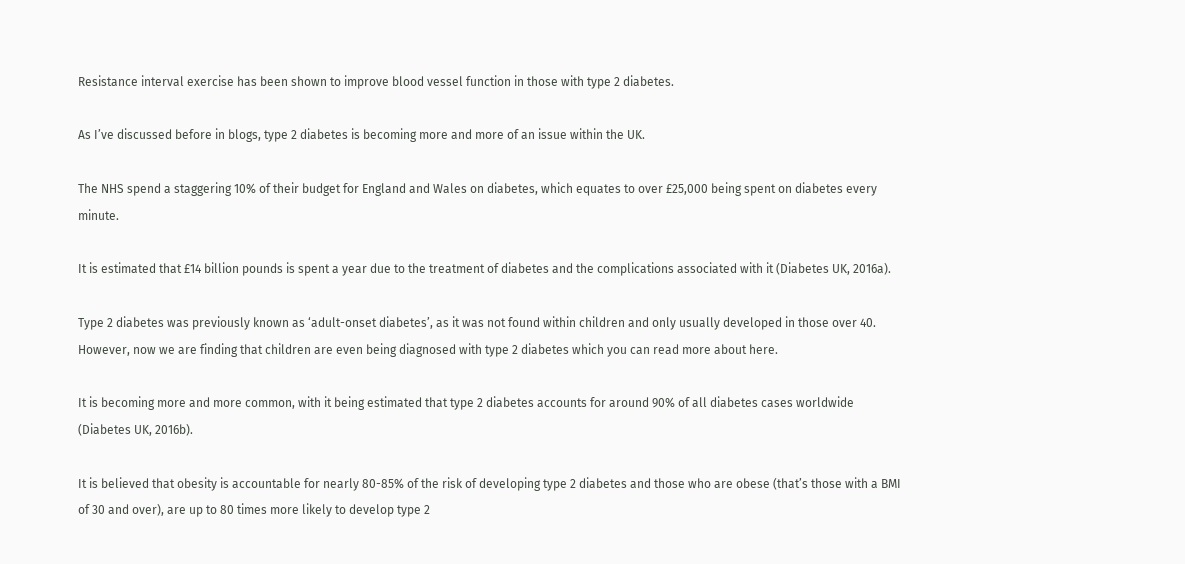Resistance interval exercise has been shown to improve blood vessel function in those with type 2 diabetes.

As I’ve discussed before in blogs, type 2 diabetes is becoming more and more of an issue within the UK.

The NHS spend a staggering 10% of their budget for England and Wales on diabetes, which equates to over £25,000 being spent on diabetes every minute.

It is estimated that £14 billion pounds is spent a year due to the treatment of diabetes and the complications associated with it (Diabetes UK, 2016a).

Type 2 diabetes was previously known as ‘adult-onset diabetes’, as it was not found within children and only usually developed in those over 40. However, now we are finding that children are even being diagnosed with type 2 diabetes which you can read more about here.

It is becoming more and more common, with it being estimated that type 2 diabetes accounts for around 90% of all diabetes cases worldwide (Diabetes UK, 2016b).

It is believed that obesity is accountable for nearly 80-85% of the risk of developing type 2 diabetes and those who are obese (that’s those with a BMI of 30 and over), are up to 80 times more likely to develop type 2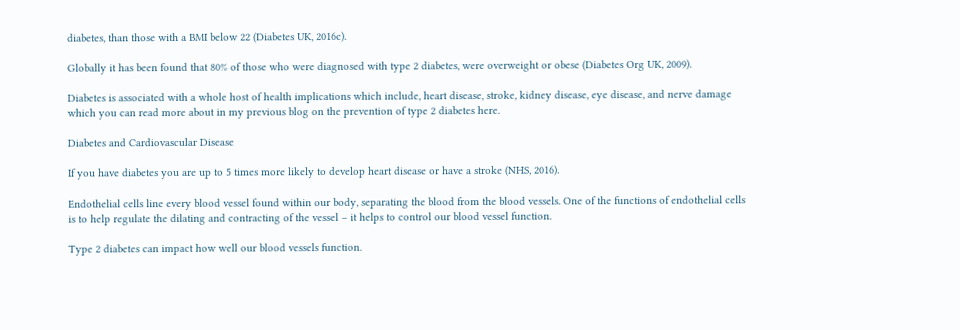diabetes, than those with a BMI below 22 (Diabetes UK, 2016c).

Globally it has been found that 80% of those who were diagnosed with type 2 diabetes, were overweight or obese (Diabetes Org UK, 2009).

Diabetes is associated with a whole host of health implications which include, heart disease, stroke, kidney disease, eye disease, and nerve damage which you can read more about in my previous blog on the prevention of type 2 diabetes here.

Diabetes and Cardiovascular Disease

If you have diabetes you are up to 5 times more likely to develop heart disease or have a stroke (NHS, 2016).

Endothelial cells line every blood vessel found within our body, separating the blood from the blood vessels. One of the functions of endothelial cells is to help regulate the dilating and contracting of the vessel – it helps to control our blood vessel function.

Type 2 diabetes can impact how well our blood vessels function.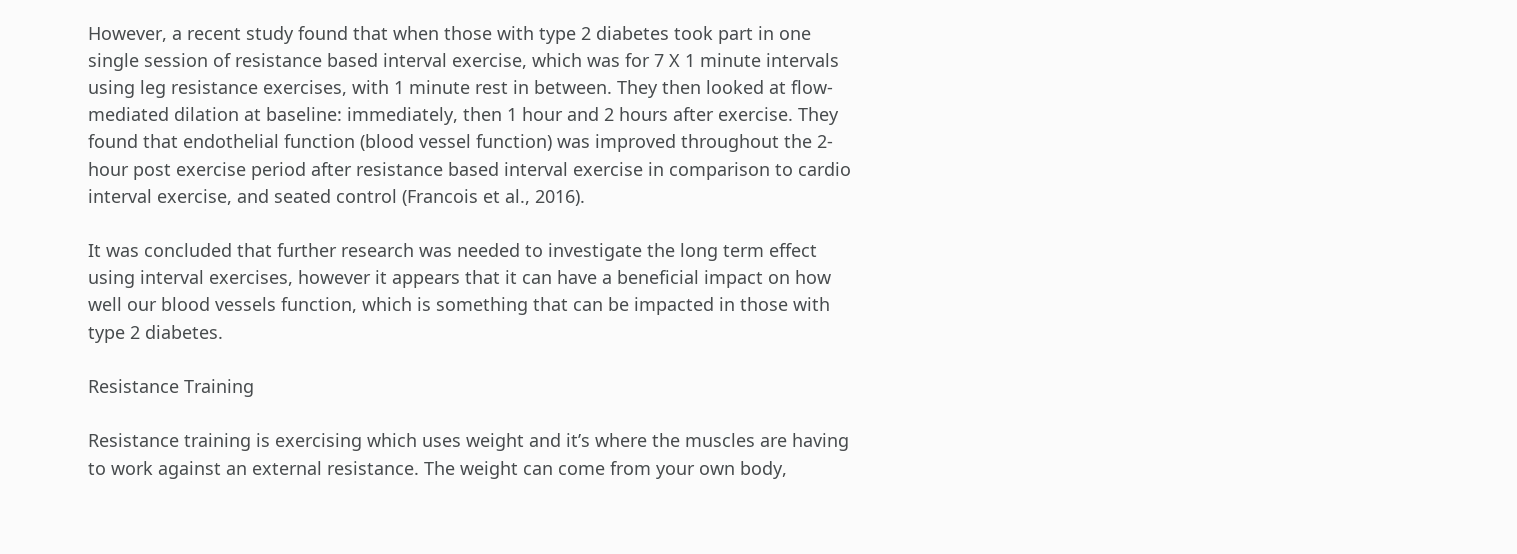However, a recent study found that when those with type 2 diabetes took part in one single session of resistance based interval exercise, which was for 7 X 1 minute intervals using leg resistance exercises, with 1 minute rest in between. They then looked at flow-mediated dilation at baseline: immediately, then 1 hour and 2 hours after exercise. They found that endothelial function (blood vessel function) was improved throughout the 2-hour post exercise period after resistance based interval exercise in comparison to cardio interval exercise, and seated control (Francois et al., 2016).

It was concluded that further research was needed to investigate the long term effect using interval exercises, however it appears that it can have a beneficial impact on how well our blood vessels function, which is something that can be impacted in those with type 2 diabetes.

Resistance Training

Resistance training is exercising which uses weight and it’s where the muscles are having to work against an external resistance. The weight can come from your own body,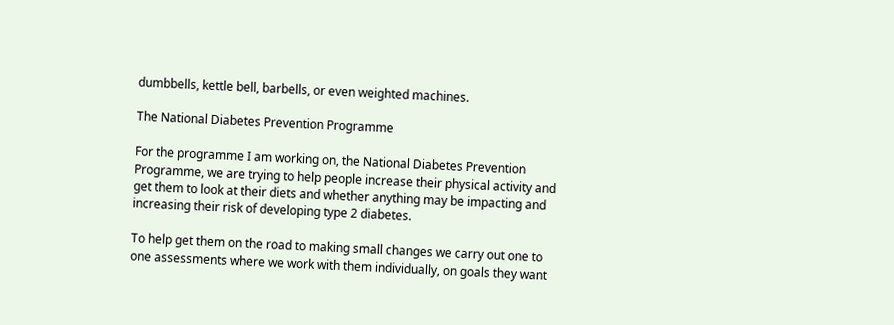dumbbells, kettle bell, barbells, or even weighted machines.

The National Diabetes Prevention Programme

For the programme I am working on, the National Diabetes Prevention Programme, we are trying to help people increase their physical activity and get them to look at their diets and whether anything may be impacting and increasing their risk of developing type 2 diabetes.

To help get them on the road to making small changes we carry out one to one assessments where we work with them individually, on goals they want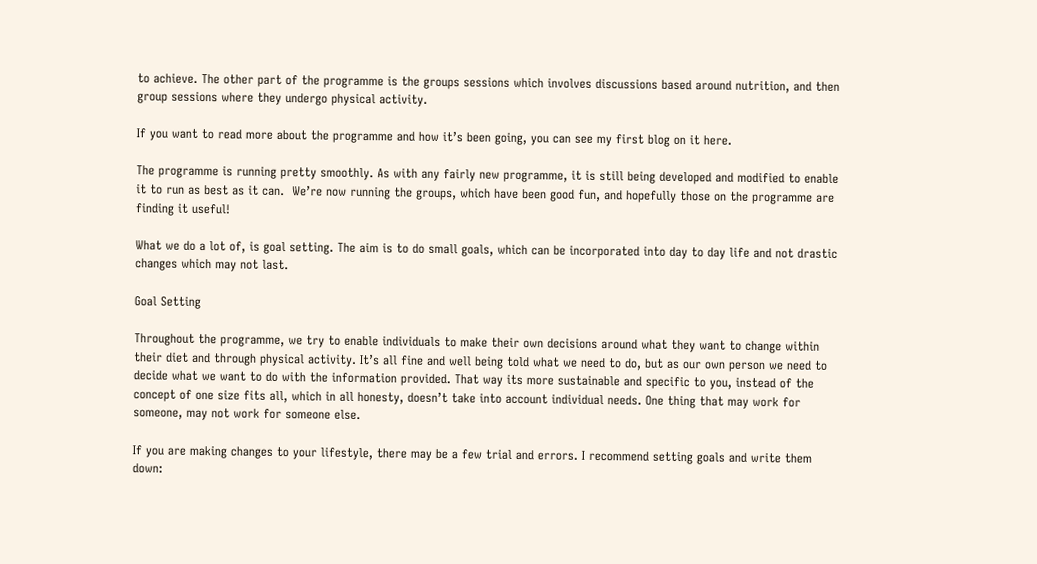to achieve. The other part of the programme is the groups sessions which involves discussions based around nutrition, and then group sessions where they undergo physical activity.

If you want to read more about the programme and how it’s been going, you can see my first blog on it here.

The programme is running pretty smoothly. As with any fairly new programme, it is still being developed and modified to enable it to run as best as it can.  We’re now running the groups, which have been good fun, and hopefully those on the programme are finding it useful!

What we do a lot of, is goal setting. The aim is to do small goals, which can be incorporated into day to day life and not drastic changes which may not last.

Goal Setting

Throughout the programme, we try to enable individuals to make their own decisions around what they want to change within their diet and through physical activity. It’s all fine and well being told what we need to do, but as our own person we need to decide what we want to do with the information provided. That way its more sustainable and specific to you, instead of the concept of one size fits all, which in all honesty, doesn’t take into account individual needs. One thing that may work for someone, may not work for someone else.

If you are making changes to your lifestyle, there may be a few trial and errors. I recommend setting goals and write them down: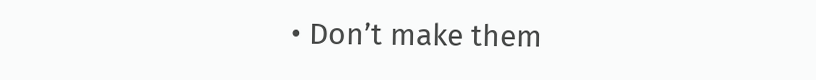• Don’t make them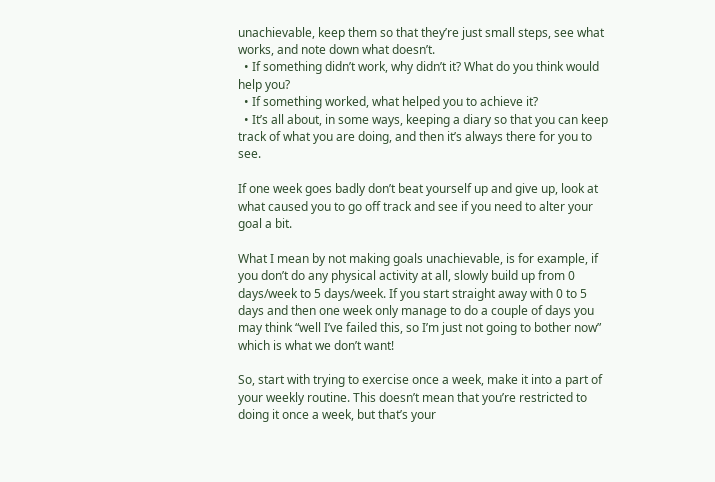unachievable, keep them so that they’re just small steps, see what works, and note down what doesn’t.
  • If something didn’t work, why didn’t it? What do you think would help you?
  • If something worked, what helped you to achieve it?
  • It’s all about, in some ways, keeping a diary so that you can keep track of what you are doing, and then it’s always there for you to see.

If one week goes badly don’t beat yourself up and give up, look at what caused you to go off track and see if you need to alter your goal a bit.

What I mean by not making goals unachievable, is for example, if you don’t do any physical activity at all, slowly build up from 0 days/week to 5 days/week. If you start straight away with 0 to 5 days and then one week only manage to do a couple of days you may think “well I’ve failed this, so I’m just not going to bother now” which is what we don’t want!

So, start with trying to exercise once a week, make it into a part of your weekly routine. This doesn’t mean that you’re restricted to doing it once a week, but that’s your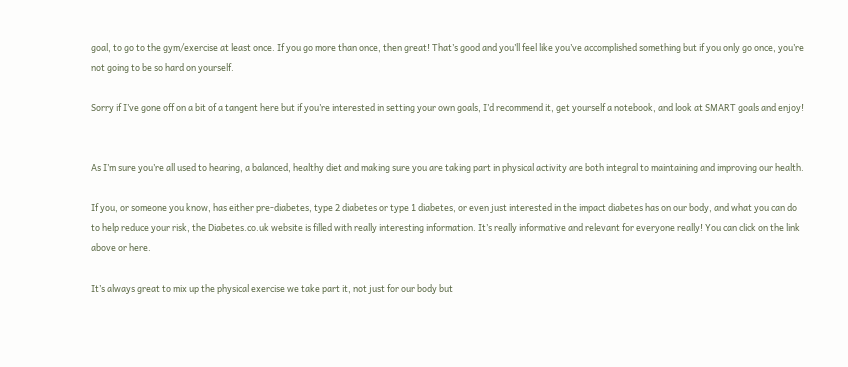goal, to go to the gym/exercise at least once. If you go more than once, then great! That’s good and you’ll feel like you’ve accomplished something but if you only go once, you’re not going to be so hard on yourself.

Sorry if I’ve gone off on a bit of a tangent here but if you’re interested in setting your own goals, I’d recommend it, get yourself a notebook, and look at SMART goals and enjoy!


As I’m sure you’re all used to hearing, a balanced, healthy diet and making sure you are taking part in physical activity are both integral to maintaining and improving our health.

If you, or someone you know, has either pre-diabetes, type 2 diabetes or type 1 diabetes, or even just interested in the impact diabetes has on our body, and what you can do to help reduce your risk, the Diabetes.co.uk website is filled with really interesting information. It’s really informative and relevant for everyone really! You can click on the link above or here.

It’s always great to mix up the physical exercise we take part it, not just for our body but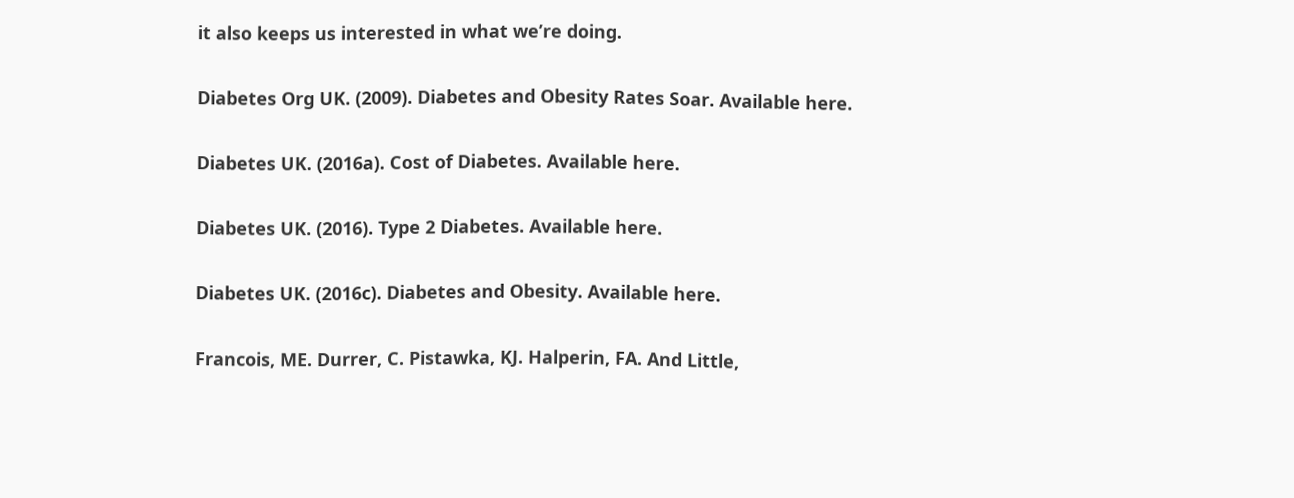it also keeps us interested in what we’re doing.

Diabetes Org UK. (2009). Diabetes and Obesity Rates Soar. Available here.

Diabetes UK. (2016a). Cost of Diabetes. Available here.

Diabetes UK. (2016). Type 2 Diabetes. Available here.

Diabetes UK. (2016c). Diabetes and Obesity. Available here.

Francois, ME. Durrer, C. Pistawka, KJ. Halperin, FA. And Little,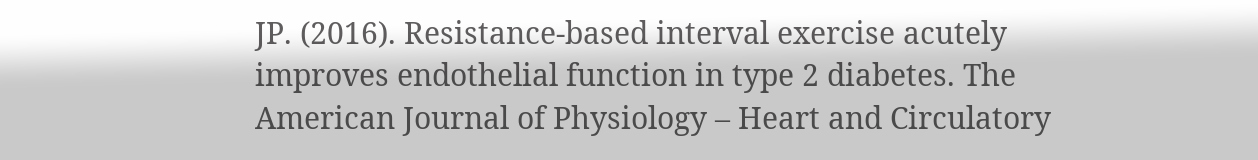JP. (2016). Resistance-based interval exercise acutely improves endothelial function in type 2 diabetes. The American Journal of Physiology – Heart and Circulatory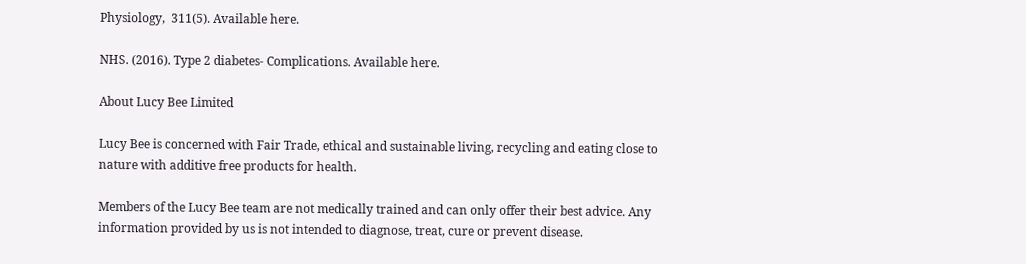Physiology,  311(5). Available here.

NHS. (2016). Type 2 diabetes- Complications. Available here.

About Lucy Bee Limited

Lucy Bee is concerned with Fair Trade, ethical and sustainable living, recycling and eating close to nature with additive free products for health.

Members of the Lucy Bee team are not medically trained and can only offer their best advice. Any information provided by us is not intended to diagnose, treat, cure or prevent disease.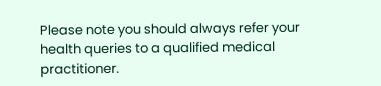Please note you should always refer your health queries to a qualified medical practitioner.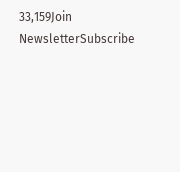33,159Join NewsletterSubscribe